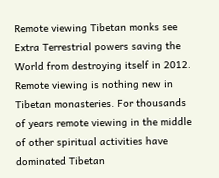Remote viewing Tibetan monks see Extra Terrestrial powers saving the World from destroying itself in 2012. Remote viewing is nothing new in Tibetan monasteries. For thousands of years remote viewing in the middle of other spiritual activities have dominated Tibetan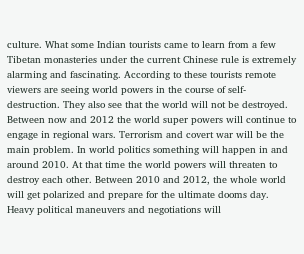culture. What some Indian tourists came to learn from a few Tibetan monasteries under the current Chinese rule is extremely alarming and fascinating. According to these tourists remote viewers are seeing world powers in the course of self-destruction. They also see that the world will not be destroyed. Between now and 2012 the world super powers will continue to engage in regional wars. Terrorism and covert war will be the main problem. In world politics something will happen in and around 2010. At that time the world powers will threaten to destroy each other. Between 2010 and 2012, the whole world will get polarized and prepare for the ultimate dooms day. Heavy political maneuvers and negotiations will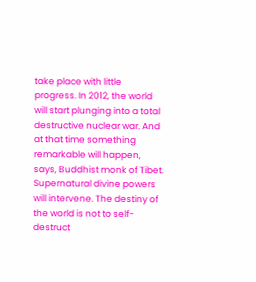take place with little progress. In 2012, the world will start plunging into a total destructive nuclear war. And at that time something remarkable will happen, says, Buddhist monk of Tibet. Supernatural divine powers will intervene. The destiny of the world is not to self-destruct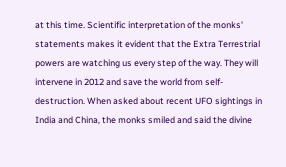at this time. Scientific interpretation of the monks' statements makes it evident that the Extra Terrestrial powers are watching us every step of the way. They will intervene in 2012 and save the world from self-destruction. When asked about recent UFO sightings in India and China, the monks smiled and said the divine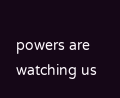powers are watching us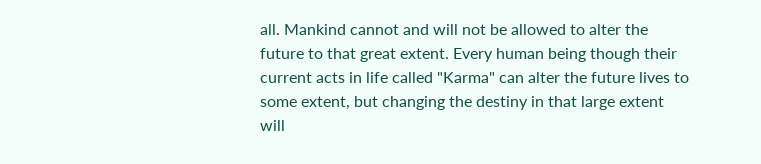all. Mankind cannot and will not be allowed to alter the future to that great extent. Every human being though their current acts in life called "Karma" can alter the future lives to some extent, but changing the destiny in that large extent will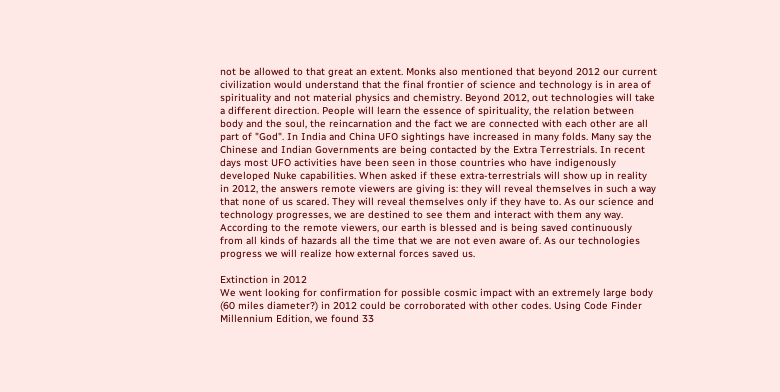not be allowed to that great an extent. Monks also mentioned that beyond 2012 our current civilization would understand that the final frontier of science and technology is in area of spirituality and not material physics and chemistry. Beyond 2012, out technologies will take a different direction. People will learn the essence of spirituality, the relation between body and the soul, the reincarnation and the fact we are connected with each other are all part of "God". In India and China UFO sightings have increased in many folds. Many say the Chinese and Indian Governments are being contacted by the Extra Terrestrials. In recent days most UFO activities have been seen in those countries who have indigenously developed Nuke capabilities. When asked if these extra-terrestrials will show up in reality in 2012, the answers remote viewers are giving is: they will reveal themselves in such a way that none of us scared. They will reveal themselves only if they have to. As our science and technology progresses, we are destined to see them and interact with them any way. According to the remote viewers, our earth is blessed and is being saved continuously from all kinds of hazards all the time that we are not even aware of. As our technologies progress we will realize how external forces saved us.

Extinction in 2012
We went looking for confirmation for possible cosmic impact with an extremely large body (60 miles diameter?) in 2012 could be corroborated with other codes. Using Code Finder Millennium Edition, we found 33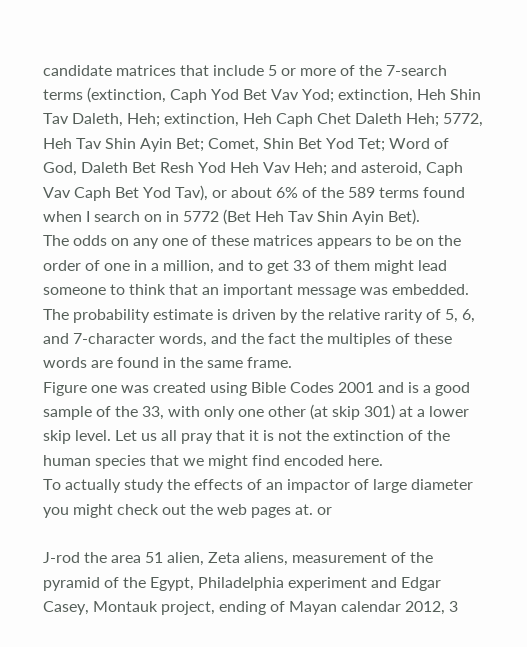candidate matrices that include 5 or more of the 7-search terms (extinction, Caph Yod Bet Vav Yod; extinction, Heh Shin Tav Daleth, Heh; extinction, Heh Caph Chet Daleth Heh; 5772, Heh Tav Shin Ayin Bet; Comet, Shin Bet Yod Tet; Word of God, Daleth Bet Resh Yod Heh Vav Heh; and asteroid, Caph Vav Caph Bet Yod Tav), or about 6% of the 589 terms found when I search on in 5772 (Bet Heh Tav Shin Ayin Bet).
The odds on any one of these matrices appears to be on the order of one in a million, and to get 33 of them might lead someone to think that an important message was embedded. The probability estimate is driven by the relative rarity of 5, 6, and 7-character words, and the fact the multiples of these words are found in the same frame.
Figure one was created using Bible Codes 2001 and is a good sample of the 33, with only one other (at skip 301) at a lower skip level. Let us all pray that it is not the extinction of the human species that we might find encoded here.
To actually study the effects of an impactor of large diameter you might check out the web pages at. or

J-rod the area 51 alien, Zeta aliens, measurement of the pyramid of the Egypt, Philadelphia experiment and Edgar Casey, Montauk project, ending of Mayan calendar 2012, 3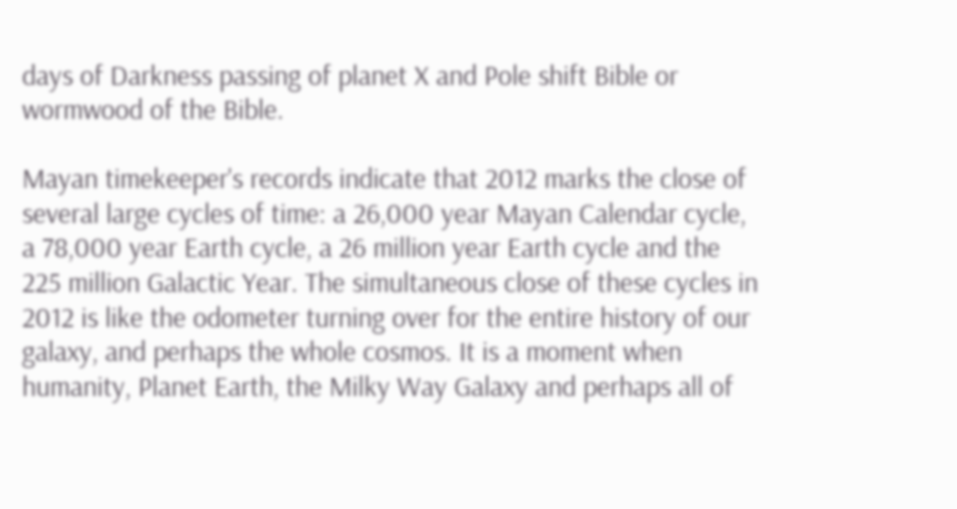days of Darkness passing of planet X and Pole shift Bible or wormwood of the Bible.

Mayan timekeeper's records indicate that 2012 marks the close of several large cycles of time: a 26,000 year Mayan Calendar cycle, a 78,000 year Earth cycle, a 26 million year Earth cycle and the 225 million Galactic Year. The simultaneous close of these cycles in 2012 is like the odometer turning over for the entire history of our galaxy, and perhaps the whole cosmos. It is a moment when humanity, Planet Earth, the Milky Way Galaxy and perhaps all of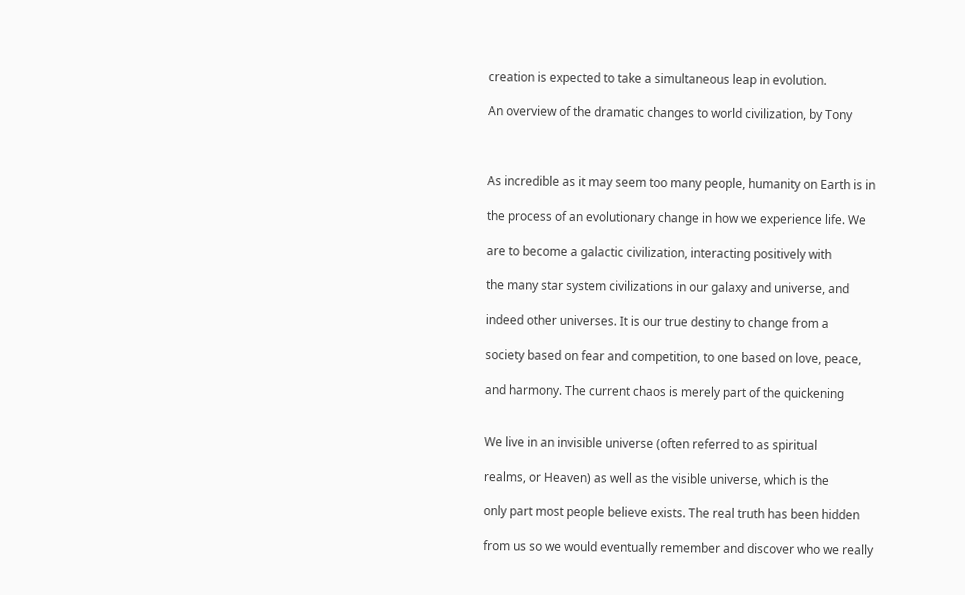creation is expected to take a simultaneous leap in evolution.

An overview of the dramatic changes to world civilization, by Tony



As incredible as it may seem too many people, humanity on Earth is in

the process of an evolutionary change in how we experience life. We

are to become a galactic civilization, interacting positively with

the many star system civilizations in our galaxy and universe, and

indeed other universes. It is our true destiny to change from a

society based on fear and competition, to one based on love, peace,

and harmony. The current chaos is merely part of the quickening


We live in an invisible universe (often referred to as spiritual

realms, or Heaven) as well as the visible universe, which is the

only part most people believe exists. The real truth has been hidden

from us so we would eventually remember and discover who we really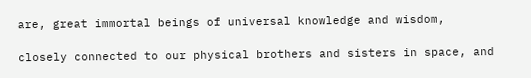are, great immortal beings of universal knowledge and wisdom,

closely connected to our physical brothers and sisters in space, and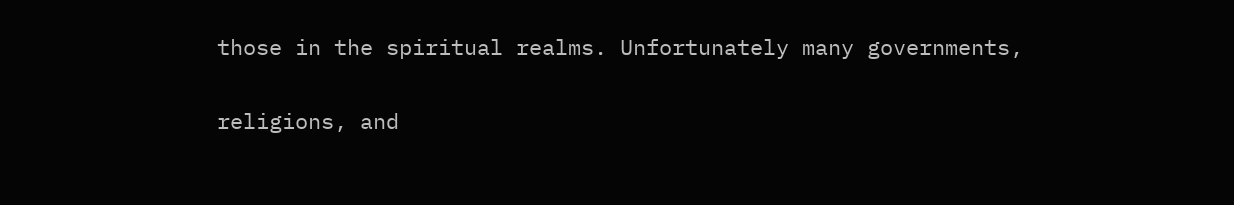those in the spiritual realms. Unfortunately many governments,

religions, and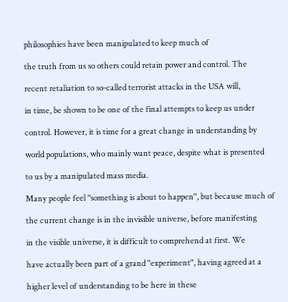philosophies have been manipulated to keep much of

the truth from us so others could retain power and control. The

recent retaliation to so-called terrorist attacks in the USA will,

in time, be shown to be one of the final attempts to keep us under

control. However, it is time for a great change in understanding by

world populations, who mainly want peace, despite what is presented

to us by a manipulated mass media.

Many people feel "something is about to happen", but because much of

the current change is in the invisible universe, before manifesting

in the visible universe, it is difficult to comprehend at first. We

have actually been part of a grand "experiment", having agreed at a

higher level of understanding to be here in these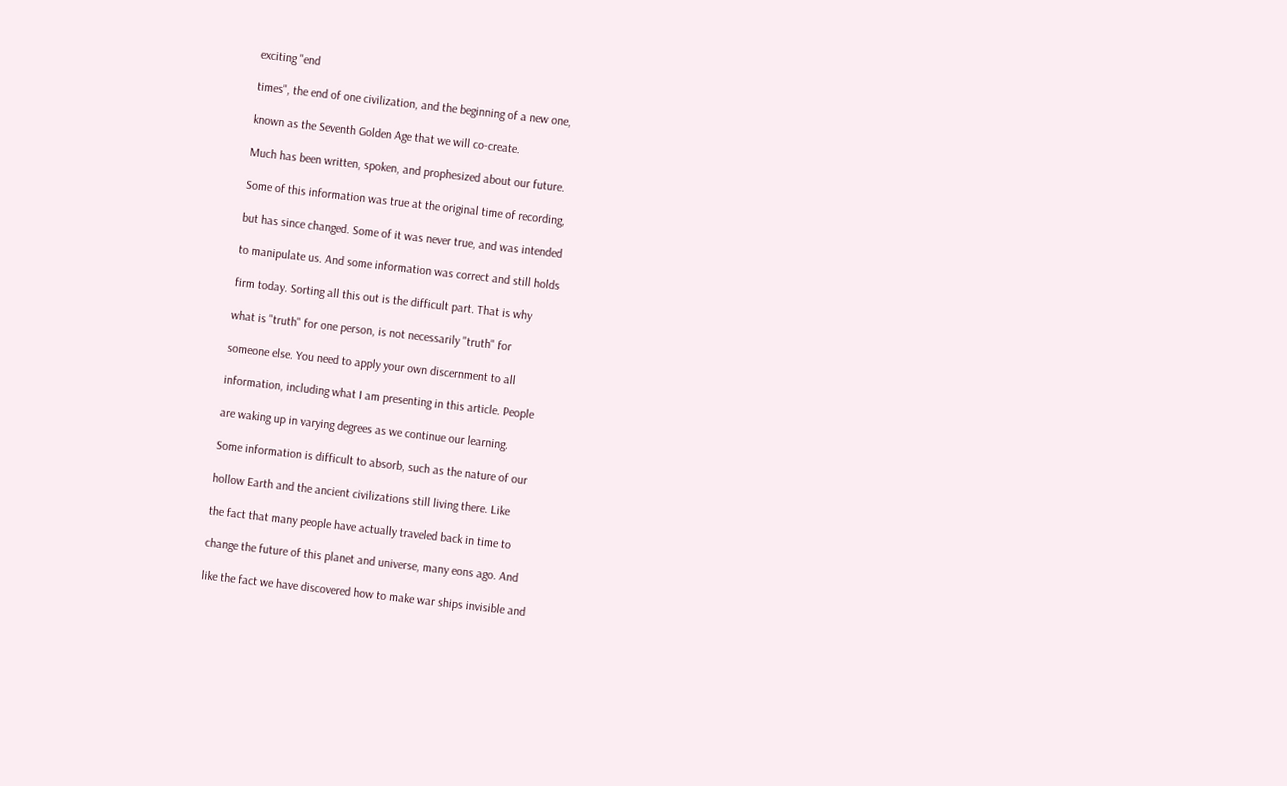exciting "end

times", the end of one civilization, and the beginning of a new one,

known as the Seventh Golden Age that we will co-create.

Much has been written, spoken, and prophesized about our future.

Some of this information was true at the original time of recording,

but has since changed. Some of it was never true, and was intended

to manipulate us. And some information was correct and still holds

firm today. Sorting all this out is the difficult part. That is why

what is "truth" for one person, is not necessarily "truth" for

someone else. You need to apply your own discernment to all

information, including what I am presenting in this article. People

are waking up in varying degrees as we continue our learning.

Some information is difficult to absorb, such as the nature of our

hollow Earth and the ancient civilizations still living there. Like

the fact that many people have actually traveled back in time to

change the future of this planet and universe, many eons ago. And

like the fact we have discovered how to make war ships invisible and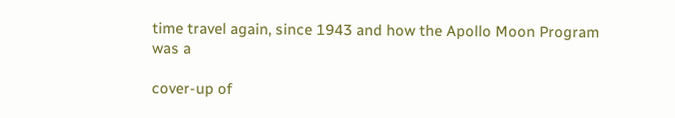time travel again, since 1943 and how the Apollo Moon Program was a

cover-up of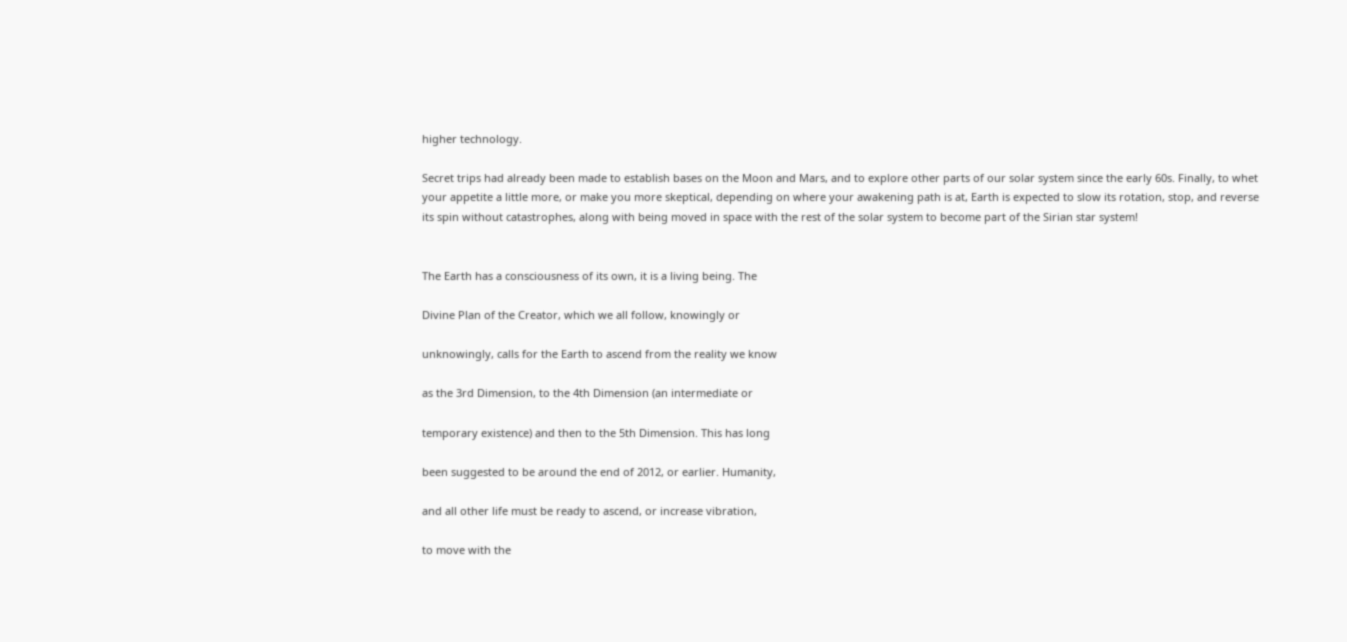higher technology.

Secret trips had already been made to establish bases on the Moon and Mars, and to explore other parts of our solar system since the early 60s. Finally, to whet your appetite a little more, or make you more skeptical, depending on where your awakening path is at, Earth is expected to slow its rotation, stop, and reverse its spin without catastrophes, along with being moved in space with the rest of the solar system to become part of the Sirian star system!


The Earth has a consciousness of its own, it is a living being. The

Divine Plan of the Creator, which we all follow, knowingly or

unknowingly, calls for the Earth to ascend from the reality we know

as the 3rd Dimension, to the 4th Dimension (an intermediate or

temporary existence) and then to the 5th Dimension. This has long

been suggested to be around the end of 2012, or earlier. Humanity,

and all other life must be ready to ascend, or increase vibration,

to move with the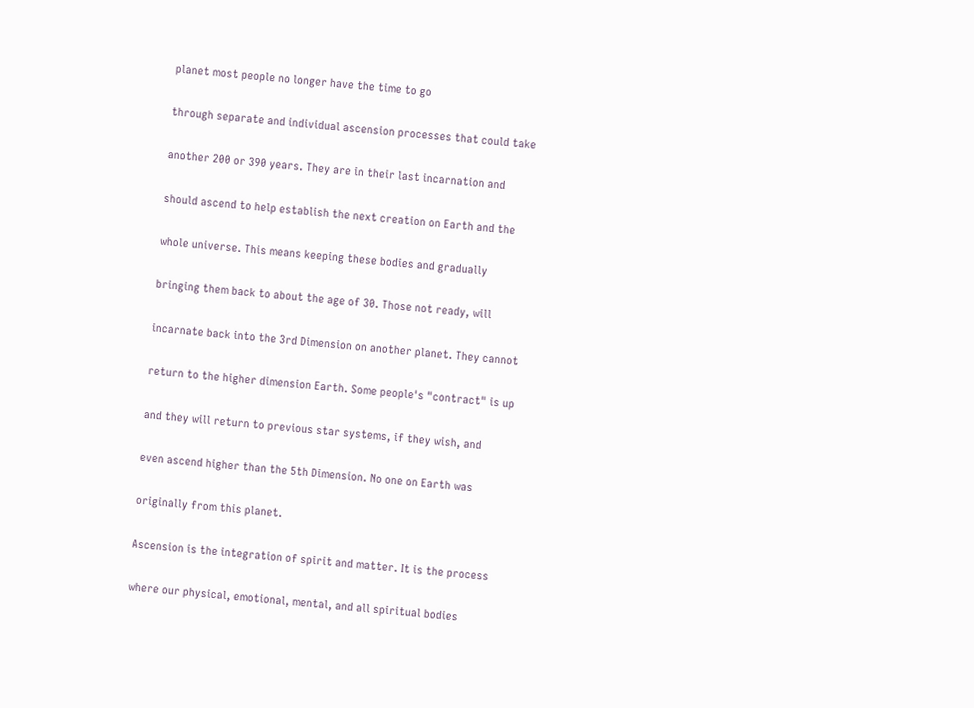planet most people no longer have the time to go

through separate and individual ascension processes that could take

another 200 or 390 years. They are in their last incarnation and

should ascend to help establish the next creation on Earth and the

whole universe. This means keeping these bodies and gradually

bringing them back to about the age of 30. Those not ready, will

incarnate back into the 3rd Dimension on another planet. They cannot

return to the higher dimension Earth. Some people's "contract" is up

and they will return to previous star systems, if they wish, and

even ascend higher than the 5th Dimension. No one on Earth was

originally from this planet.

Ascension is the integration of spirit and matter. It is the process

where our physical, emotional, mental, and all spiritual bodies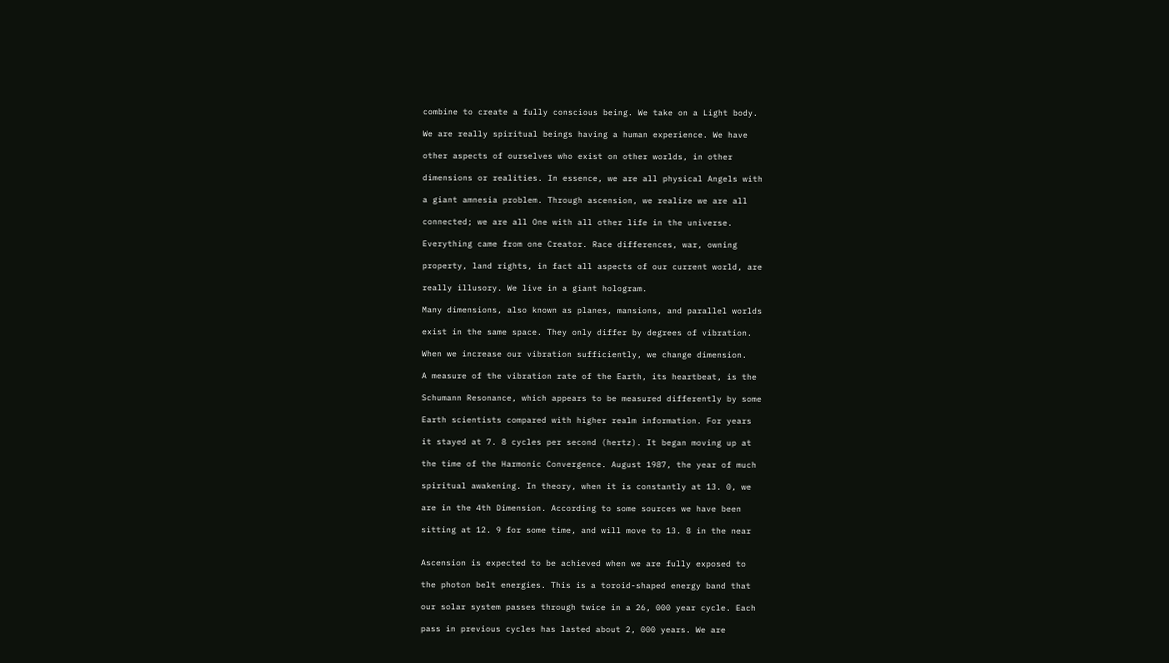combine to create a fully conscious being. We take on a Light body.

We are really spiritual beings having a human experience. We have

other aspects of ourselves who exist on other worlds, in other

dimensions or realities. In essence, we are all physical Angels with

a giant amnesia problem. Through ascension, we realize we are all

connected; we are all One with all other life in the universe.

Everything came from one Creator. Race differences, war, owning

property, land rights, in fact all aspects of our current world, are

really illusory. We live in a giant hologram.

Many dimensions, also known as planes, mansions, and parallel worlds

exist in the same space. They only differ by degrees of vibration.

When we increase our vibration sufficiently, we change dimension.

A measure of the vibration rate of the Earth, its heartbeat, is the

Schumann Resonance, which appears to be measured differently by some

Earth scientists compared with higher realm information. For years

it stayed at 7. 8 cycles per second (hertz). It began moving up at

the time of the Harmonic Convergence. August 1987, the year of much

spiritual awakening. In theory, when it is constantly at 13. 0, we

are in the 4th Dimension. According to some sources we have been

sitting at 12. 9 for some time, and will move to 13. 8 in the near


Ascension is expected to be achieved when we are fully exposed to

the photon belt energies. This is a toroid-shaped energy band that

our solar system passes through twice in a 26, 000 year cycle. Each

pass in previous cycles has lasted about 2, 000 years. We are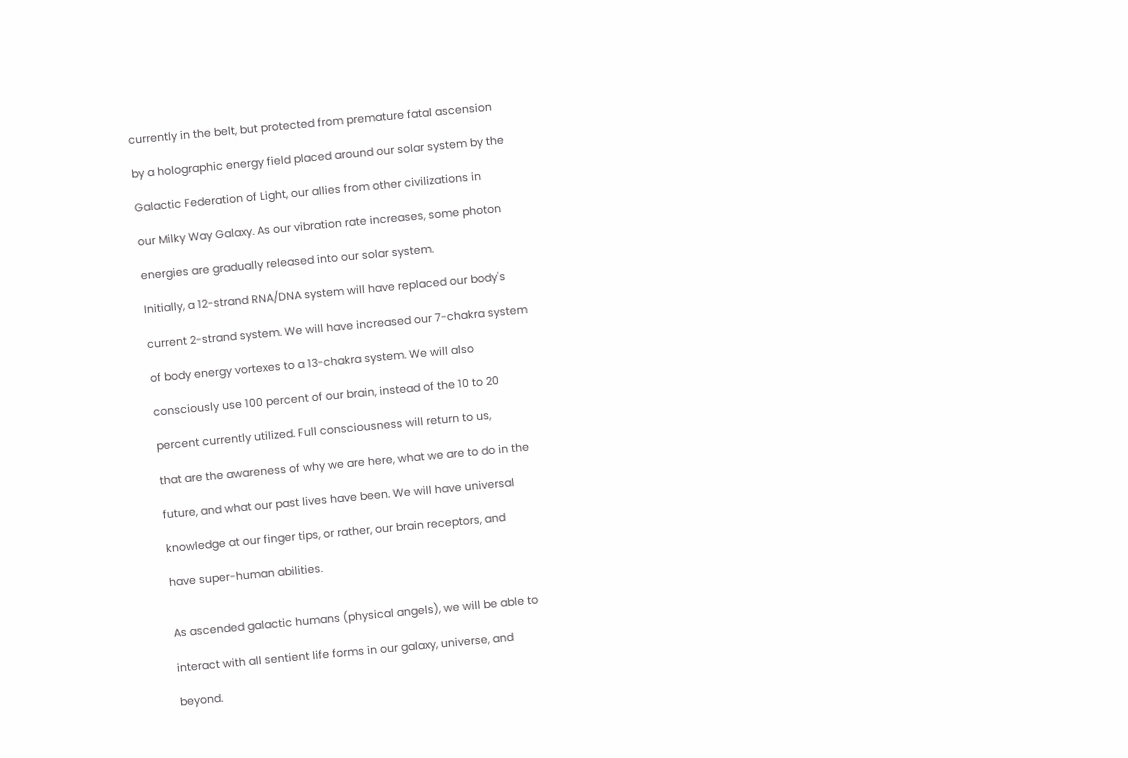currently in the belt, but protected from premature fatal ascension

by a holographic energy field placed around our solar system by the

Galactic Federation of Light, our allies from other civilizations in

our Milky Way Galaxy. As our vibration rate increases, some photon

energies are gradually released into our solar system.

Initially, a 12-strand RNA/DNA system will have replaced our body's

current 2-strand system. We will have increased our 7-chakra system

of body energy vortexes to a 13-chakra system. We will also

consciously use 100 percent of our brain, instead of the 10 to 20

percent currently utilized. Full consciousness will return to us,

that are the awareness of why we are here, what we are to do in the

future, and what our past lives have been. We will have universal

knowledge at our finger tips, or rather, our brain receptors, and

have super-human abilities.


As ascended galactic humans (physical angels), we will be able to

interact with all sentient life forms in our galaxy, universe, and

beyond.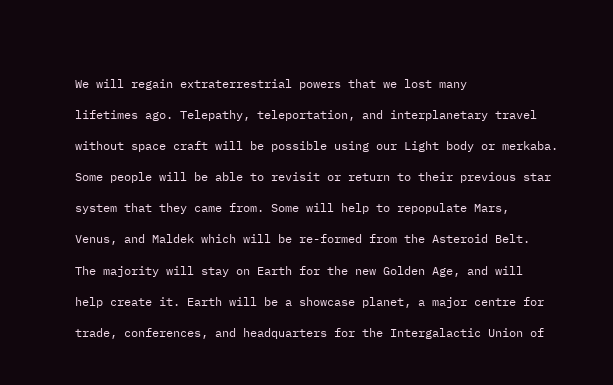We will regain extraterrestrial powers that we lost many

lifetimes ago. Telepathy, teleportation, and interplanetary travel

without space craft will be possible using our Light body or merkaba.

Some people will be able to revisit or return to their previous star

system that they came from. Some will help to repopulate Mars,

Venus, and Maldek which will be re-formed from the Asteroid Belt.

The majority will stay on Earth for the new Golden Age, and will

help create it. Earth will be a showcase planet, a major centre for

trade, conferences, and headquarters for the Intergalactic Union of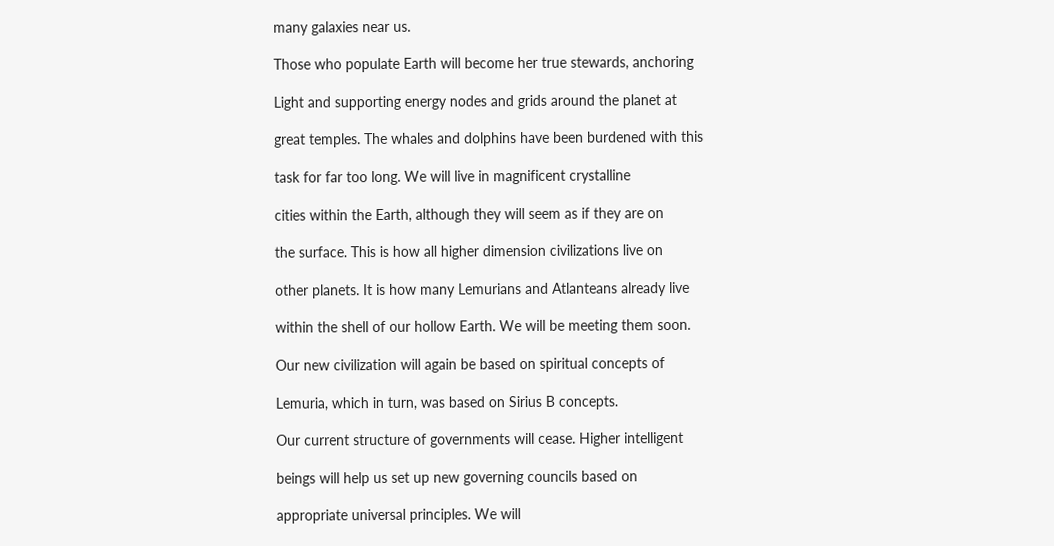many galaxies near us.

Those who populate Earth will become her true stewards, anchoring

Light and supporting energy nodes and grids around the planet at

great temples. The whales and dolphins have been burdened with this

task for far too long. We will live in magnificent crystalline

cities within the Earth, although they will seem as if they are on

the surface. This is how all higher dimension civilizations live on

other planets. It is how many Lemurians and Atlanteans already live

within the shell of our hollow Earth. We will be meeting them soon.

Our new civilization will again be based on spiritual concepts of

Lemuria, which in turn, was based on Sirius B concepts.

Our current structure of governments will cease. Higher intelligent

beings will help us set up new governing councils based on

appropriate universal principles. We will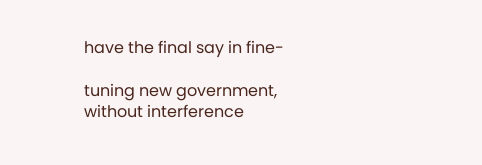have the final say in fine-

tuning new government, without interference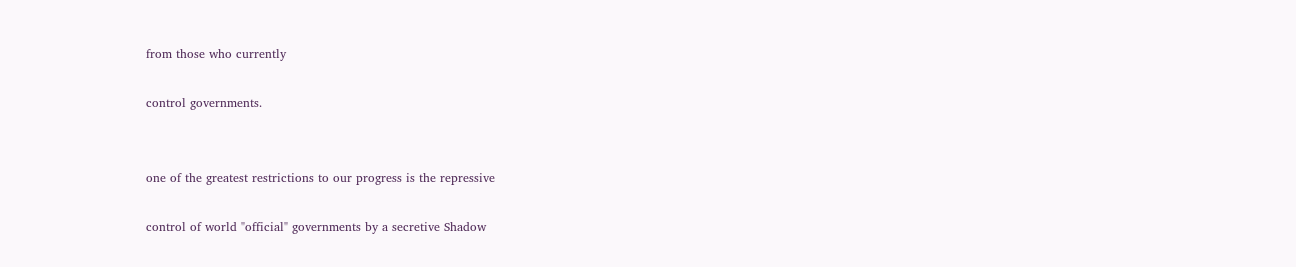from those who currently

control governments.


one of the greatest restrictions to our progress is the repressive

control of world "official" governments by a secretive Shadow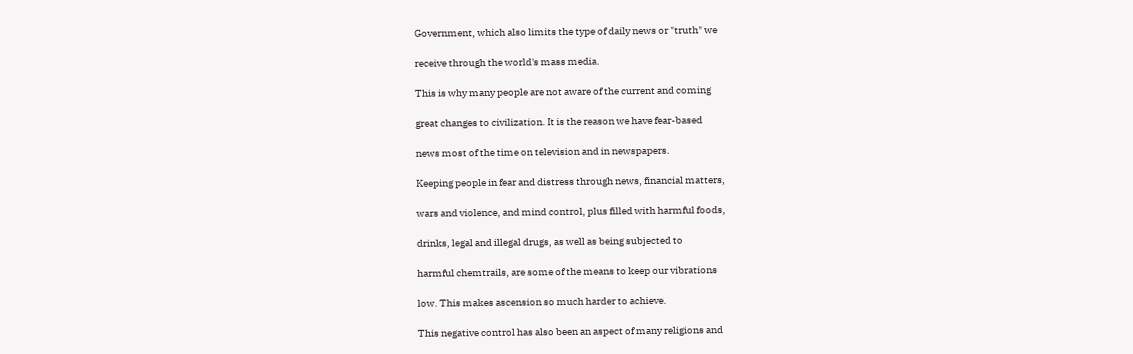Government, which also limits the type of daily news or "truth" we

receive through the world's mass media.

This is why many people are not aware of the current and coming

great changes to civilization. It is the reason we have fear-based

news most of the time on television and in newspapers.

Keeping people in fear and distress through news, financial matters,

wars and violence, and mind control, plus filled with harmful foods,

drinks, legal and illegal drugs, as well as being subjected to

harmful chemtrails, are some of the means to keep our vibrations

low. This makes ascension so much harder to achieve.

This negative control has also been an aspect of many religions and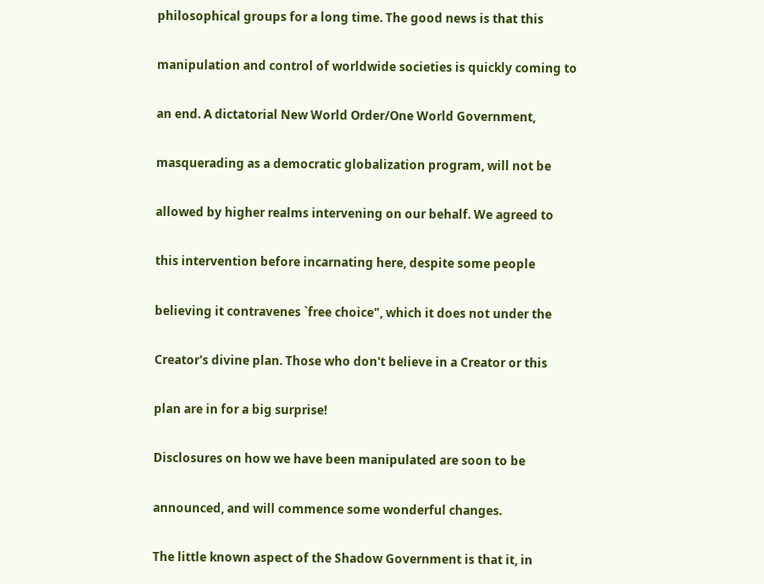philosophical groups for a long time. The good news is that this

manipulation and control of worldwide societies is quickly coming to

an end. A dictatorial New World Order/One World Government,

masquerading as a democratic globalization program, will not be

allowed by higher realms intervening on our behalf. We agreed to

this intervention before incarnating here, despite some people

believing it contravenes `free choice", which it does not under the

Creator's divine plan. Those who don't believe in a Creator or this

plan are in for a big surprise!

Disclosures on how we have been manipulated are soon to be

announced, and will commence some wonderful changes.

The little known aspect of the Shadow Government is that it, in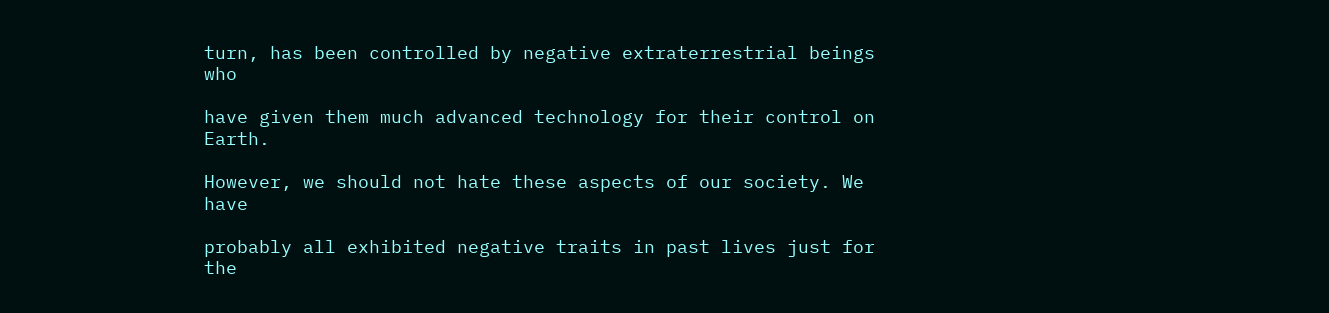turn, has been controlled by negative extraterrestrial beings who

have given them much advanced technology for their control on Earth.

However, we should not hate these aspects of our society. We have

probably all exhibited negative traits in past lives just for the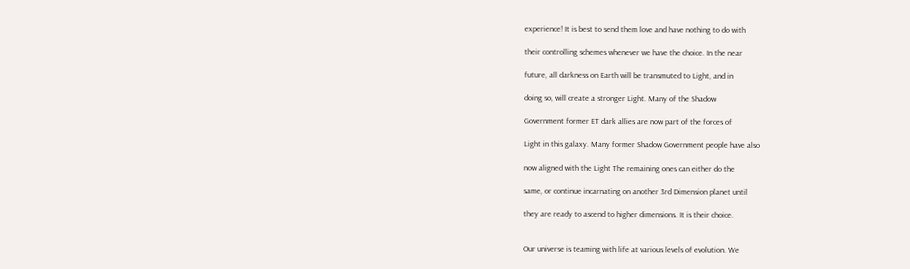experience! It is best to send them love and have nothing to do with

their controlling schemes whenever we have the choice. In the near

future, all darkness on Earth will be transmuted to Light, and in

doing so, will create a stronger Light. Many of the Shadow

Government former ET dark allies are now part of the forces of

Light in this galaxy. Many former Shadow Government people have also

now aligned with the Light The remaining ones can either do the

same, or continue incarnating on another 3rd Dimension planet until

they are ready to ascend to higher dimensions. It is their choice.


Our universe is teaming with life at various levels of evolution. We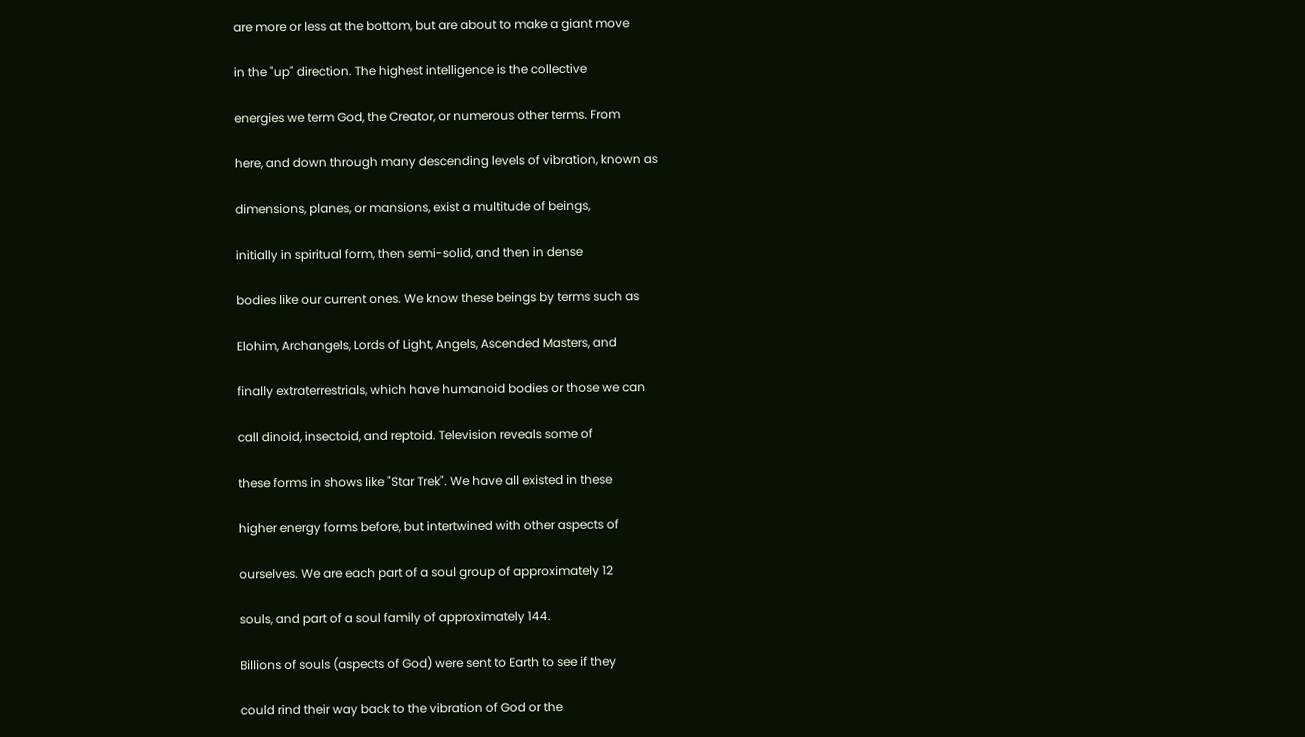are more or less at the bottom, but are about to make a giant move

in the "up" direction. The highest intelligence is the collective

energies we term God, the Creator, or numerous other terms. From

here, and down through many descending levels of vibration, known as

dimensions, planes, or mansions, exist a multitude of beings,

initially in spiritual form, then semi-solid, and then in dense

bodies like our current ones. We know these beings by terms such as

Elohim, Archangels, Lords of Light, Angels, Ascended Masters, and

finally extraterrestrials, which have humanoid bodies or those we can

call dinoid, insectoid, and reptoid. Television reveals some of

these forms in shows like "Star Trek". We have all existed in these

higher energy forms before, but intertwined with other aspects of

ourselves. We are each part of a soul group of approximately 12

souls, and part of a soul family of approximately 144.

Billions of souls (aspects of God) were sent to Earth to see if they

could rind their way back to the vibration of God or the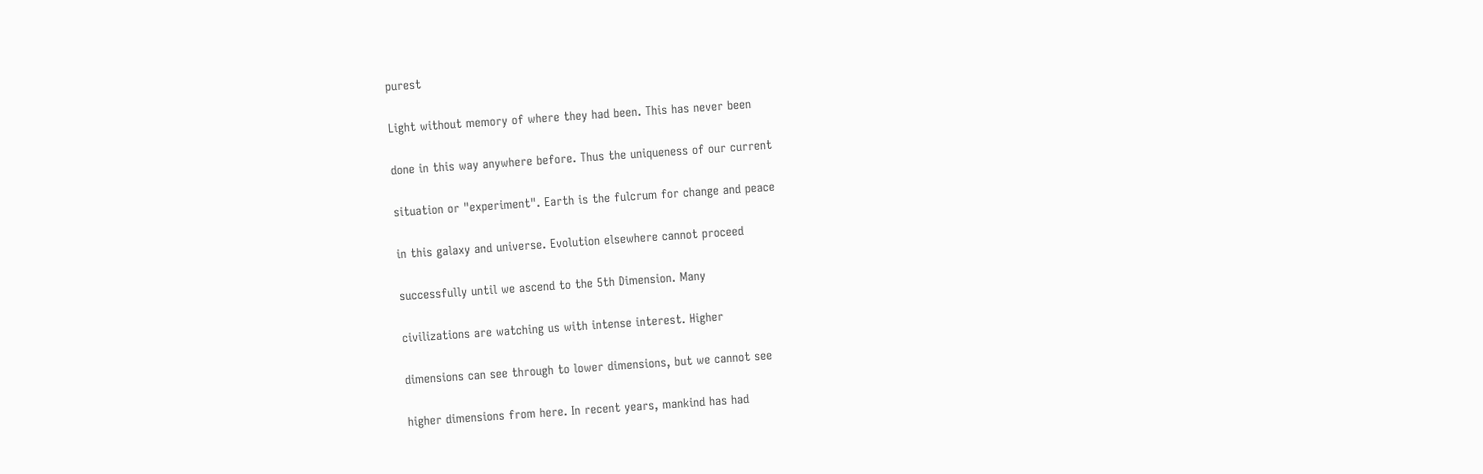purest

Light without memory of where they had been. This has never been

done in this way anywhere before. Thus the uniqueness of our current

situation or "experiment". Earth is the fulcrum for change and peace

in this galaxy and universe. Evolution elsewhere cannot proceed

successfully until we ascend to the 5th Dimension. Many

civilizations are watching us with intense interest. Higher

dimensions can see through to lower dimensions, but we cannot see

higher dimensions from here. In recent years, mankind has had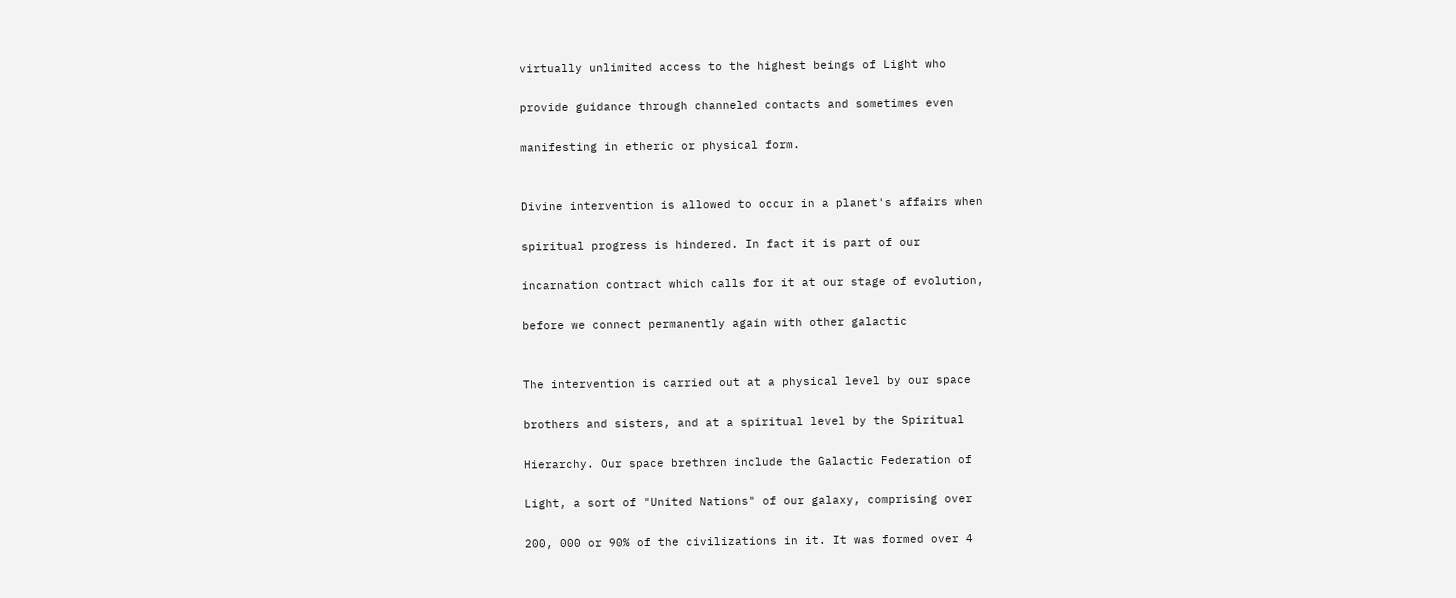virtually unlimited access to the highest beings of Light who

provide guidance through channeled contacts and sometimes even

manifesting in etheric or physical form.


Divine intervention is allowed to occur in a planet's affairs when

spiritual progress is hindered. In fact it is part of our

incarnation contract which calls for it at our stage of evolution,

before we connect permanently again with other galactic


The intervention is carried out at a physical level by our space

brothers and sisters, and at a spiritual level by the Spiritual

Hierarchy. Our space brethren include the Galactic Federation of

Light, a sort of "United Nations" of our galaxy, comprising over

200, 000 or 90% of the civilizations in it. It was formed over 4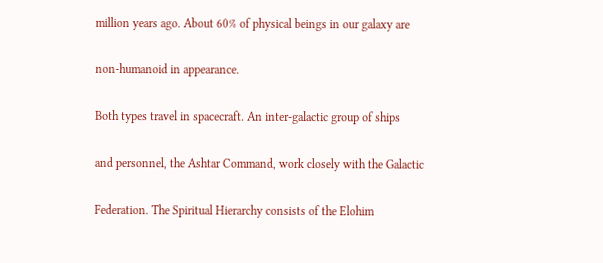million years ago. About 60% of physical beings in our galaxy are

non-humanoid in appearance.

Both types travel in spacecraft. An inter-galactic group of ships

and personnel, the Ashtar Command, work closely with the Galactic

Federation. The Spiritual Hierarchy consists of the Elohim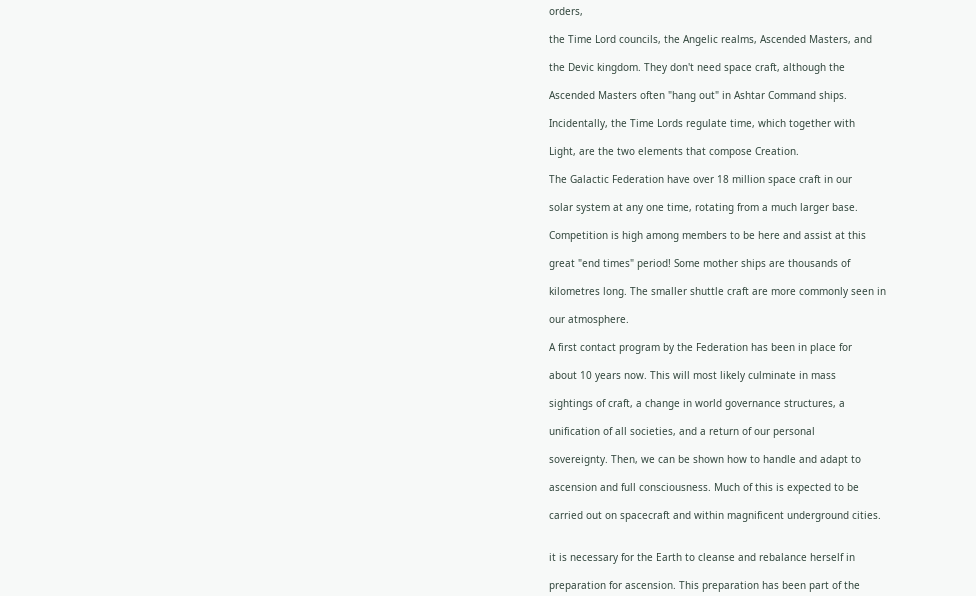orders,

the Time Lord councils, the Angelic realms, Ascended Masters, and

the Devic kingdom. They don't need space craft, although the

Ascended Masters often "hang out" in Ashtar Command ships.

Incidentally, the Time Lords regulate time, which together with

Light, are the two elements that compose Creation.

The Galactic Federation have over 18 million space craft in our

solar system at any one time, rotating from a much larger base.

Competition is high among members to be here and assist at this

great "end times" period! Some mother ships are thousands of

kilometres long. The smaller shuttle craft are more commonly seen in

our atmosphere.

A first contact program by the Federation has been in place for

about 10 years now. This will most likely culminate in mass

sightings of craft, a change in world governance structures, a

unification of all societies, and a return of our personal

sovereignty. Then, we can be shown how to handle and adapt to

ascension and full consciousness. Much of this is expected to be

carried out on spacecraft and within magnificent underground cities.


it is necessary for the Earth to cleanse and rebalance herself in

preparation for ascension. This preparation has been part of the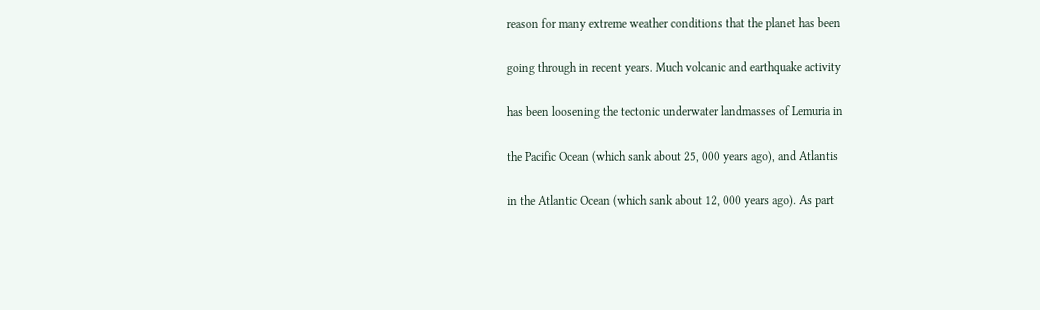reason for many extreme weather conditions that the planet has been

going through in recent years. Much volcanic and earthquake activity

has been loosening the tectonic underwater landmasses of Lemuria in

the Pacific Ocean (which sank about 25, 000 years ago), and Atlantis

in the Atlantic Ocean (which sank about 12, 000 years ago). As part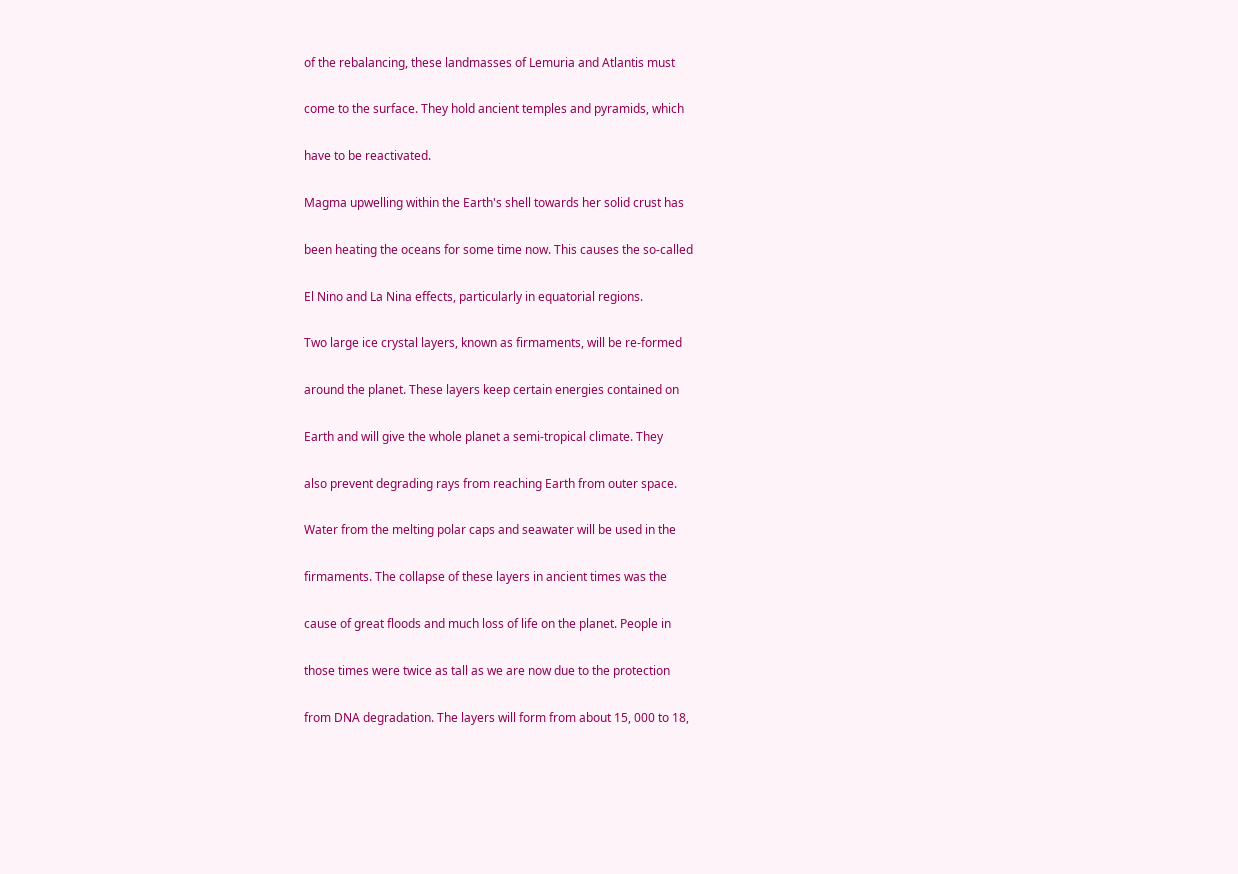of the rebalancing, these landmasses of Lemuria and Atlantis must

come to the surface. They hold ancient temples and pyramids, which

have to be reactivated.

Magma upwelling within the Earth's shell towards her solid crust has

been heating the oceans for some time now. This causes the so-called

El Nino and La Nina effects, particularly in equatorial regions.

Two large ice crystal layers, known as firmaments, will be re-formed

around the planet. These layers keep certain energies contained on

Earth and will give the whole planet a semi-tropical climate. They

also prevent degrading rays from reaching Earth from outer space.

Water from the melting polar caps and seawater will be used in the

firmaments. The collapse of these layers in ancient times was the

cause of great floods and much loss of life on the planet. People in

those times were twice as tall as we are now due to the protection

from DNA degradation. The layers will form from about 15, 000 to 18,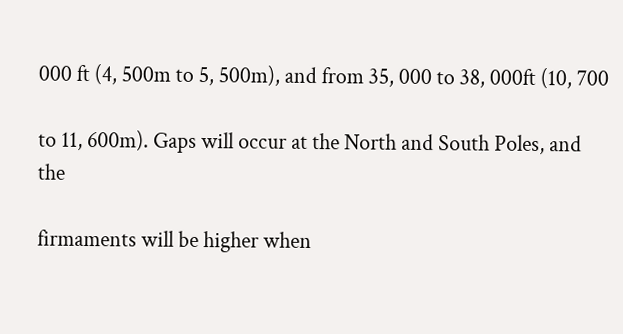000 ft (4, 500m to 5, 500m), and from 35, 000 to 38, 000ft (10, 700

to 11, 600m). Gaps will occur at the North and South Poles, and the

firmaments will be higher when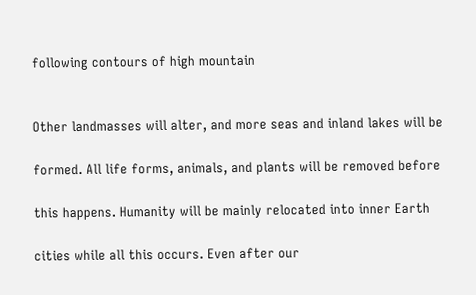following contours of high mountain


Other landmasses will alter, and more seas and inland lakes will be

formed. All life forms, animals, and plants will be removed before

this happens. Humanity will be mainly relocated into inner Earth

cities while all this occurs. Even after our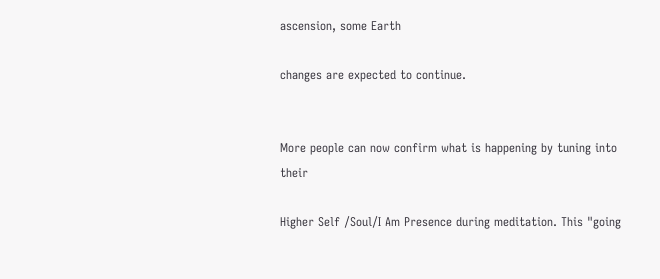ascension, some Earth

changes are expected to continue.


More people can now confirm what is happening by tuning into their

Higher Self /Soul/I Am Presence during meditation. This "going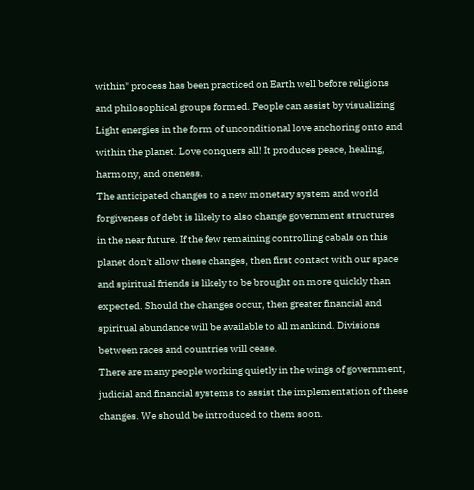within" process has been practiced on Earth well before religions

and philosophical groups formed. People can assist by visualizing

Light energies in the form of unconditional love anchoring onto and

within the planet. Love conquers all! It produces peace, healing,

harmony, and oneness.

The anticipated changes to a new monetary system and world

forgiveness of debt is likely to also change government structures

in the near future. If the few remaining controlling cabals on this

planet don't allow these changes, then first contact with our space

and spiritual friends is likely to be brought on more quickly than

expected. Should the changes occur, then greater financial and

spiritual abundance will be available to all mankind. Divisions

between races and countries will cease.

There are many people working quietly in the wings of government,

judicial and financial systems to assist the implementation of these

changes. We should be introduced to them soon.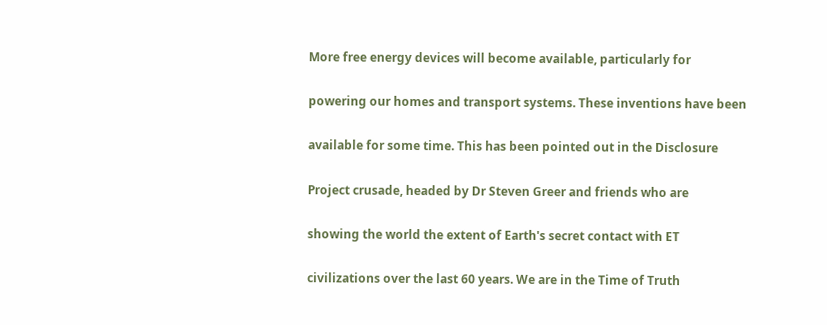More free energy devices will become available, particularly for

powering our homes and transport systems. These inventions have been

available for some time. This has been pointed out in the Disclosure

Project crusade, headed by Dr Steven Greer and friends who are

showing the world the extent of Earth's secret contact with ET

civilizations over the last 60 years. We are in the Time of Truth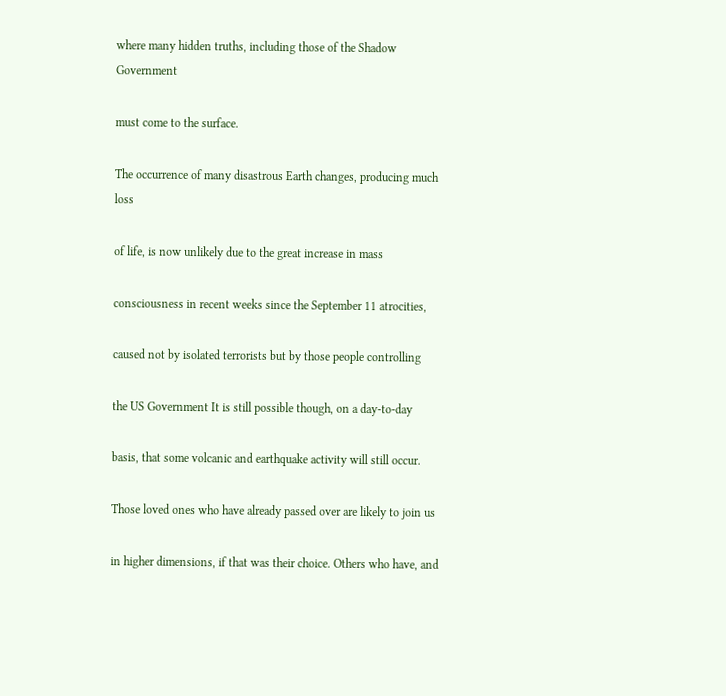where many hidden truths, including those of the Shadow Government

must come to the surface.

The occurrence of many disastrous Earth changes, producing much loss

of life, is now unlikely due to the great increase in mass

consciousness in recent weeks since the September 11 atrocities,

caused not by isolated terrorists but by those people controlling

the US Government It is still possible though, on a day-to-day

basis, that some volcanic and earthquake activity will still occur.

Those loved ones who have already passed over are likely to join us

in higher dimensions, if that was their choice. Others who have, and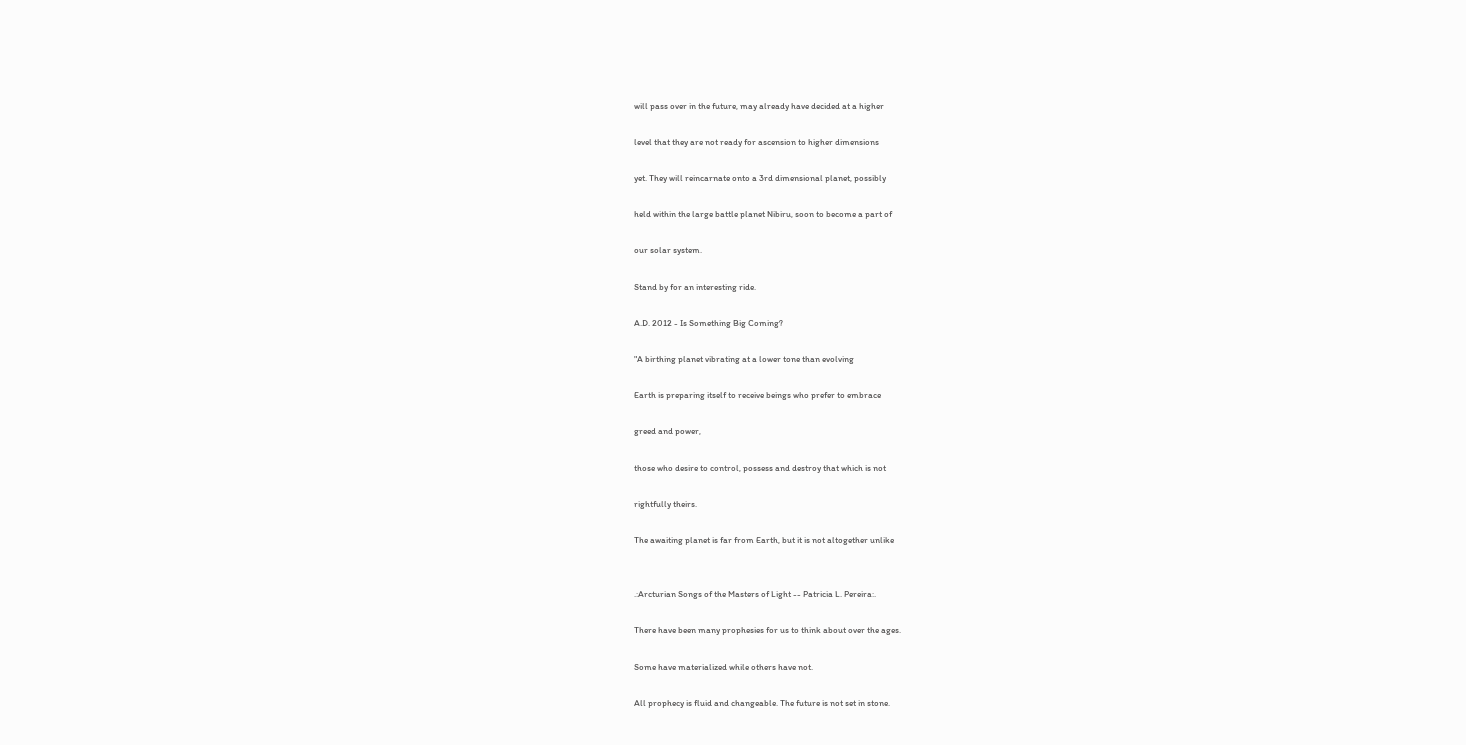will pass over in the future, may already have decided at a higher

level that they are not ready for ascension to higher dimensions

yet. They will reincarnate onto a 3rd dimensional planet, possibly

held within the large battle planet Nibiru, soon to become a part of

our solar system.

Stand by for an interesting ride.

A.D. 2012 - Is Something Big Coming?

"A birthing planet vibrating at a lower tone than evolving

Earth is preparing itself to receive beings who prefer to embrace

greed and power,

those who desire to control, possess and destroy that which is not

rightfully theirs.

The awaiting planet is far from Earth, but it is not altogether unlike


.:Arcturian Songs of the Masters of Light -- Patricia L. Pereira:.

There have been many prophesies for us to think about over the ages.

Some have materialized while others have not.

All prophecy is fluid and changeable. The future is not set in stone.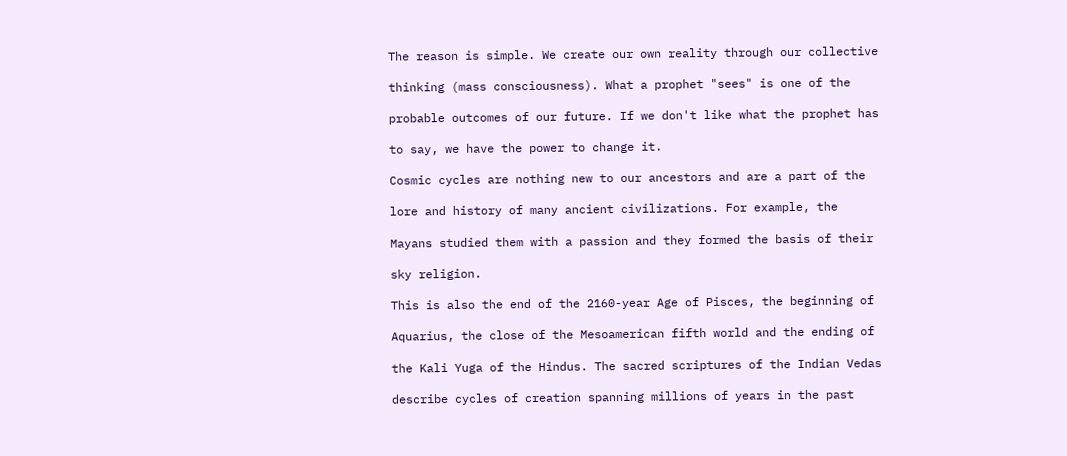The reason is simple. We create our own reality through our collective

thinking (mass consciousness). What a prophet "sees" is one of the

probable outcomes of our future. If we don't like what the prophet has

to say, we have the power to change it.

Cosmic cycles are nothing new to our ancestors and are a part of the

lore and history of many ancient civilizations. For example, the

Mayans studied them with a passion and they formed the basis of their

sky religion.

This is also the end of the 2160-year Age of Pisces, the beginning of

Aquarius, the close of the Mesoamerican fifth world and the ending of

the Kali Yuga of the Hindus. The sacred scriptures of the Indian Vedas

describe cycles of creation spanning millions of years in the past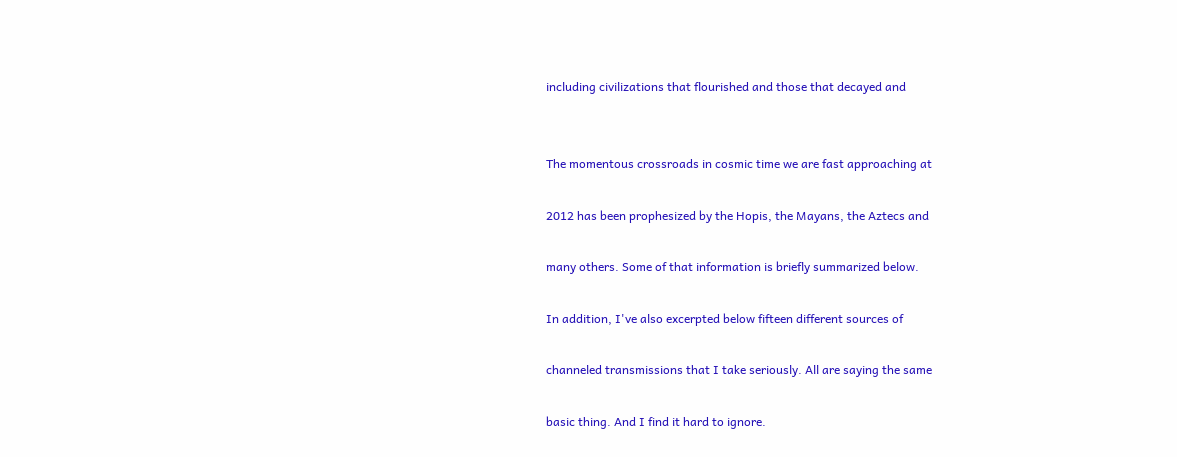including civilizations that flourished and those that decayed and


The momentous crossroads in cosmic time we are fast approaching at

2012 has been prophesized by the Hopis, the Mayans, the Aztecs and

many others. Some of that information is briefly summarized below.

In addition, I've also excerpted below fifteen different sources of

channeled transmissions that I take seriously. All are saying the same

basic thing. And I find it hard to ignore.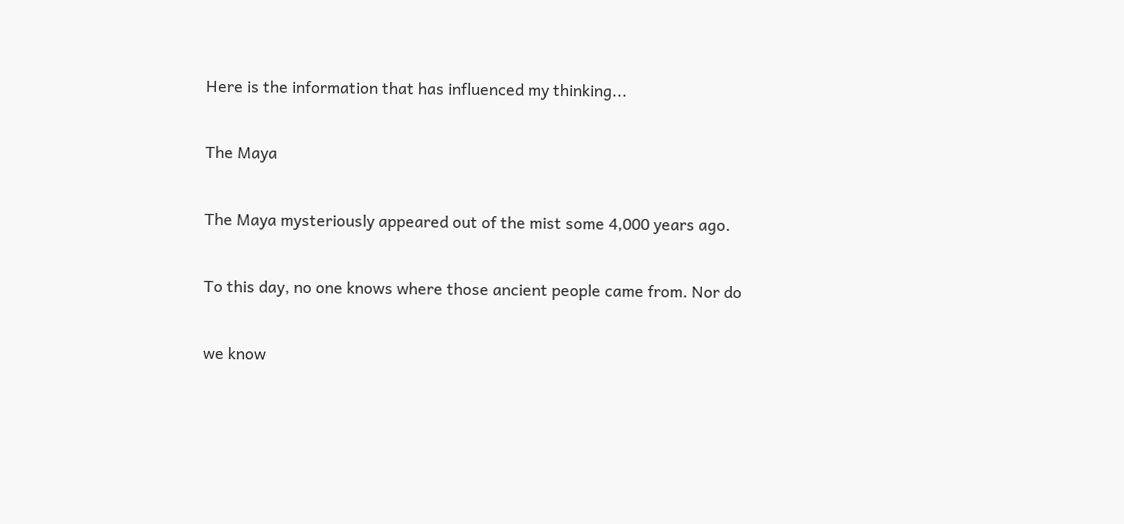Here is the information that has influenced my thinking...

The Maya

The Maya mysteriously appeared out of the mist some 4,000 years ago.

To this day, no one knows where those ancient people came from. Nor do

we know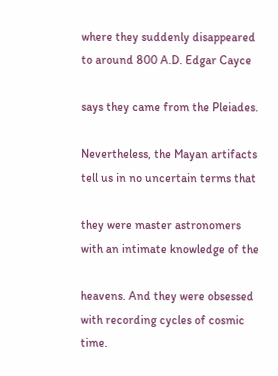where they suddenly disappeared to around 800 A.D. Edgar Cayce

says they came from the Pleiades.

Nevertheless, the Mayan artifacts tell us in no uncertain terms that

they were master astronomers with an intimate knowledge of the

heavens. And they were obsessed with recording cycles of cosmic time.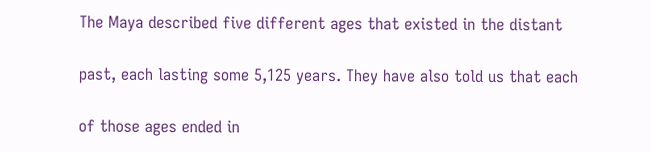The Maya described five different ages that existed in the distant

past, each lasting some 5,125 years. They have also told us that each

of those ages ended in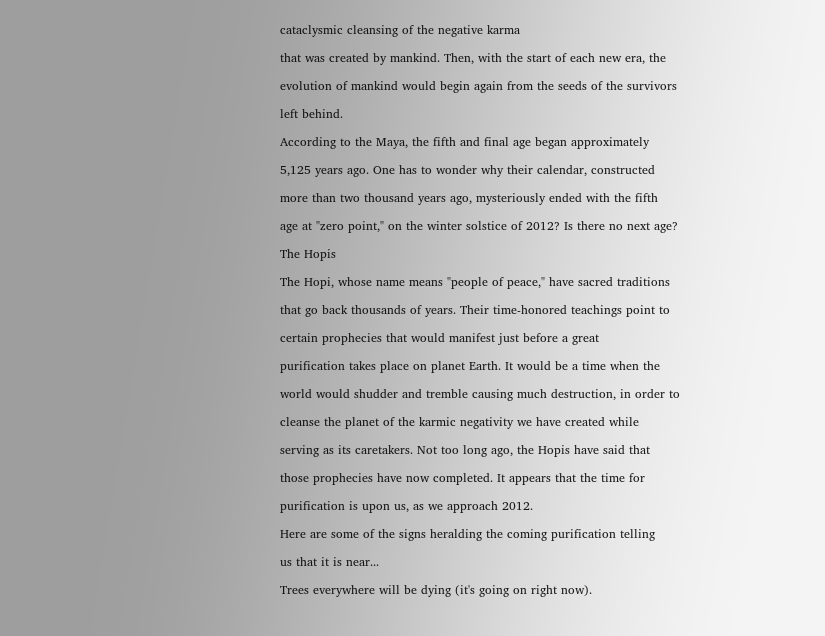cataclysmic cleansing of the negative karma

that was created by mankind. Then, with the start of each new era, the

evolution of mankind would begin again from the seeds of the survivors

left behind.

According to the Maya, the fifth and final age began approximately

5,125 years ago. One has to wonder why their calendar, constructed

more than two thousand years ago, mysteriously ended with the fifth

age at "zero point," on the winter solstice of 2012? Is there no next age?

The Hopis

The Hopi, whose name means "people of peace," have sacred traditions

that go back thousands of years. Their time-honored teachings point to

certain prophecies that would manifest just before a great

purification takes place on planet Earth. It would be a time when the

world would shudder and tremble causing much destruction, in order to

cleanse the planet of the karmic negativity we have created while

serving as its caretakers. Not too long ago, the Hopis have said that

those prophecies have now completed. It appears that the time for

purification is upon us, as we approach 2012.

Here are some of the signs heralding the coming purification telling

us that it is near...

Trees everywhere will be dying (it's going on right now).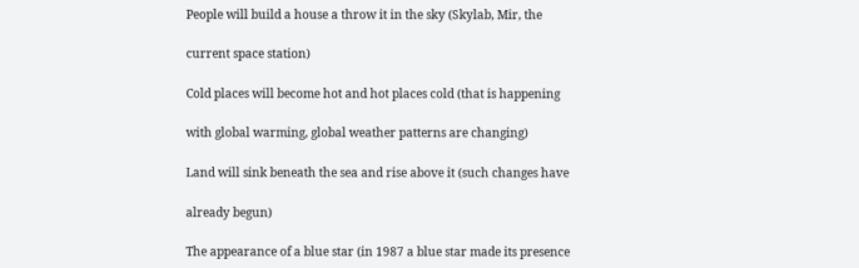People will build a house a throw it in the sky (Skylab, Mir, the

current space station)

Cold places will become hot and hot places cold (that is happening

with global warming, global weather patterns are changing)

Land will sink beneath the sea and rise above it (such changes have

already begun)

The appearance of a blue star (in 1987 a blue star made its presence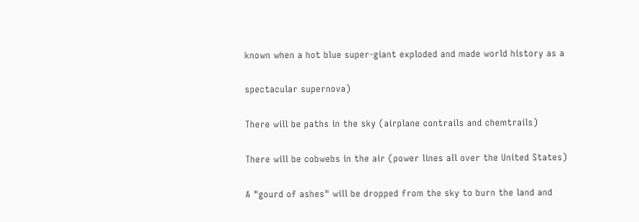known when a hot blue super-giant exploded and made world history as a

spectacular supernova)

There will be paths in the sky (airplane contrails and chemtrails)

There will be cobwebs in the air (power lines all over the United States)

A "gourd of ashes" will be dropped from the sky to burn the land and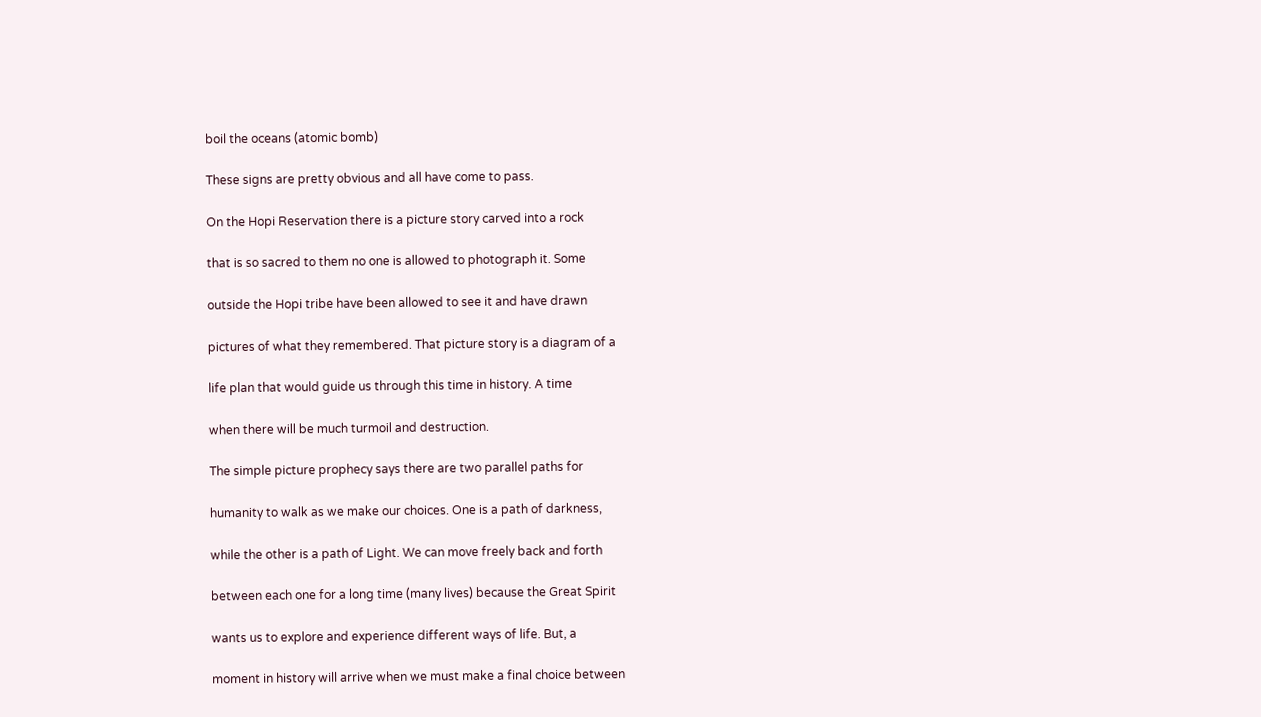boil the oceans (atomic bomb)

These signs are pretty obvious and all have come to pass.

On the Hopi Reservation there is a picture story carved into a rock

that is so sacred to them no one is allowed to photograph it. Some

outside the Hopi tribe have been allowed to see it and have drawn

pictures of what they remembered. That picture story is a diagram of a

life plan that would guide us through this time in history. A time

when there will be much turmoil and destruction.

The simple picture prophecy says there are two parallel paths for

humanity to walk as we make our choices. One is a path of darkness,

while the other is a path of Light. We can move freely back and forth

between each one for a long time (many lives) because the Great Spirit

wants us to explore and experience different ways of life. But, a

moment in history will arrive when we must make a final choice between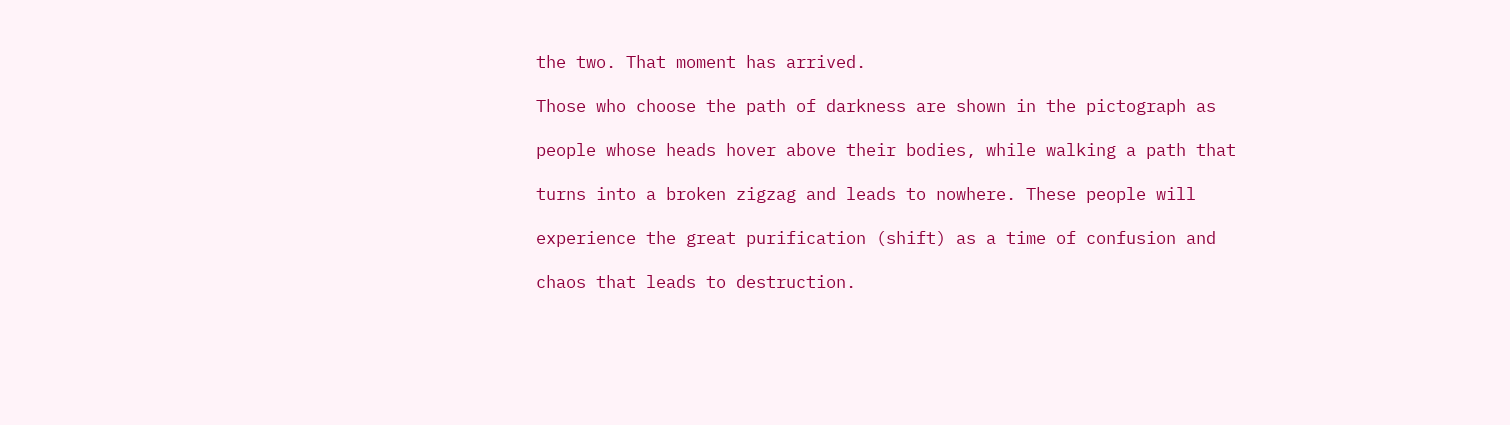the two. That moment has arrived.

Those who choose the path of darkness are shown in the pictograph as

people whose heads hover above their bodies, while walking a path that

turns into a broken zigzag and leads to nowhere. These people will

experience the great purification (shift) as a time of confusion and

chaos that leads to destruction.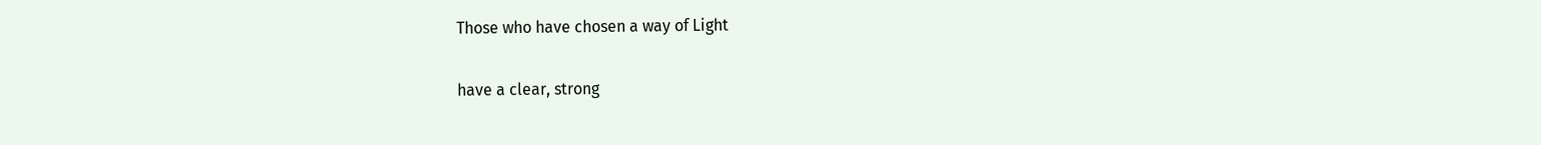Those who have chosen a way of Light

have a clear, strong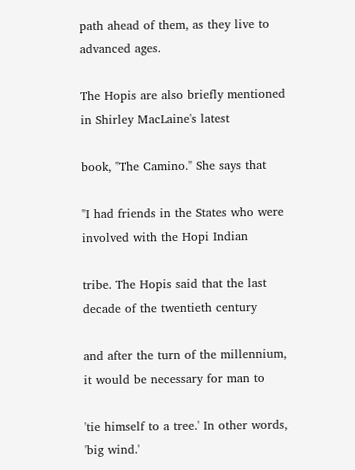path ahead of them, as they live to advanced ages.

The Hopis are also briefly mentioned in Shirley MacLaine's latest

book, "The Camino." She says that

"I had friends in the States who were involved with the Hopi Indian

tribe. The Hopis said that the last decade of the twentieth century

and after the turn of the millennium, it would be necessary for man to

'tie himself to a tree.' In other words, 'big wind.'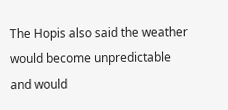The Hopis also said the weather would become unpredictable and would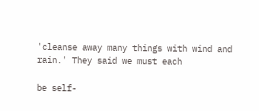'cleanse away many things with wind and rain.' They said we must each

be self-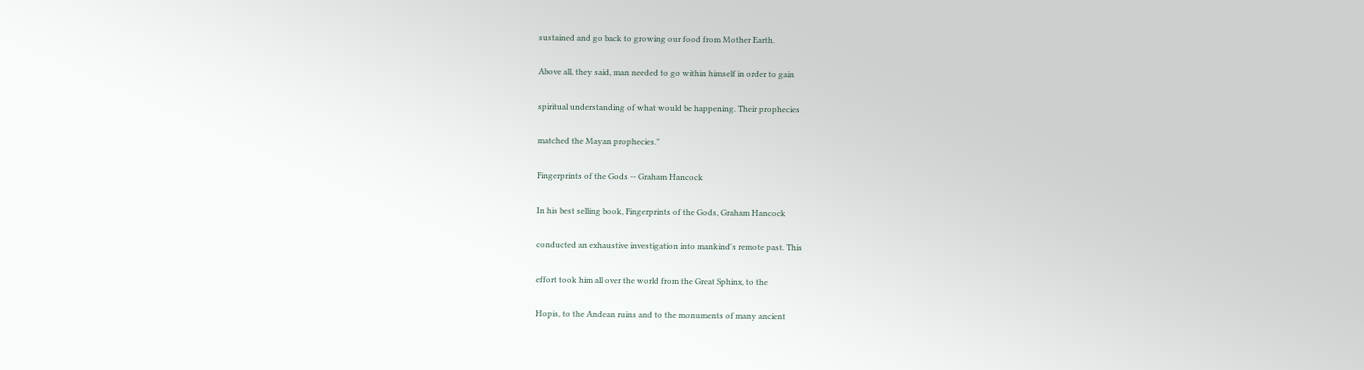sustained and go back to growing our food from Mother Earth.

Above all, they said, man needed to go within himself in order to gain

spiritual understanding of what would be happening. Their prophecies

matched the Mayan prophecies."

Fingerprints of the Gods -- Graham Hancock

In his best selling book, Fingerprints of the Gods, Graham Hancock

conducted an exhaustive investigation into mankind's remote past. This

effort took him all over the world from the Great Sphinx, to the

Hopis, to the Andean ruins and to the monuments of many ancient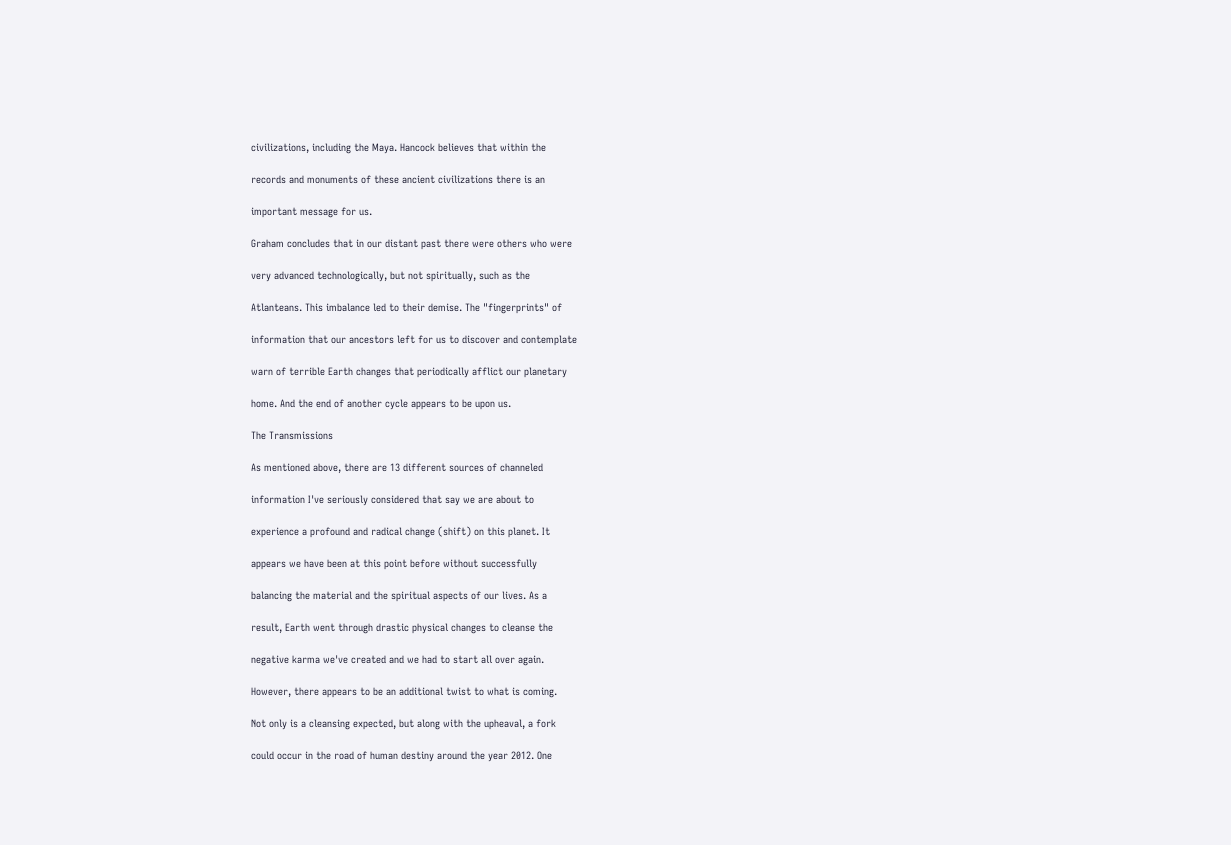civilizations, including the Maya. Hancock believes that within the

records and monuments of these ancient civilizations there is an

important message for us.

Graham concludes that in our distant past there were others who were

very advanced technologically, but not spiritually, such as the

Atlanteans. This imbalance led to their demise. The "fingerprints" of

information that our ancestors left for us to discover and contemplate

warn of terrible Earth changes that periodically afflict our planetary

home. And the end of another cycle appears to be upon us.

The Transmissions

As mentioned above, there are 13 different sources of channeled

information I've seriously considered that say we are about to

experience a profound and radical change (shift) on this planet. It

appears we have been at this point before without successfully

balancing the material and the spiritual aspects of our lives. As a

result, Earth went through drastic physical changes to cleanse the

negative karma we've created and we had to start all over again.

However, there appears to be an additional twist to what is coming.

Not only is a cleansing expected, but along with the upheaval, a fork

could occur in the road of human destiny around the year 2012. One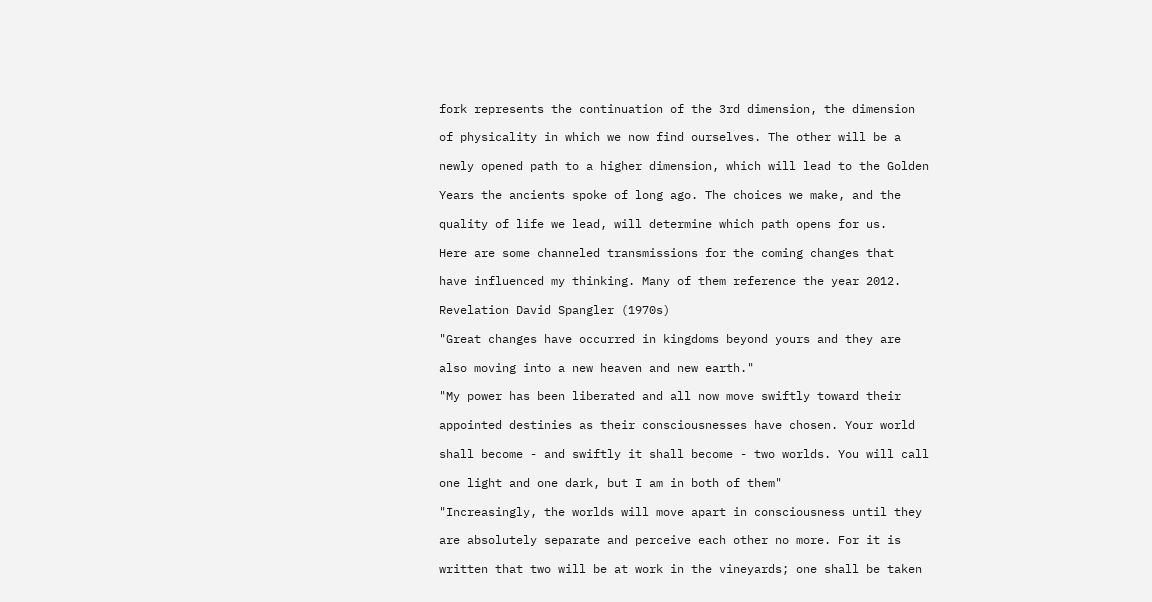fork represents the continuation of the 3rd dimension, the dimension

of physicality in which we now find ourselves. The other will be a

newly opened path to a higher dimension, which will lead to the Golden

Years the ancients spoke of long ago. The choices we make, and the

quality of life we lead, will determine which path opens for us.

Here are some channeled transmissions for the coming changes that

have influenced my thinking. Many of them reference the year 2012.

Revelation David Spangler (1970s)

"Great changes have occurred in kingdoms beyond yours and they are

also moving into a new heaven and new earth."

"My power has been liberated and all now move swiftly toward their

appointed destinies as their consciousnesses have chosen. Your world

shall become - and swiftly it shall become - two worlds. You will call

one light and one dark, but I am in both of them"

"Increasingly, the worlds will move apart in consciousness until they

are absolutely separate and perceive each other no more. For it is

written that two will be at work in the vineyards; one shall be taken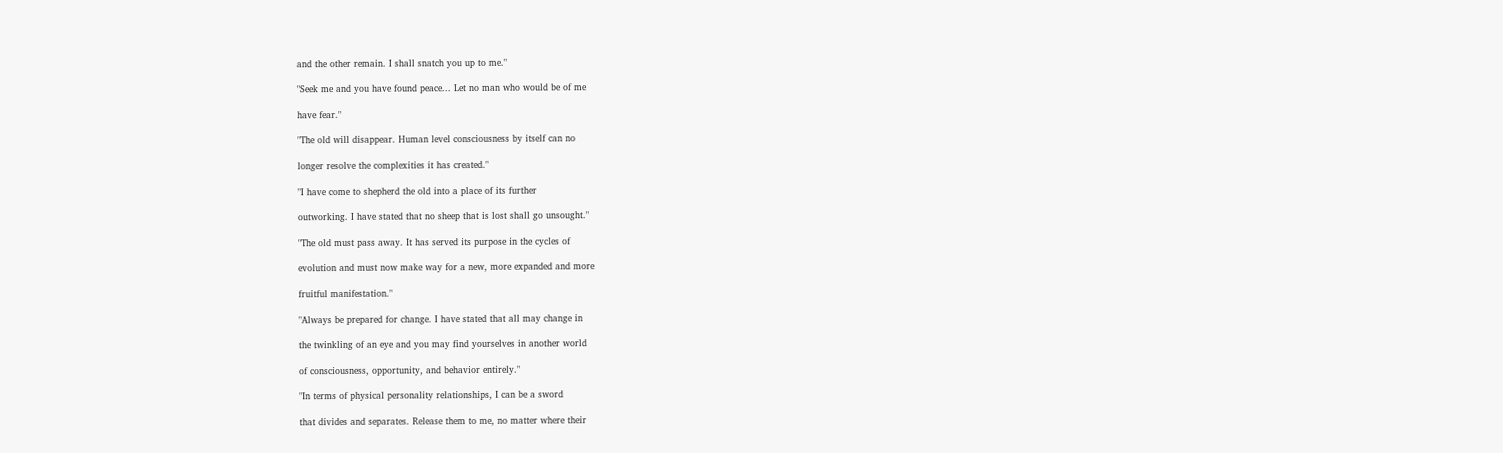and the other remain. I shall snatch you up to me."

"Seek me and you have found peace... Let no man who would be of me

have fear."

"The old will disappear. Human level consciousness by itself can no

longer resolve the complexities it has created."

"I have come to shepherd the old into a place of its further

outworking. I have stated that no sheep that is lost shall go unsought."

"The old must pass away. It has served its purpose in the cycles of

evolution and must now make way for a new, more expanded and more

fruitful manifestation."

"Always be prepared for change. I have stated that all may change in

the twinkling of an eye and you may find yourselves in another world

of consciousness, opportunity, and behavior entirely."

"In terms of physical personality relationships, I can be a sword

that divides and separates. Release them to me, no matter where their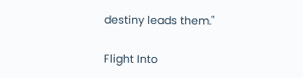destiny leads them."

Flight Into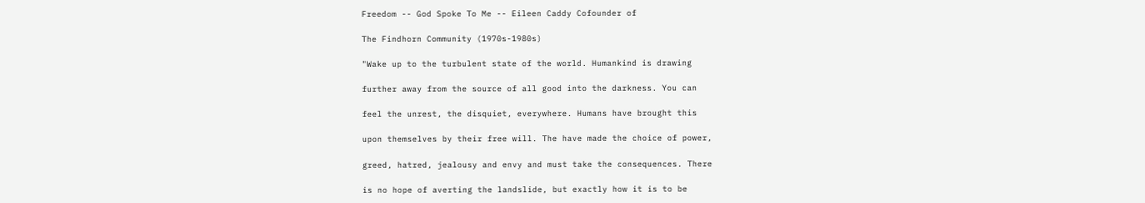Freedom -- God Spoke To Me -- Eileen Caddy Cofounder of

The Findhorn Community (1970s-1980s)

"Wake up to the turbulent state of the world. Humankind is drawing

further away from the source of all good into the darkness. You can

feel the unrest, the disquiet, everywhere. Humans have brought this

upon themselves by their free will. The have made the choice of power,

greed, hatred, jealousy and envy and must take the consequences. There

is no hope of averting the landslide, but exactly how it is to be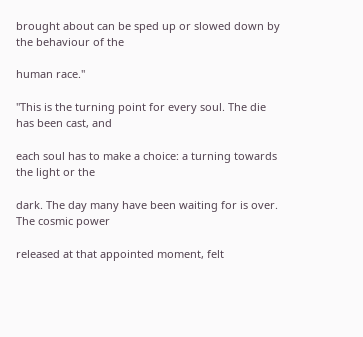brought about can be sped up or slowed down by the behaviour of the

human race."

"This is the turning point for every soul. The die has been cast, and

each soul has to make a choice: a turning towards the light or the

dark. The day many have been waiting for is over. The cosmic power

released at that appointed moment, felt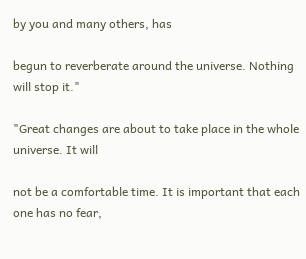by you and many others, has

begun to reverberate around the universe. Nothing will stop it."

"Great changes are about to take place in the whole universe. It will

not be a comfortable time. It is important that each one has no fear,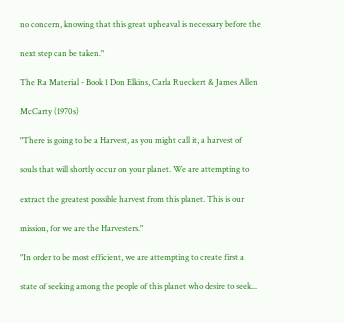no concern, knowing that this great upheaval is necessary before the

next step can be taken."

The Ra Material - Book 1 Don Elkins, Carla Rueckert & James Allen

McCarty (1970s)

"There is going to be a Harvest, as you might call it, a harvest of

souls that will shortly occur on your planet. We are attempting to

extract the greatest possible harvest from this planet. This is our

mission, for we are the Harvesters."

"In order to be most efficient, we are attempting to create first a

state of seeking among the people of this planet who desire to seek...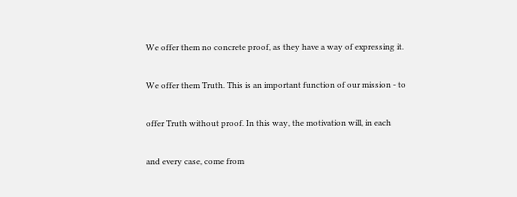We offer them no concrete proof, as they have a way of expressing it.

We offer them Truth. This is an important function of our mission - to

offer Truth without proof. In this way, the motivation will, in each

and every case, come from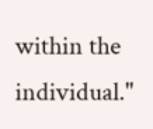within the individual."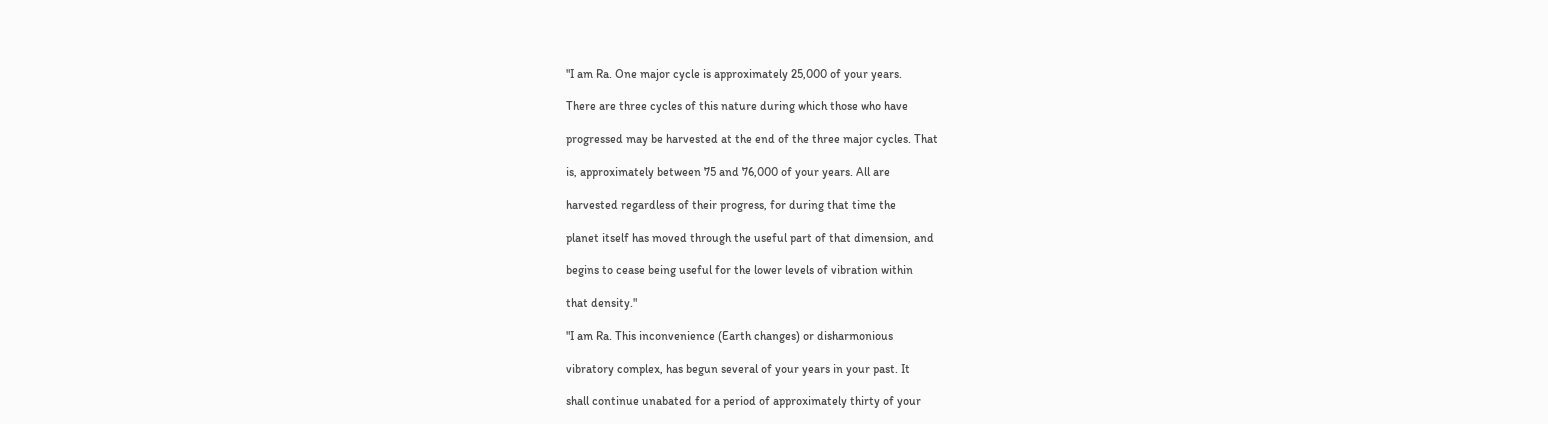"I am Ra. One major cycle is approximately 25,000 of your years.

There are three cycles of this nature during which those who have

progressed may be harvested at the end of the three major cycles. That

is, approximately between 75 and 76,000 of your years. All are

harvested regardless of their progress, for during that time the

planet itself has moved through the useful part of that dimension, and

begins to cease being useful for the lower levels of vibration within

that density."

"I am Ra. This inconvenience (Earth changes) or disharmonious

vibratory complex, has begun several of your years in your past. It

shall continue unabated for a period of approximately thirty of your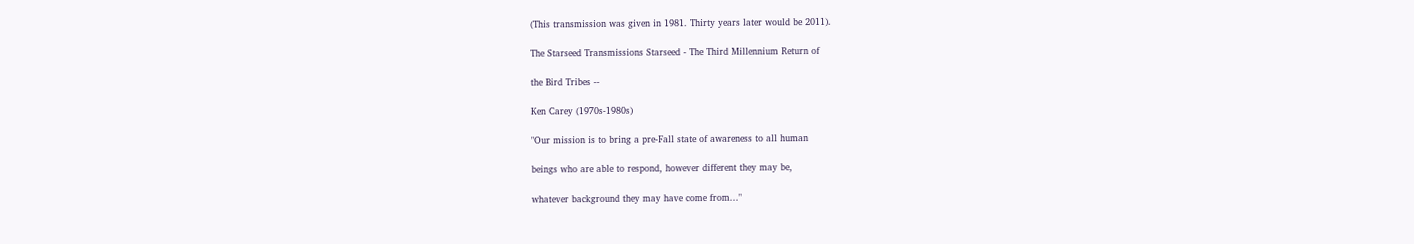(This transmission was given in 1981. Thirty years later would be 2011).

The Starseed Transmissions Starseed - The Third Millennium Return of

the Bird Tribes --

Ken Carey (1970s-1980s)

"Our mission is to bring a pre-Fall state of awareness to all human

beings who are able to respond, however different they may be,

whatever background they may have come from..."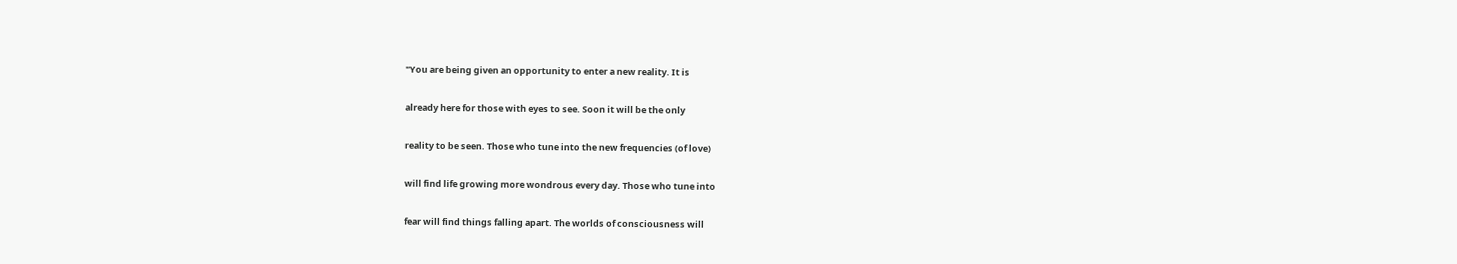"You are being given an opportunity to enter a new reality. It is

already here for those with eyes to see. Soon it will be the only

reality to be seen. Those who tune into the new frequencies (of love)

will find life growing more wondrous every day. Those who tune into

fear will find things falling apart. The worlds of consciousness will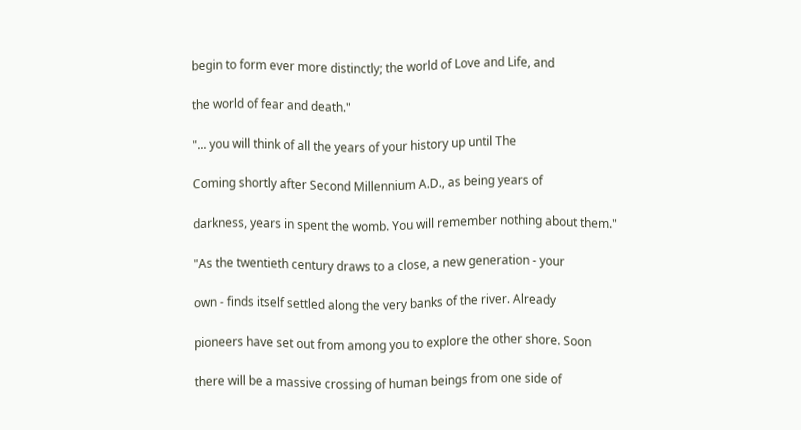begin to form ever more distinctly; the world of Love and Life, and

the world of fear and death."

"... you will think of all the years of your history up until The

Coming shortly after Second Millennium A.D., as being years of

darkness, years in spent the womb. You will remember nothing about them."

"As the twentieth century draws to a close, a new generation - your

own - finds itself settled along the very banks of the river. Already

pioneers have set out from among you to explore the other shore. Soon

there will be a massive crossing of human beings from one side of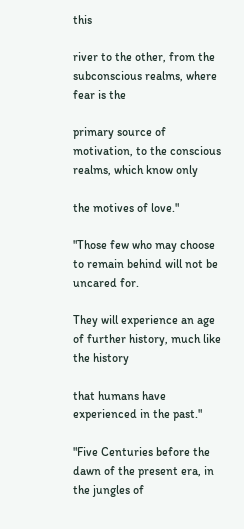this

river to the other, from the subconscious realms, where fear is the

primary source of motivation, to the conscious realms, which know only

the motives of love."

"Those few who may choose to remain behind will not be uncared for.

They will experience an age of further history, much like the history

that humans have experienced in the past."

"Five Centuries before the dawn of the present era, in the jungles of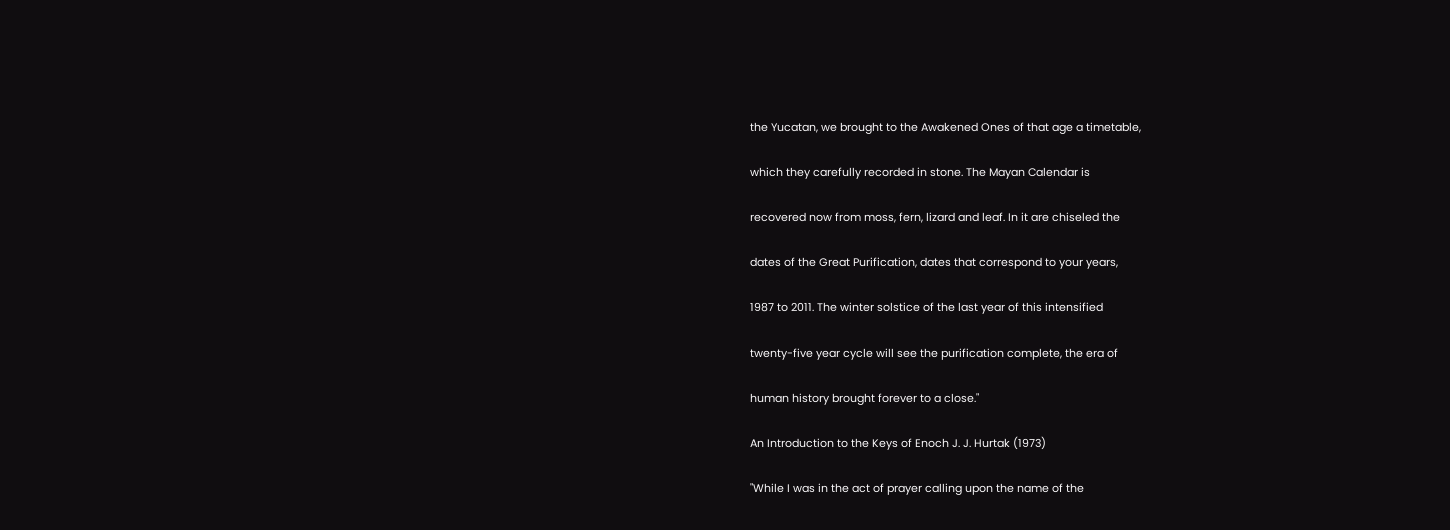the Yucatan, we brought to the Awakened Ones of that age a timetable,

which they carefully recorded in stone. The Mayan Calendar is

recovered now from moss, fern, lizard and leaf. In it are chiseled the

dates of the Great Purification, dates that correspond to your years,

1987 to 2011. The winter solstice of the last year of this intensified

twenty-five year cycle will see the purification complete, the era of

human history brought forever to a close."

An Introduction to the Keys of Enoch J. J. Hurtak (1973)

"While I was in the act of prayer calling upon the name of the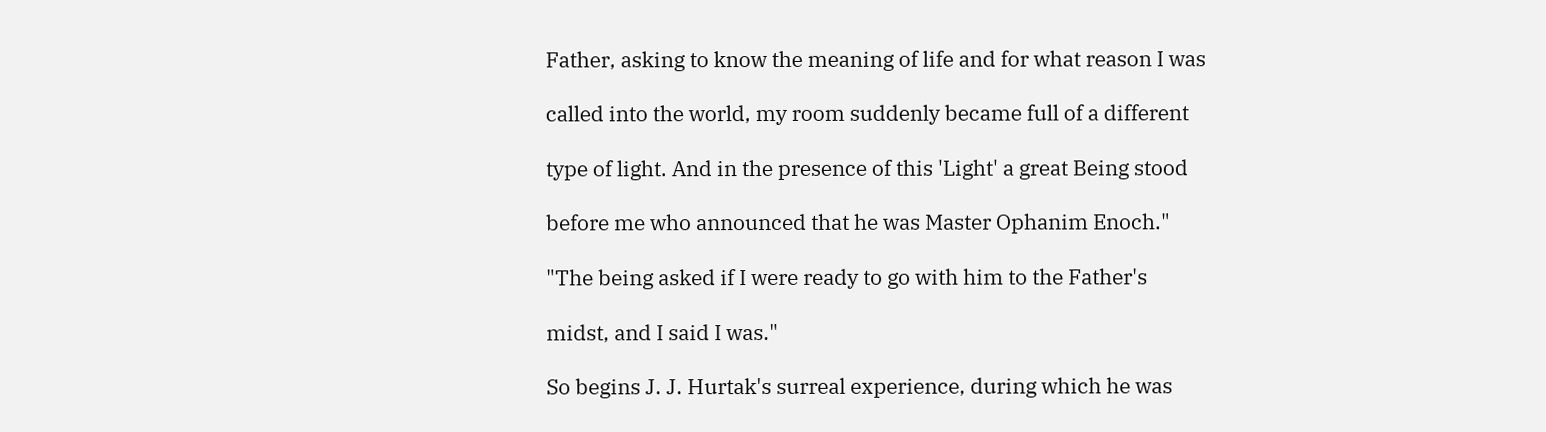Father, asking to know the meaning of life and for what reason I was

called into the world, my room suddenly became full of a different

type of light. And in the presence of this 'Light' a great Being stood

before me who announced that he was Master Ophanim Enoch."

"The being asked if I were ready to go with him to the Father's

midst, and I said I was."

So begins J. J. Hurtak's surreal experience, during which he was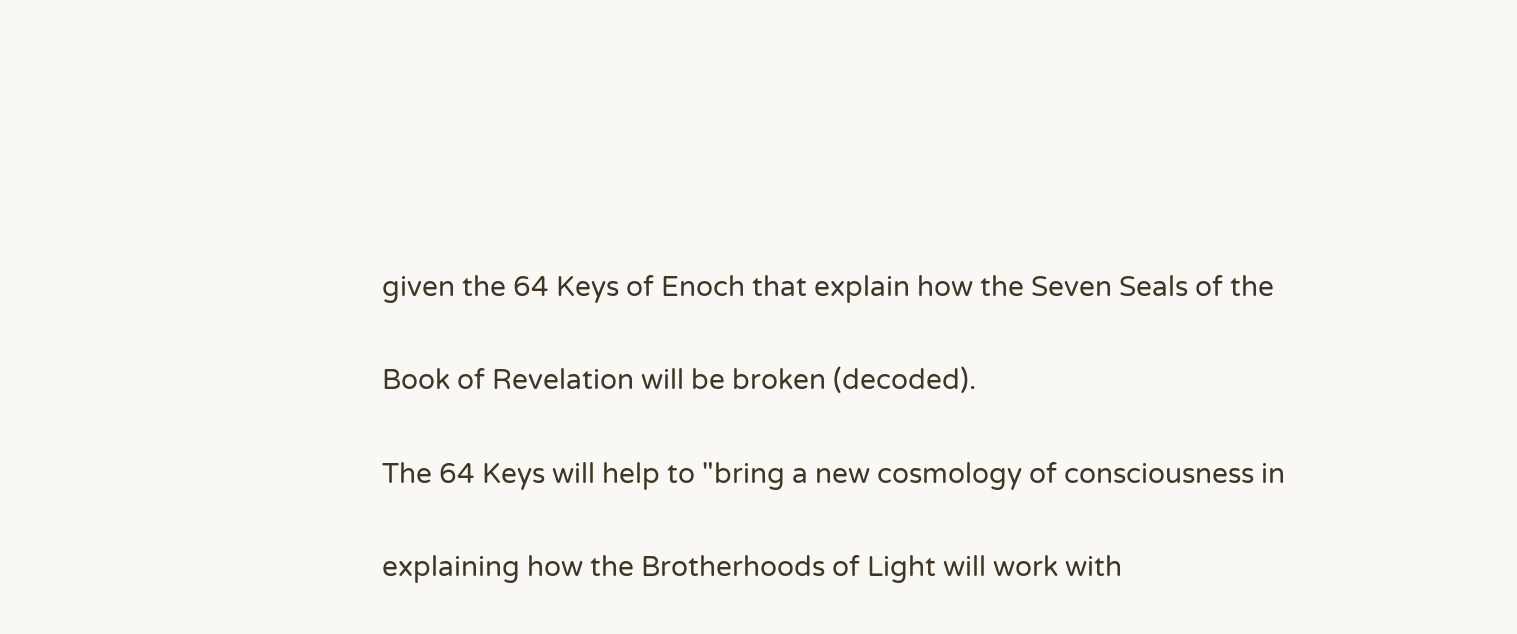given the 64 Keys of Enoch that explain how the Seven Seals of the

Book of Revelation will be broken (decoded).

The 64 Keys will help to "bring a new cosmology of consciousness in

explaining how the Brotherhoods of Light will work with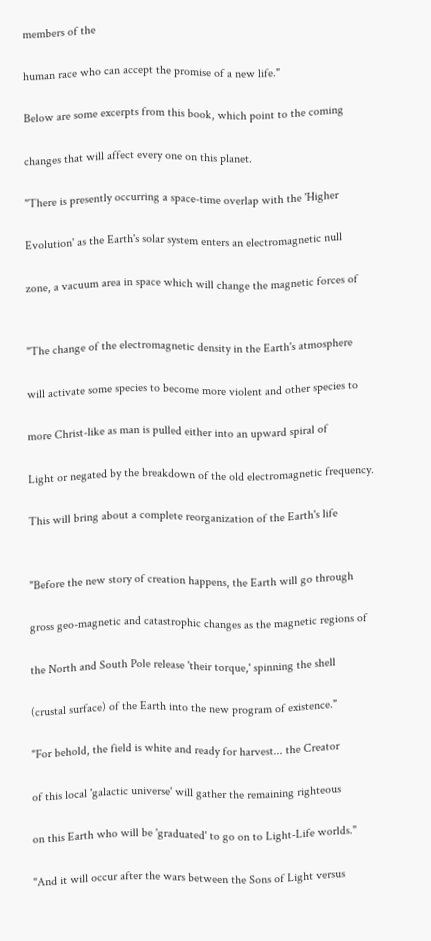members of the

human race who can accept the promise of a new life."

Below are some excerpts from this book, which point to the coming

changes that will affect every one on this planet.

"There is presently occurring a space-time overlap with the 'Higher

Evolution' as the Earth's solar system enters an electromagnetic null

zone, a vacuum area in space which will change the magnetic forces of


"The change of the electromagnetic density in the Earth's atmosphere

will activate some species to become more violent and other species to

more Christ-like as man is pulled either into an upward spiral of

Light or negated by the breakdown of the old electromagnetic frequency.

This will bring about a complete reorganization of the Earth's life


"Before the new story of creation happens, the Earth will go through

gross geo-magnetic and catastrophic changes as the magnetic regions of

the North and South Pole release 'their torque,' spinning the shell

(crustal surface) of the Earth into the new program of existence."

"For behold, the field is white and ready for harvest... the Creator

of this local 'galactic universe' will gather the remaining righteous

on this Earth who will be 'graduated' to go on to Light-Life worlds."

"And it will occur after the wars between the Sons of Light versus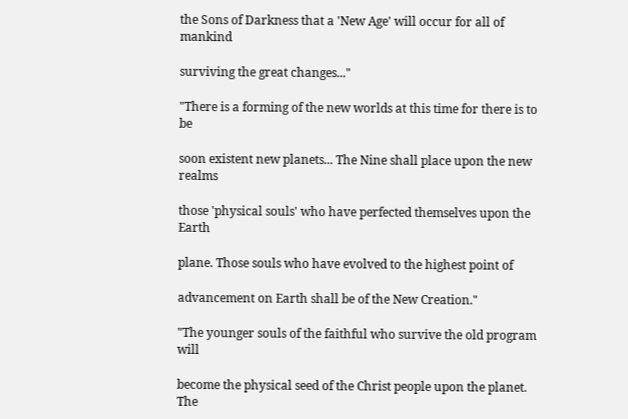the Sons of Darkness that a 'New Age' will occur for all of mankind

surviving the great changes..."

"There is a forming of the new worlds at this time for there is to be

soon existent new planets... The Nine shall place upon the new realms

those 'physical souls' who have perfected themselves upon the Earth

plane. Those souls who have evolved to the highest point of

advancement on Earth shall be of the New Creation."

"The younger souls of the faithful who survive the old program will

become the physical seed of the Christ people upon the planet. The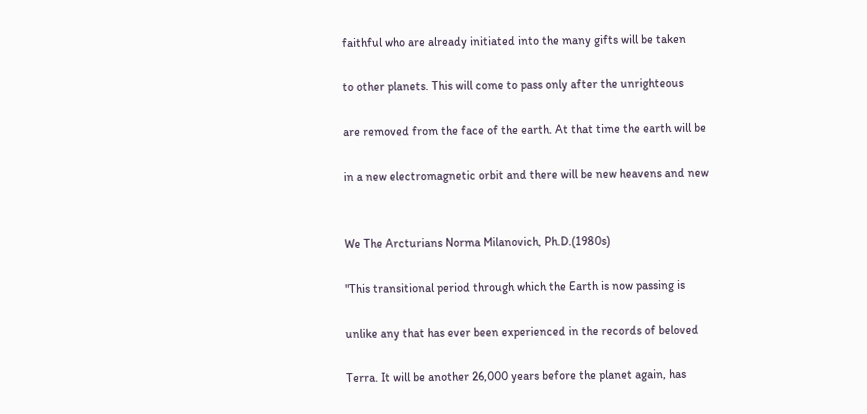faithful who are already initiated into the many gifts will be taken

to other planets. This will come to pass only after the unrighteous

are removed from the face of the earth. At that time the earth will be

in a new electromagnetic orbit and there will be new heavens and new


We The Arcturians Norma Milanovich, Ph.D.(1980s)

"This transitional period through which the Earth is now passing is

unlike any that has ever been experienced in the records of beloved

Terra. It will be another 26,000 years before the planet again, has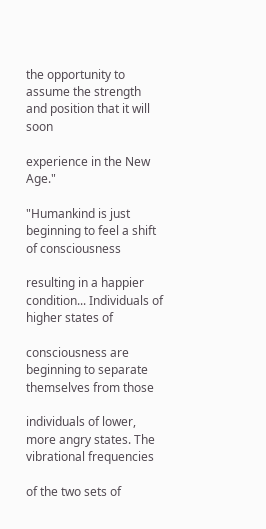the opportunity to assume the strength and position that it will soon

experience in the New Age."

"Humankind is just beginning to feel a shift of consciousness

resulting in a happier condition... Individuals of higher states of

consciousness are beginning to separate themselves from those

individuals of lower, more angry states. The vibrational frequencies

of the two sets of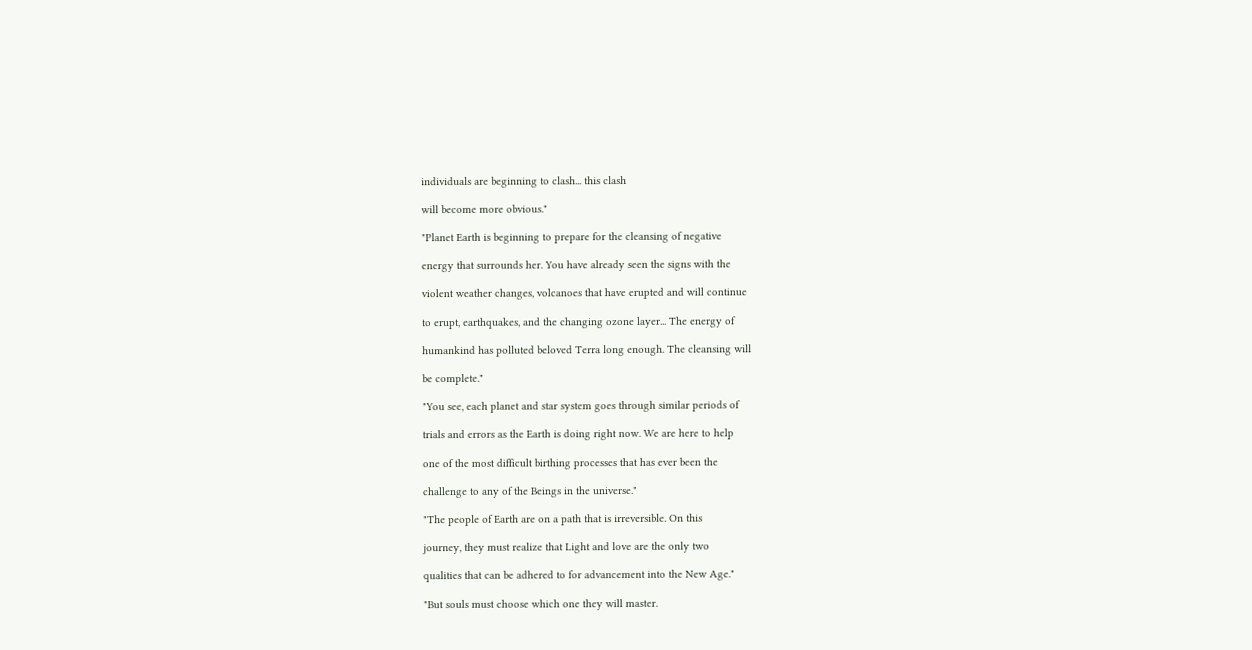individuals are beginning to clash... this clash

will become more obvious."

"Planet Earth is beginning to prepare for the cleansing of negative

energy that surrounds her. You have already seen the signs with the

violent weather changes, volcanoes that have erupted and will continue

to erupt, earthquakes, and the changing ozone layer... The energy of

humankind has polluted beloved Terra long enough. The cleansing will

be complete."

"You see, each planet and star system goes through similar periods of

trials and errors as the Earth is doing right now. We are here to help

one of the most difficult birthing processes that has ever been the

challenge to any of the Beings in the universe."

"The people of Earth are on a path that is irreversible. On this

journey, they must realize that Light and love are the only two

qualities that can be adhered to for advancement into the New Age."

"But souls must choose which one they will master.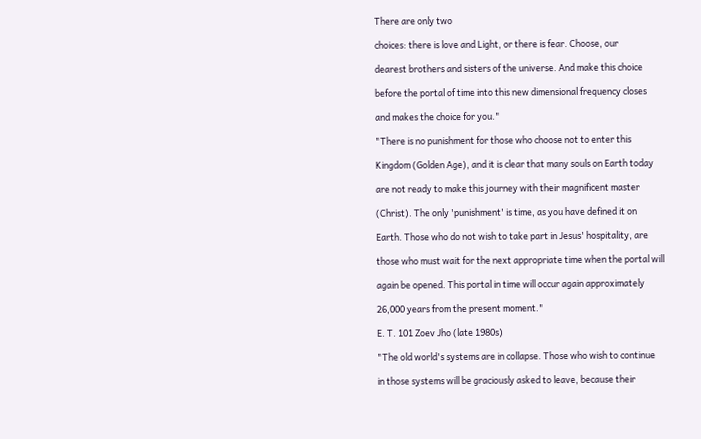There are only two

choices: there is love and Light, or there is fear. Choose, our

dearest brothers and sisters of the universe. And make this choice

before the portal of time into this new dimensional frequency closes

and makes the choice for you."

"There is no punishment for those who choose not to enter this

Kingdom (Golden Age), and it is clear that many souls on Earth today

are not ready to make this journey with their magnificent master

(Christ). The only 'punishment' is time, as you have defined it on

Earth. Those who do not wish to take part in Jesus' hospitality, are

those who must wait for the next appropriate time when the portal will

again be opened. This portal in time will occur again approximately

26,000 years from the present moment."

E. T. 101 Zoev Jho (late 1980s)

"The old world's systems are in collapse. Those who wish to continue

in those systems will be graciously asked to leave, because their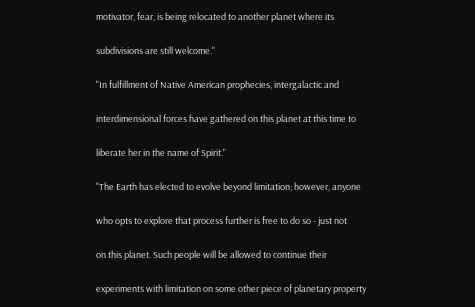motivator, fear, is being relocated to another planet where its

subdivisions are still welcome."

"In fulfillment of Native American prophecies, intergalactic and

interdimensional forces have gathered on this planet at this time to

liberate her in the name of Spirit."

"The Earth has elected to evolve beyond limitation; however, anyone

who opts to explore that process further is free to do so - just not

on this planet. Such people will be allowed to continue their

experiments with limitation on some other piece of planetary property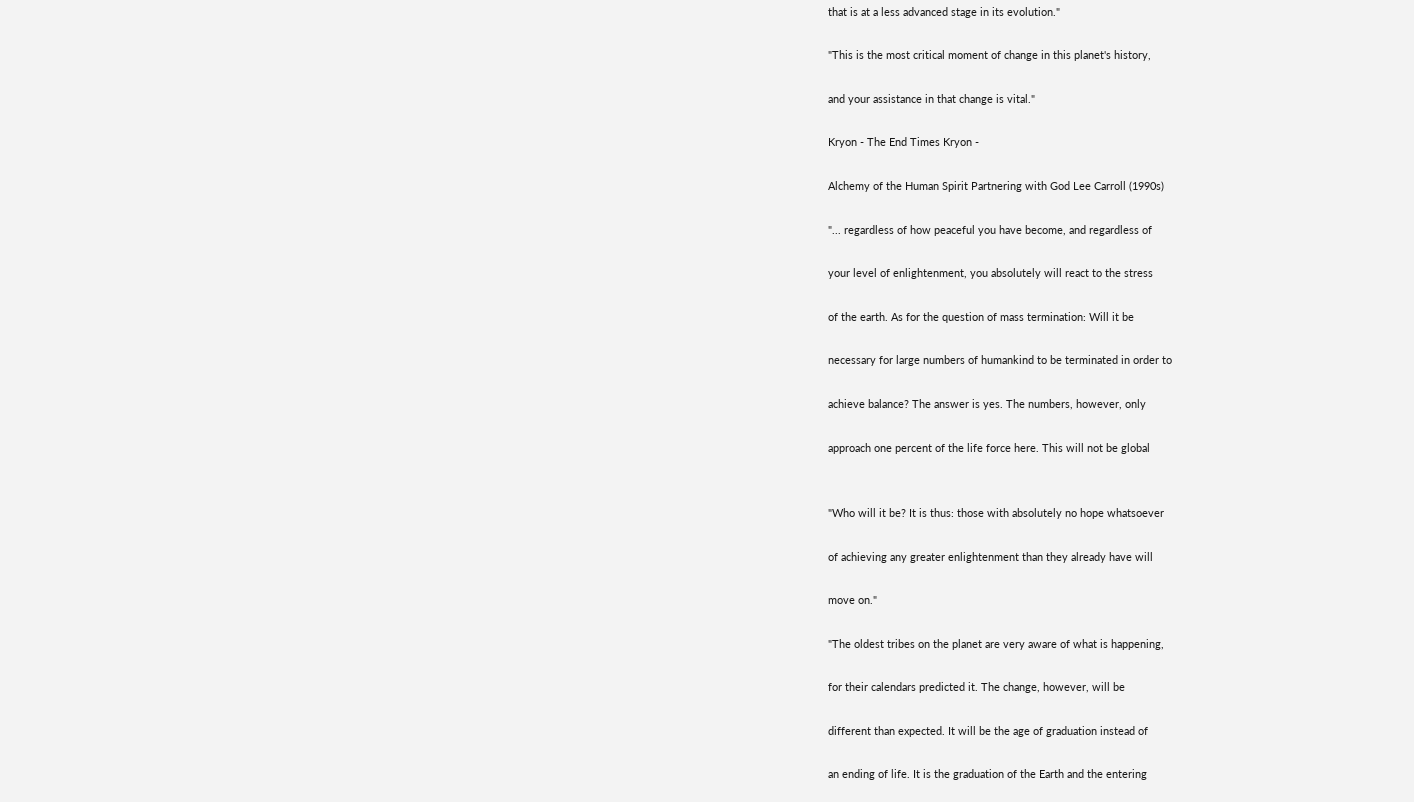that is at a less advanced stage in its evolution."

"This is the most critical moment of change in this planet's history,

and your assistance in that change is vital."

Kryon - The End Times Kryon -

Alchemy of the Human Spirit Partnering with God Lee Carroll (1990s)

"... regardless of how peaceful you have become, and regardless of

your level of enlightenment, you absolutely will react to the stress

of the earth. As for the question of mass termination: Will it be

necessary for large numbers of humankind to be terminated in order to

achieve balance? The answer is yes. The numbers, however, only

approach one percent of the life force here. This will not be global


"Who will it be? It is thus: those with absolutely no hope whatsoever

of achieving any greater enlightenment than they already have will

move on."

"The oldest tribes on the planet are very aware of what is happening,

for their calendars predicted it. The change, however, will be

different than expected. It will be the age of graduation instead of

an ending of life. It is the graduation of the Earth and the entering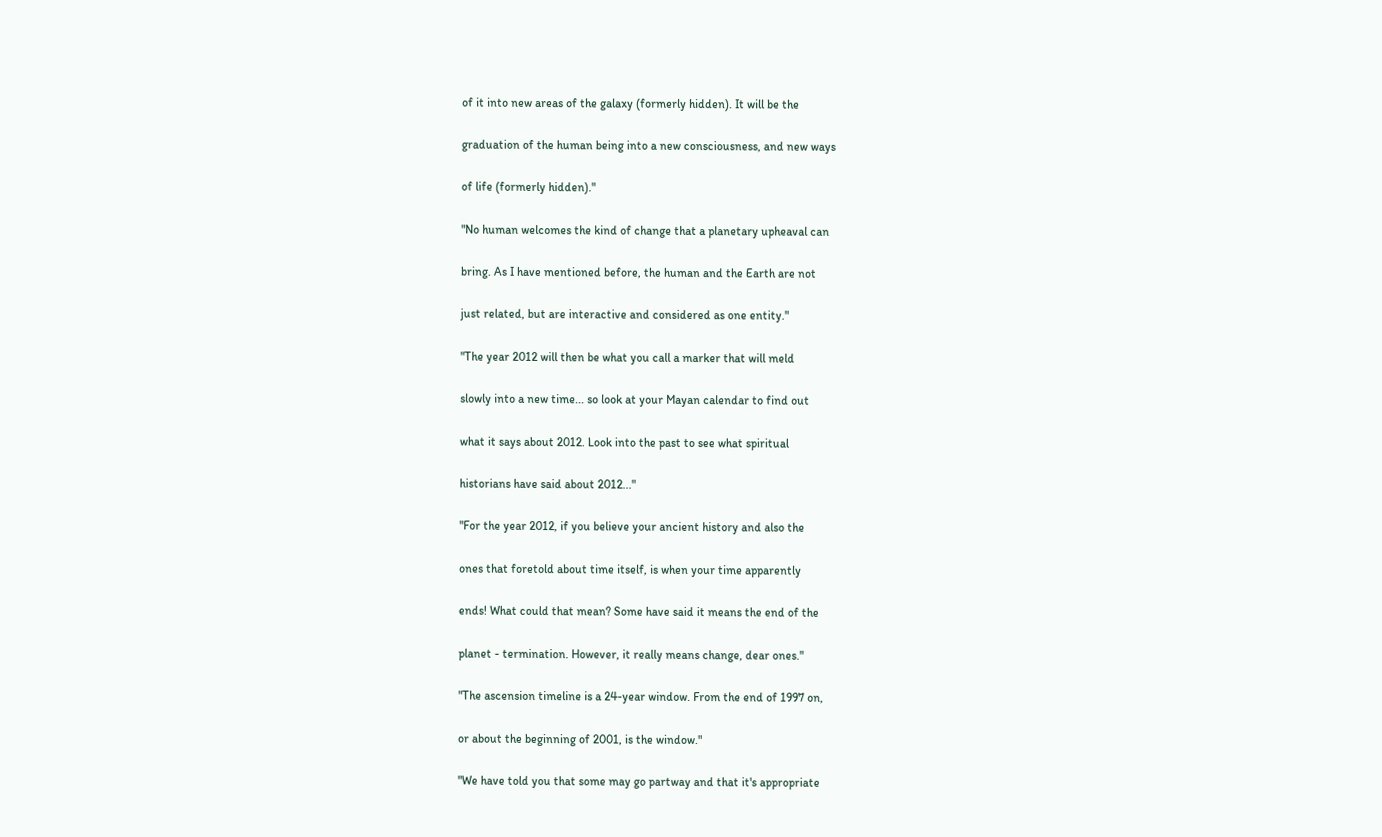of it into new areas of the galaxy (formerly hidden). It will be the

graduation of the human being into a new consciousness, and new ways

of life (formerly hidden)."

"No human welcomes the kind of change that a planetary upheaval can

bring. As I have mentioned before, the human and the Earth are not

just related, but are interactive and considered as one entity."

"The year 2012 will then be what you call a marker that will meld

slowly into a new time... so look at your Mayan calendar to find out

what it says about 2012. Look into the past to see what spiritual

historians have said about 2012..."

"For the year 2012, if you believe your ancient history and also the

ones that foretold about time itself, is when your time apparently

ends! What could that mean? Some have said it means the end of the

planet - termination. However, it really means change, dear ones."

"The ascension timeline is a 24-year window. From the end of 1997 on,

or about the beginning of 2001, is the window."

"We have told you that some may go partway and that it's appropriate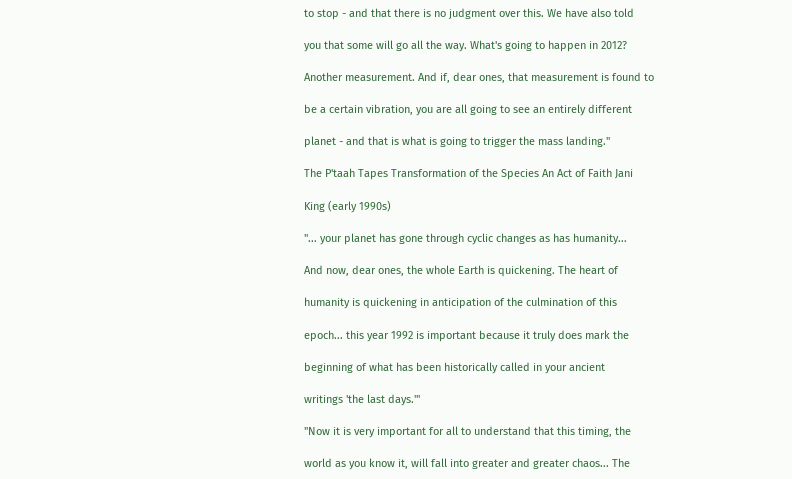to stop - and that there is no judgment over this. We have also told

you that some will go all the way. What's going to happen in 2012?

Another measurement. And if, dear ones, that measurement is found to

be a certain vibration, you are all going to see an entirely different

planet - and that is what is going to trigger the mass landing."

The P'taah Tapes Transformation of the Species An Act of Faith Jani

King (early 1990s)

"... your planet has gone through cyclic changes as has humanity...

And now, dear ones, the whole Earth is quickening. The heart of

humanity is quickening in anticipation of the culmination of this

epoch... this year 1992 is important because it truly does mark the

beginning of what has been historically called in your ancient

writings 'the last days.'"

"Now it is very important for all to understand that this timing, the

world as you know it, will fall into greater and greater chaos... The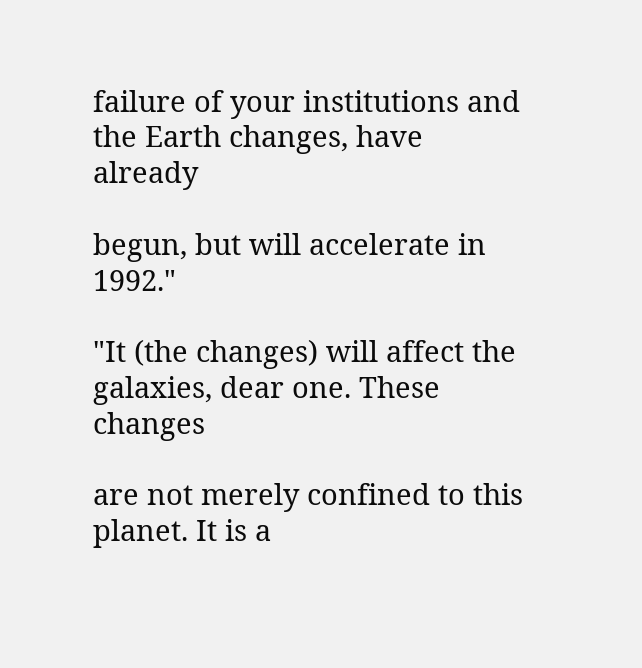failure of your institutions and the Earth changes, have already

begun, but will accelerate in 1992."

"It (the changes) will affect the galaxies, dear one. These changes

are not merely confined to this planet. It is a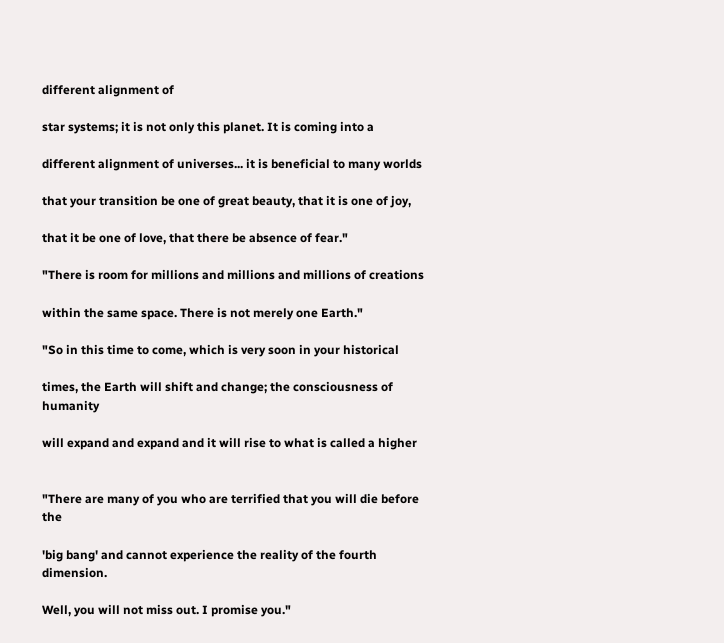different alignment of

star systems; it is not only this planet. It is coming into a

different alignment of universes... it is beneficial to many worlds

that your transition be one of great beauty, that it is one of joy,

that it be one of love, that there be absence of fear."

"There is room for millions and millions and millions of creations

within the same space. There is not merely one Earth."

"So in this time to come, which is very soon in your historical

times, the Earth will shift and change; the consciousness of humanity

will expand and expand and it will rise to what is called a higher


"There are many of you who are terrified that you will die before the

'big bang' and cannot experience the reality of the fourth dimension.

Well, you will not miss out. I promise you."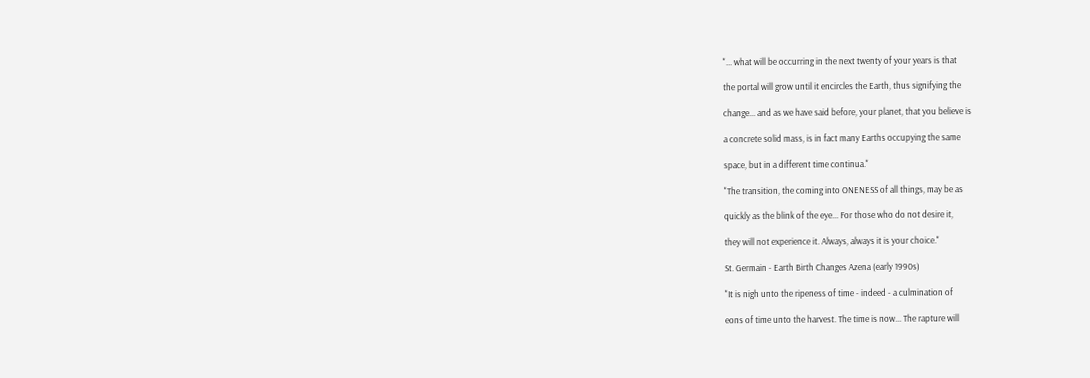"... what will be occurring in the next twenty of your years is that

the portal will grow until it encircles the Earth, thus signifying the

change... and as we have said before, your planet, that you believe is

a concrete solid mass, is in fact many Earths occupying the same

space, but in a different time continua."

"The transition, the coming into ONENESS of all things, may be as

quickly as the blink of the eye... For those who do not desire it,

they will not experience it. Always, always it is your choice."

St. Germain - Earth Birth Changes Azena (early 1990s)

"It is nigh unto the ripeness of time - indeed - a culmination of

eons of time unto the harvest. The time is now... The rapture will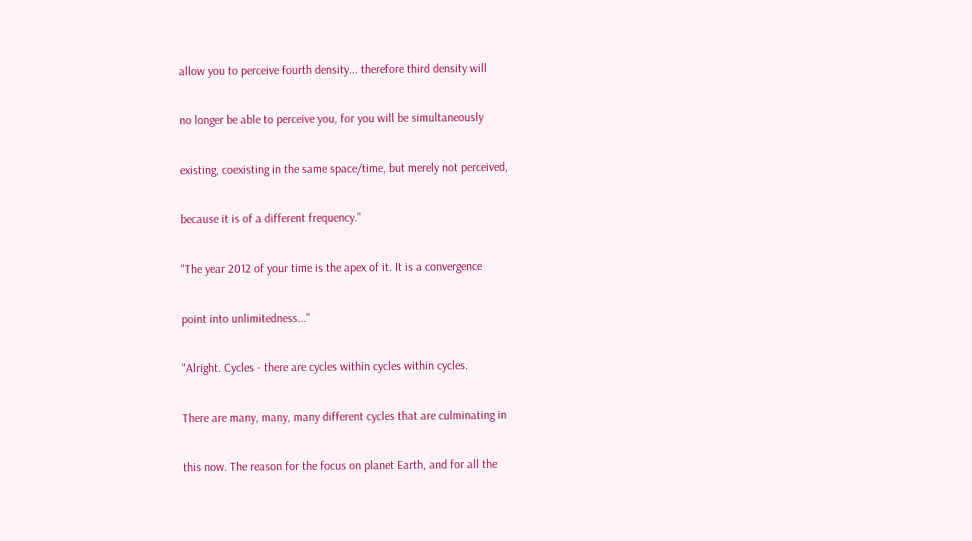allow you to perceive fourth density... therefore third density will

no longer be able to perceive you, for you will be simultaneously

existing, coexisting in the same space/time, but merely not perceived,

because it is of a different frequency."

"The year 2012 of your time is the apex of it. It is a convergence

point into unlimitedness..."

"Alright. Cycles - there are cycles within cycles within cycles.

There are many, many, many different cycles that are culminating in

this now. The reason for the focus on planet Earth, and for all the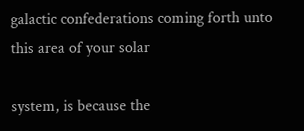galactic confederations coming forth unto this area of your solar

system, is because the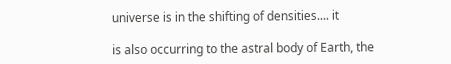universe is in the shifting of densities.... it

is also occurring to the astral body of Earth, the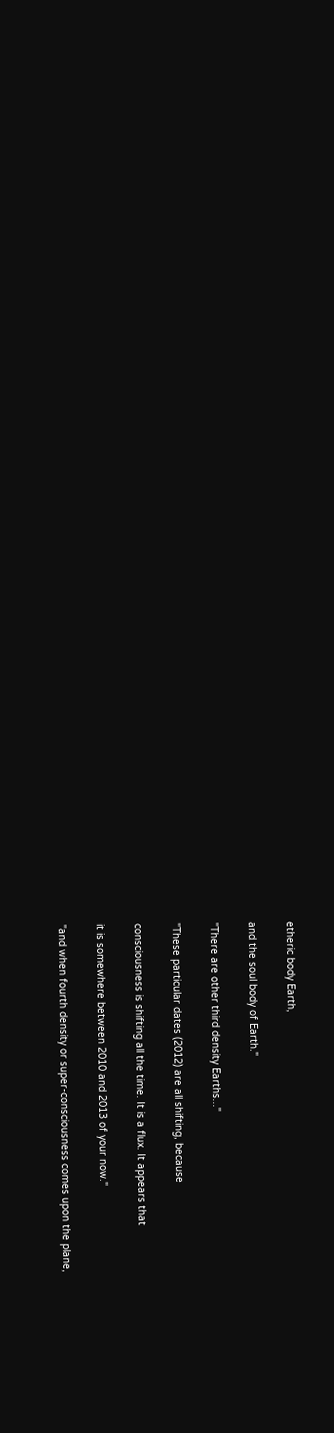etheric body Earth,

and the soul body of Earth."

"There are other third density Earths..."

"These particular dates (2012) are all shifting, because

consciousness is shifting all the time. It is a flux. It appears that

it is somewhere between 2010 and 2013 of your now."

"and when fourth density or super-consciousness comes upon the plane,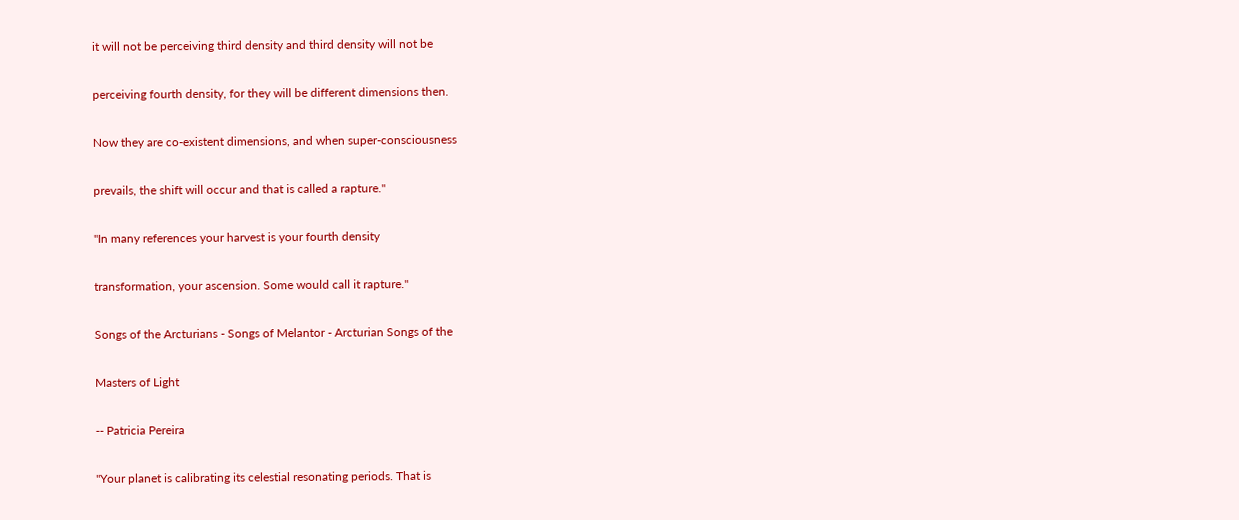it will not be perceiving third density and third density will not be

perceiving fourth density, for they will be different dimensions then.

Now they are co-existent dimensions, and when super-consciousness

prevails, the shift will occur and that is called a rapture."

"In many references your harvest is your fourth density

transformation, your ascension. Some would call it rapture."

Songs of the Arcturians - Songs of Melantor - Arcturian Songs of the

Masters of Light

-- Patricia Pereira

"Your planet is calibrating its celestial resonating periods. That is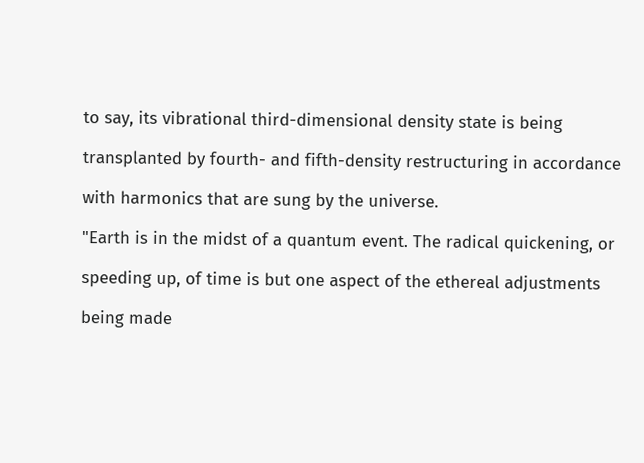to say, its vibrational third-dimensional density state is being

transplanted by fourth- and fifth-density restructuring in accordance

with harmonics that are sung by the universe.

"Earth is in the midst of a quantum event. The radical quickening, or

speeding up, of time is but one aspect of the ethereal adjustments

being made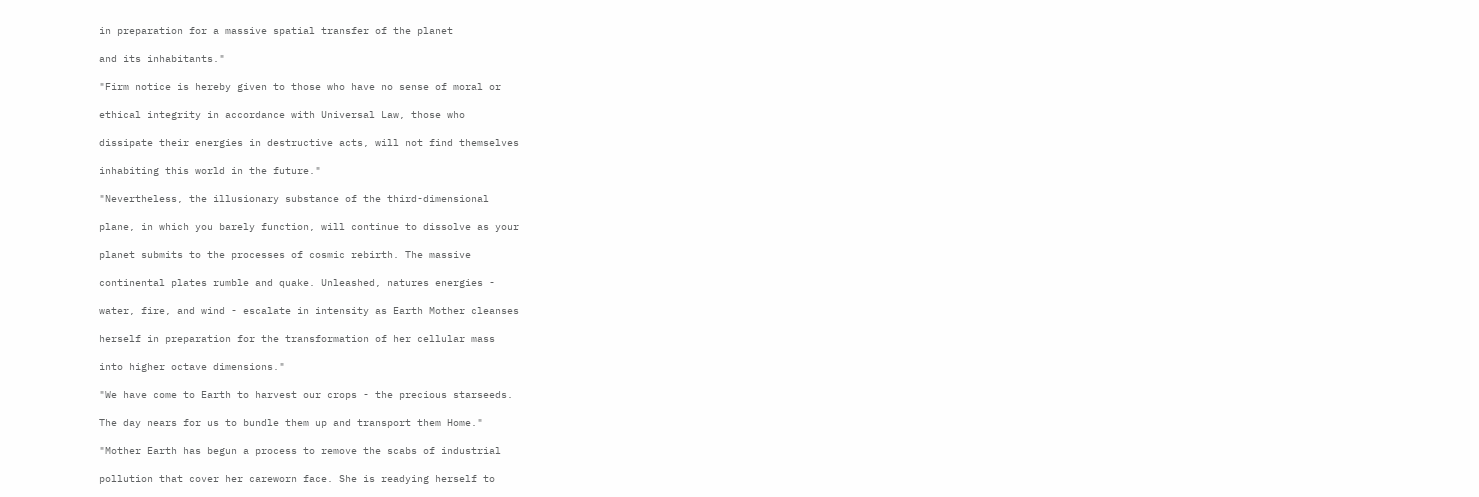in preparation for a massive spatial transfer of the planet

and its inhabitants."

"Firm notice is hereby given to those who have no sense of moral or

ethical integrity in accordance with Universal Law, those who

dissipate their energies in destructive acts, will not find themselves

inhabiting this world in the future."

"Nevertheless, the illusionary substance of the third-dimensional

plane, in which you barely function, will continue to dissolve as your

planet submits to the processes of cosmic rebirth. The massive

continental plates rumble and quake. Unleashed, natures energies -

water, fire, and wind - escalate in intensity as Earth Mother cleanses

herself in preparation for the transformation of her cellular mass

into higher octave dimensions."

"We have come to Earth to harvest our crops - the precious starseeds.

The day nears for us to bundle them up and transport them Home."

"Mother Earth has begun a process to remove the scabs of industrial

pollution that cover her careworn face. She is readying herself to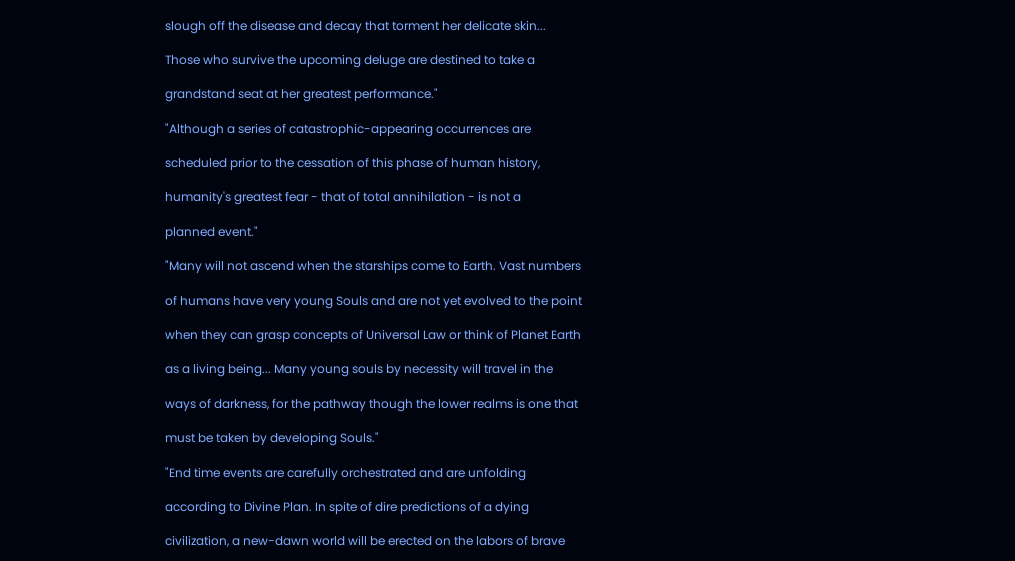slough off the disease and decay that torment her delicate skin...

Those who survive the upcoming deluge are destined to take a

grandstand seat at her greatest performance."

"Although a series of catastrophic-appearing occurrences are

scheduled prior to the cessation of this phase of human history,

humanity's greatest fear - that of total annihilation - is not a

planned event."

"Many will not ascend when the starships come to Earth. Vast numbers

of humans have very young Souls and are not yet evolved to the point

when they can grasp concepts of Universal Law or think of Planet Earth

as a living being... Many young souls by necessity will travel in the

ways of darkness, for the pathway though the lower realms is one that

must be taken by developing Souls."

"End time events are carefully orchestrated and are unfolding

according to Divine Plan. In spite of dire predictions of a dying

civilization, a new-dawn world will be erected on the labors of brave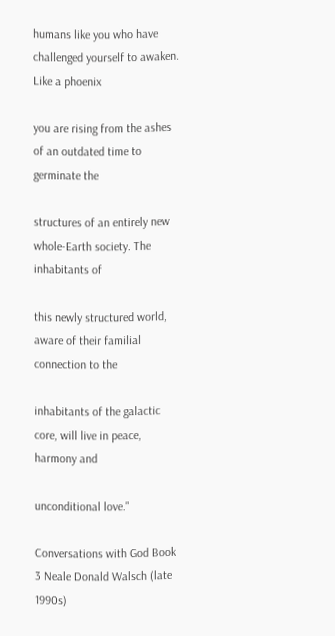humans like you who have challenged yourself to awaken. Like a phoenix

you are rising from the ashes of an outdated time to germinate the

structures of an entirely new whole-Earth society. The inhabitants of

this newly structured world, aware of their familial connection to the

inhabitants of the galactic core, will live in peace, harmony and

unconditional love."

Conversations with God Book 3 Neale Donald Walsch (late 1990s)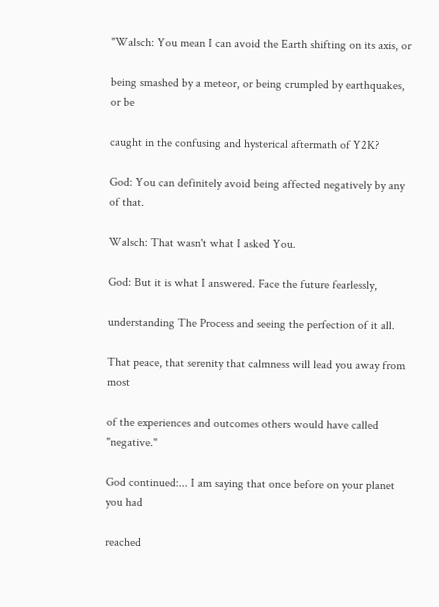"Walsch: You mean I can avoid the Earth shifting on its axis, or

being smashed by a meteor, or being crumpled by earthquakes, or be

caught in the confusing and hysterical aftermath of Y2K?

God: You can definitely avoid being affected negatively by any of that.

Walsch: That wasn't what I asked You.

God: But it is what I answered. Face the future fearlessly,

understanding The Process and seeing the perfection of it all.

That peace, that serenity that calmness will lead you away from most

of the experiences and outcomes others would have called "negative."

God continued:... I am saying that once before on your planet you had

reached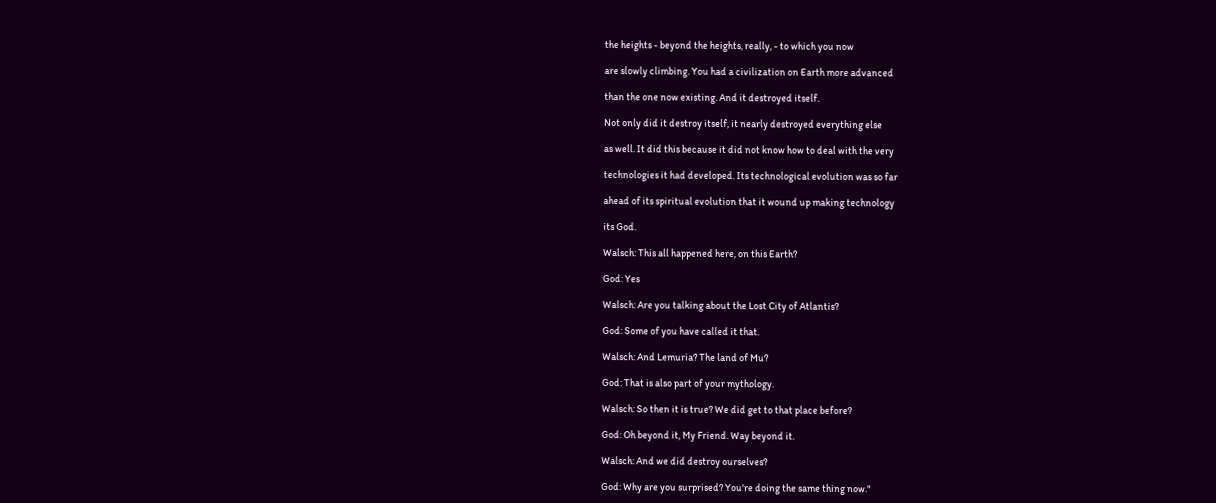the heights - beyond the heights, really, - to which you now

are slowly climbing. You had a civilization on Earth more advanced

than the one now existing. And it destroyed itself.

Not only did it destroy itself, it nearly destroyed everything else

as well. It did this because it did not know how to deal with the very

technologies it had developed. Its technological evolution was so far

ahead of its spiritual evolution that it wound up making technology

its God.

Walsch: This all happened here, on this Earth?

God: Yes

Walsch: Are you talking about the Lost City of Atlantis?

God: Some of you have called it that.

Walsch: And Lemuria? The land of Mu?

God: That is also part of your mythology.

Walsch: So then it is true? We did get to that place before?

God: Oh beyond it, My Friend. Way beyond it.

Walsch: And we did destroy ourselves?

God: Why are you surprised? You're doing the same thing now."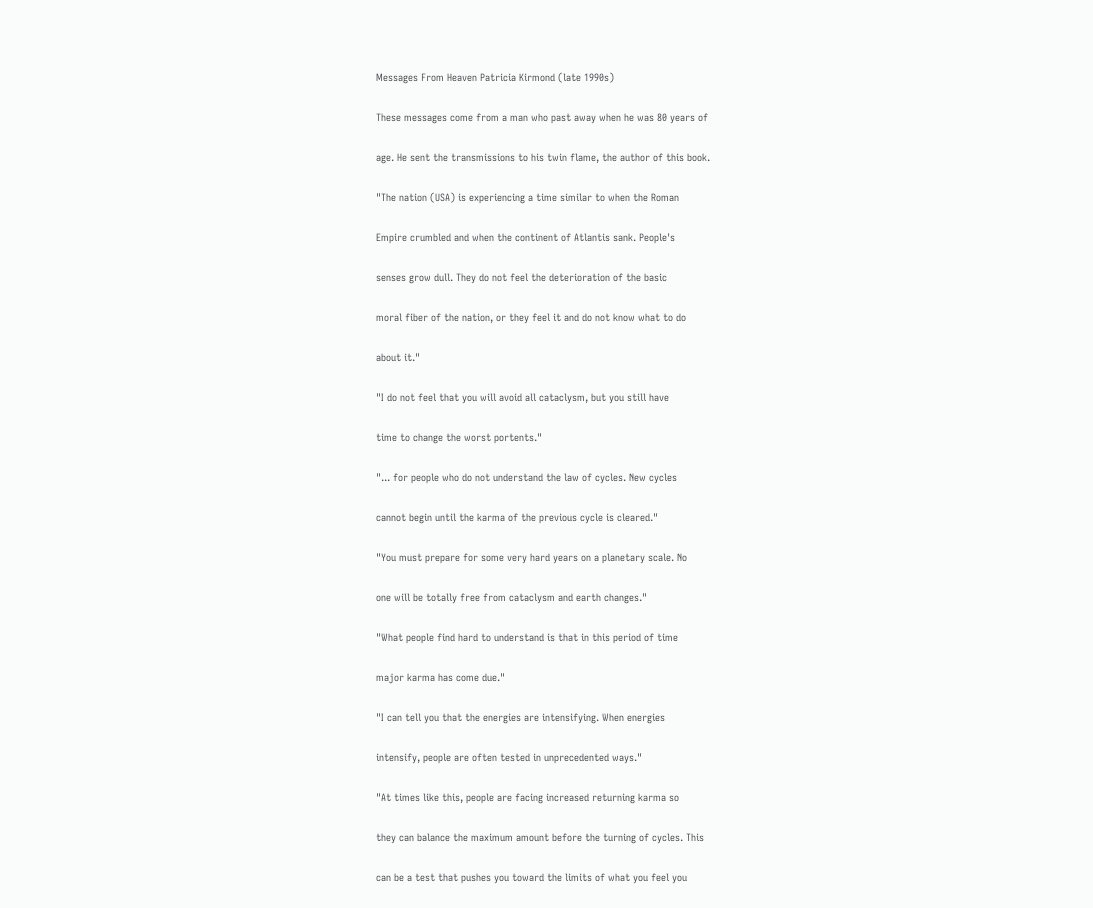Messages From Heaven Patricia Kirmond (late 1990s)

These messages come from a man who past away when he was 80 years of

age. He sent the transmissions to his twin flame, the author of this book.

"The nation (USA) is experiencing a time similar to when the Roman

Empire crumbled and when the continent of Atlantis sank. People's

senses grow dull. They do not feel the deterioration of the basic

moral fiber of the nation, or they feel it and do not know what to do

about it."

"I do not feel that you will avoid all cataclysm, but you still have

time to change the worst portents."

"... for people who do not understand the law of cycles. New cycles

cannot begin until the karma of the previous cycle is cleared."

"You must prepare for some very hard years on a planetary scale. No

one will be totally free from cataclysm and earth changes."

"What people find hard to understand is that in this period of time

major karma has come due."

"I can tell you that the energies are intensifying. When energies

intensify, people are often tested in unprecedented ways."

"At times like this, people are facing increased returning karma so

they can balance the maximum amount before the turning of cycles. This

can be a test that pushes you toward the limits of what you feel you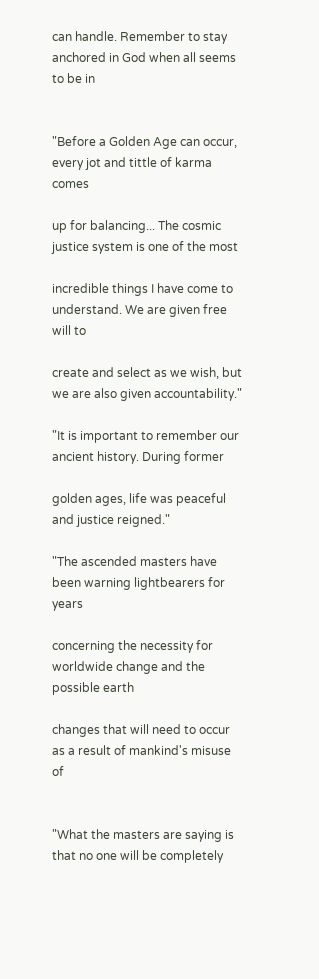can handle. Remember to stay anchored in God when all seems to be in


"Before a Golden Age can occur, every jot and tittle of karma comes

up for balancing... The cosmic justice system is one of the most

incredible things I have come to understand. We are given free will to

create and select as we wish, but we are also given accountability."

"It is important to remember our ancient history. During former

golden ages, life was peaceful and justice reigned."

"The ascended masters have been warning lightbearers for years

concerning the necessity for worldwide change and the possible earth

changes that will need to occur as a result of mankind's misuse of


"What the masters are saying is that no one will be completely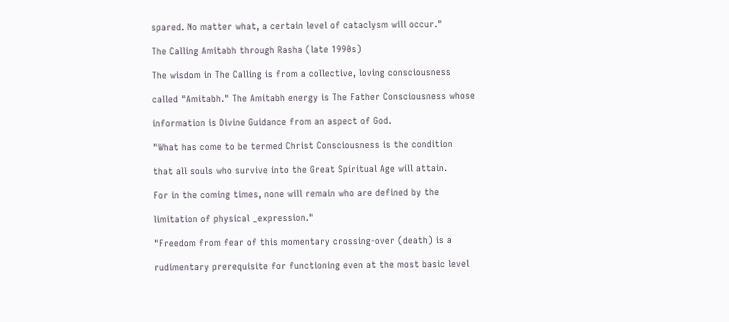spared. No matter what, a certain level of cataclysm will occur."

The Calling Amitabh through Rasha (late 1990s)

The wisdom in The Calling is from a collective, loving consciousness

called "Amitabh." The Amitabh energy is The Father Consciousness whose

information is Divine Guidance from an aspect of God.

"What has come to be termed Christ Consciousness is the condition

that all souls who survive into the Great Spiritual Age will attain.

For in the coming times, none will remain who are defined by the

limitation of physical _expression."

"Freedom from fear of this momentary crossing-over (death) is a

rudimentary prerequisite for functioning even at the most basic level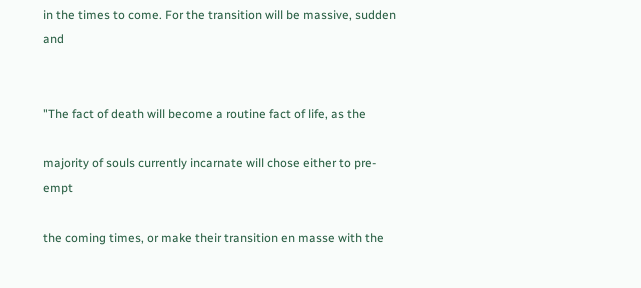in the times to come. For the transition will be massive, sudden and


"The fact of death will become a routine fact of life, as the

majority of souls currently incarnate will chose either to pre-empt

the coming times, or make their transition en masse with the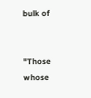bulk of


"Those whose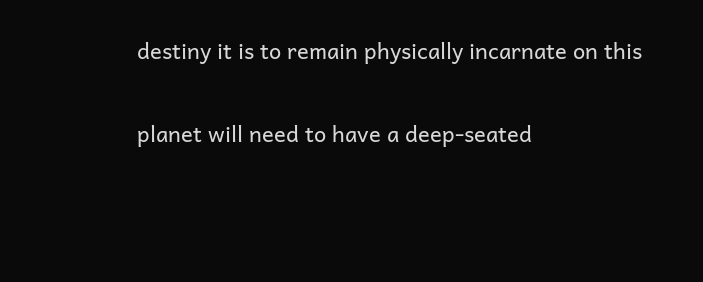destiny it is to remain physically incarnate on this

planet will need to have a deep-seated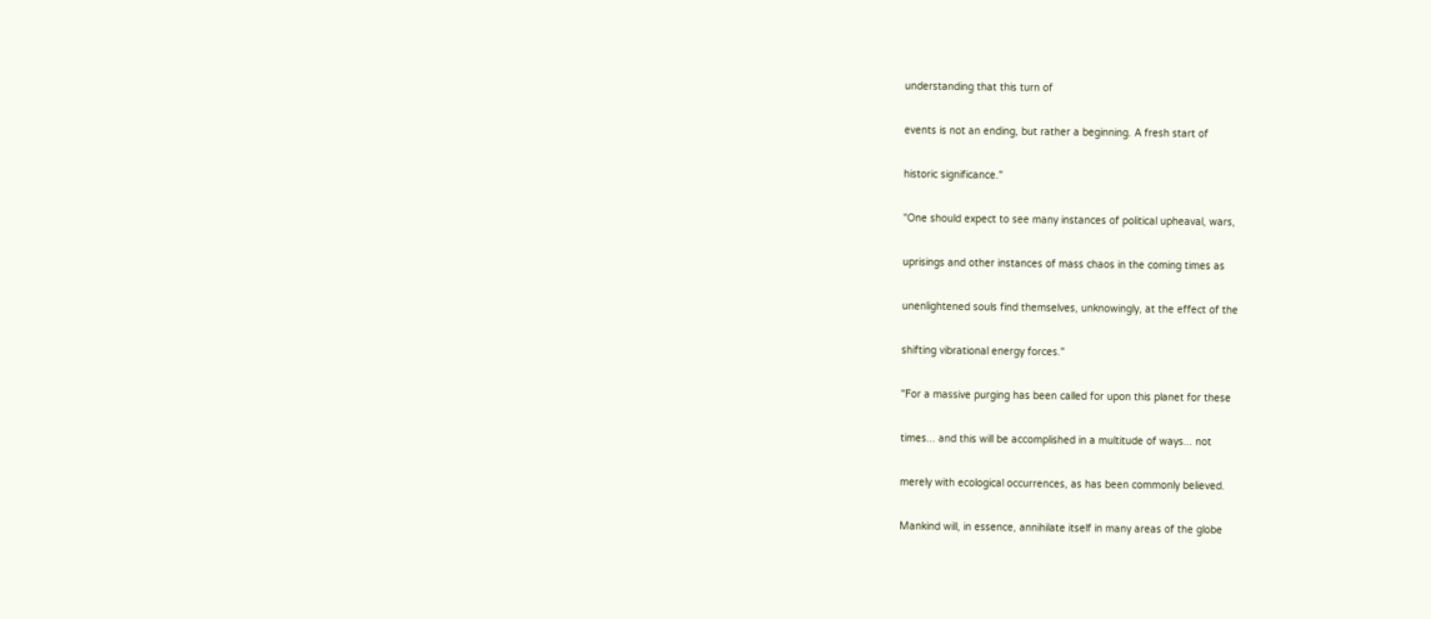understanding that this turn of

events is not an ending, but rather a beginning. A fresh start of

historic significance."

"One should expect to see many instances of political upheaval, wars,

uprisings and other instances of mass chaos in the coming times as

unenlightened souls find themselves, unknowingly, at the effect of the

shifting vibrational energy forces."

"For a massive purging has been called for upon this planet for these

times... and this will be accomplished in a multitude of ways... not

merely with ecological occurrences, as has been commonly believed.

Mankind will, in essence, annihilate itself in many areas of the globe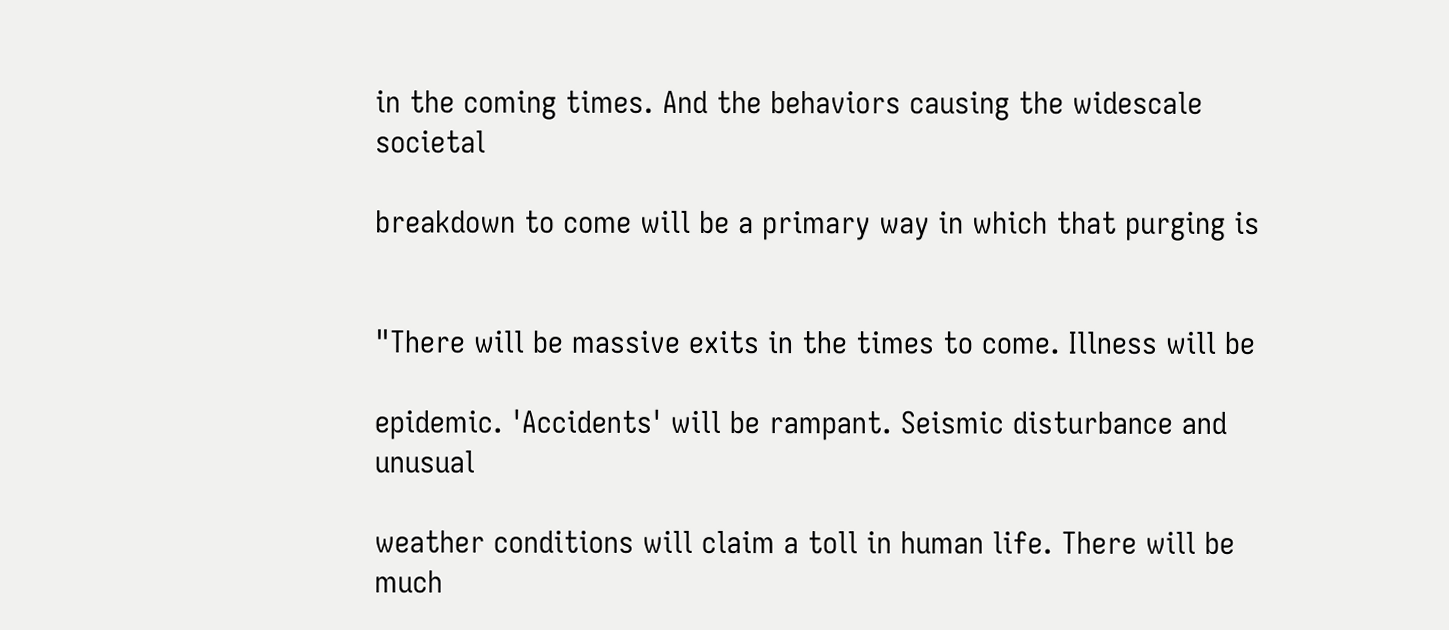in the coming times. And the behaviors causing the widescale societal

breakdown to come will be a primary way in which that purging is


"There will be massive exits in the times to come. Illness will be

epidemic. 'Accidents' will be rampant. Seismic disturbance and unusual

weather conditions will claim a toll in human life. There will be much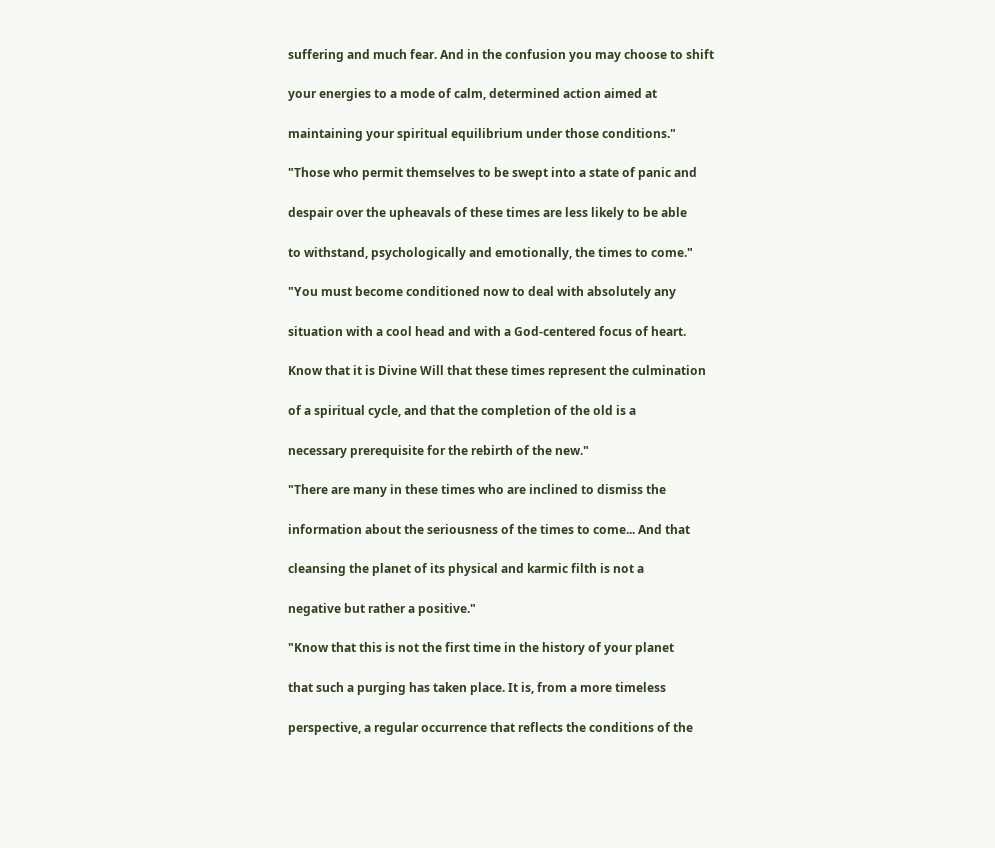suffering and much fear. And in the confusion you may choose to shift

your energies to a mode of calm, determined action aimed at

maintaining your spiritual equilibrium under those conditions."

"Those who permit themselves to be swept into a state of panic and

despair over the upheavals of these times are less likely to be able

to withstand, psychologically and emotionally, the times to come."

"You must become conditioned now to deal with absolutely any

situation with a cool head and with a God-centered focus of heart.

Know that it is Divine Will that these times represent the culmination

of a spiritual cycle, and that the completion of the old is a

necessary prerequisite for the rebirth of the new."

"There are many in these times who are inclined to dismiss the

information about the seriousness of the times to come... And that

cleansing the planet of its physical and karmic filth is not a

negative but rather a positive."

"Know that this is not the first time in the history of your planet

that such a purging has taken place. It is, from a more timeless

perspective, a regular occurrence that reflects the conditions of the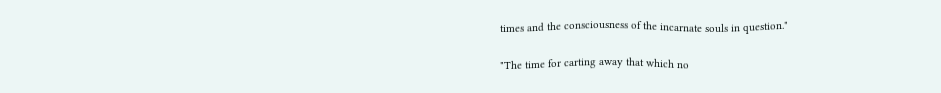times and the consciousness of the incarnate souls in question."

"The time for carting away that which no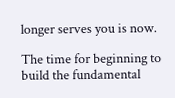longer serves you is now.

The time for beginning to build the fundamental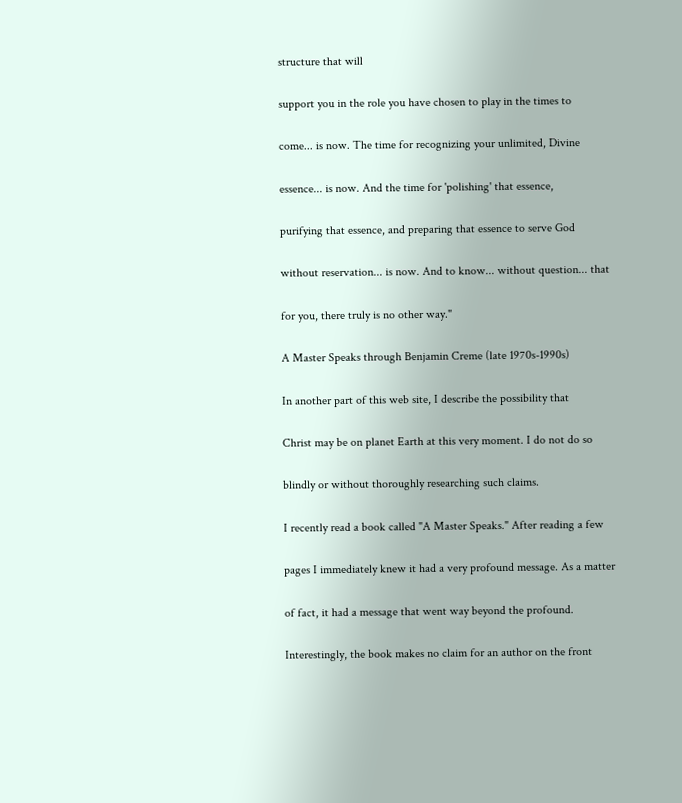structure that will

support you in the role you have chosen to play in the times to

come... is now. The time for recognizing your unlimited, Divine

essence... is now. And the time for 'polishing' that essence,

purifying that essence, and preparing that essence to serve God

without reservation... is now. And to know... without question... that

for you, there truly is no other way."

A Master Speaks through Benjamin Creme (late 1970s-1990s)

In another part of this web site, I describe the possibility that

Christ may be on planet Earth at this very moment. I do not do so

blindly or without thoroughly researching such claims.

I recently read a book called "A Master Speaks." After reading a few

pages I immediately knew it had a very profound message. As a matter

of fact, it had a message that went way beyond the profound.

Interestingly, the book makes no claim for an author on the front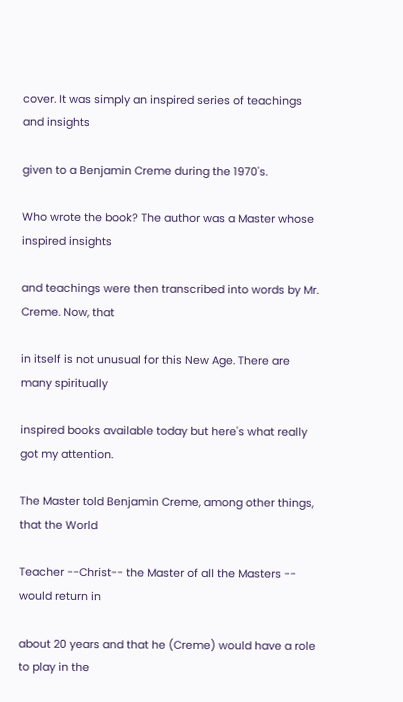cover. It was simply an inspired series of teachings and insights

given to a Benjamin Creme during the 1970's.

Who wrote the book? The author was a Master whose inspired insights

and teachings were then transcribed into words by Mr. Creme. Now, that

in itself is not unusual for this New Age. There are many spiritually

inspired books available today but here's what really got my attention.

The Master told Benjamin Creme, among other things, that the World

Teacher --Christ-- the Master of all the Masters -- would return in

about 20 years and that he (Creme) would have a role to play in the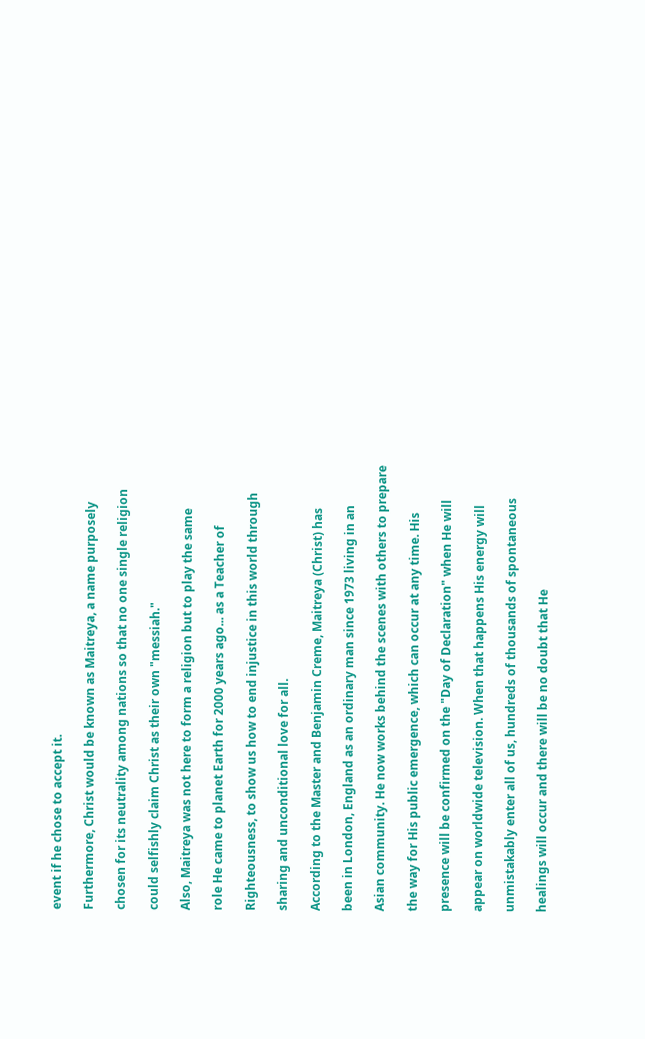event if he chose to accept it.

Furthermore, Christ would be known as Maitreya, a name purposely

chosen for its neutrality among nations so that no one single religion

could selfishly claim Christ as their own "messiah."

Also, Maitreya was not here to form a religion but to play the same

role He came to planet Earth for 2000 years ago... as a Teacher of

Righteousness, to show us how to end injustice in this world through

sharing and unconditional love for all.

According to the Master and Benjamin Creme, Maitreya (Christ) has

been in London, England as an ordinary man since 1973 living in an

Asian community. He now works behind the scenes with others to prepare

the way for His public emergence, which can occur at any time. His

presence will be confirmed on the "Day of Declaration" when He will

appear on worldwide television. When that happens His energy will

unmistakably enter all of us, hundreds of thousands of spontaneous

healings will occur and there will be no doubt that He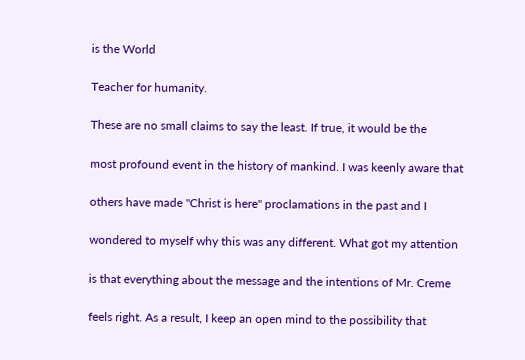is the World

Teacher for humanity.

These are no small claims to say the least. If true, it would be the

most profound event in the history of mankind. I was keenly aware that

others have made "Christ is here" proclamations in the past and I

wondered to myself why this was any different. What got my attention

is that everything about the message and the intentions of Mr. Creme

feels right. As a result, I keep an open mind to the possibility that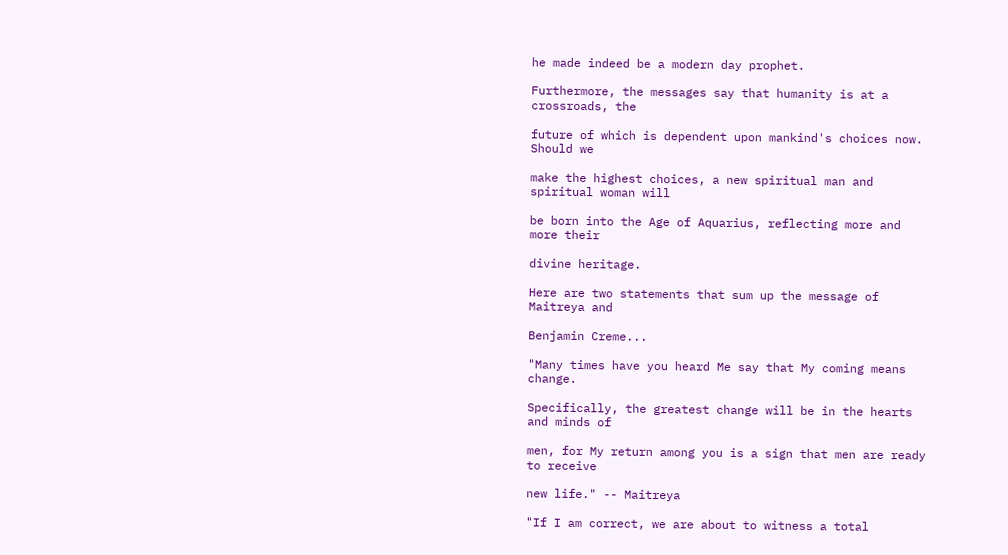he made indeed be a modern day prophet.

Furthermore, the messages say that humanity is at a crossroads, the

future of which is dependent upon mankind's choices now. Should we

make the highest choices, a new spiritual man and spiritual woman will

be born into the Age of Aquarius, reflecting more and more their

divine heritage.

Here are two statements that sum up the message of Maitreya and

Benjamin Creme...

"Many times have you heard Me say that My coming means change.

Specifically, the greatest change will be in the hearts and minds of

men, for My return among you is a sign that men are ready to receive

new life." -- Maitreya

"If I am correct, we are about to witness a total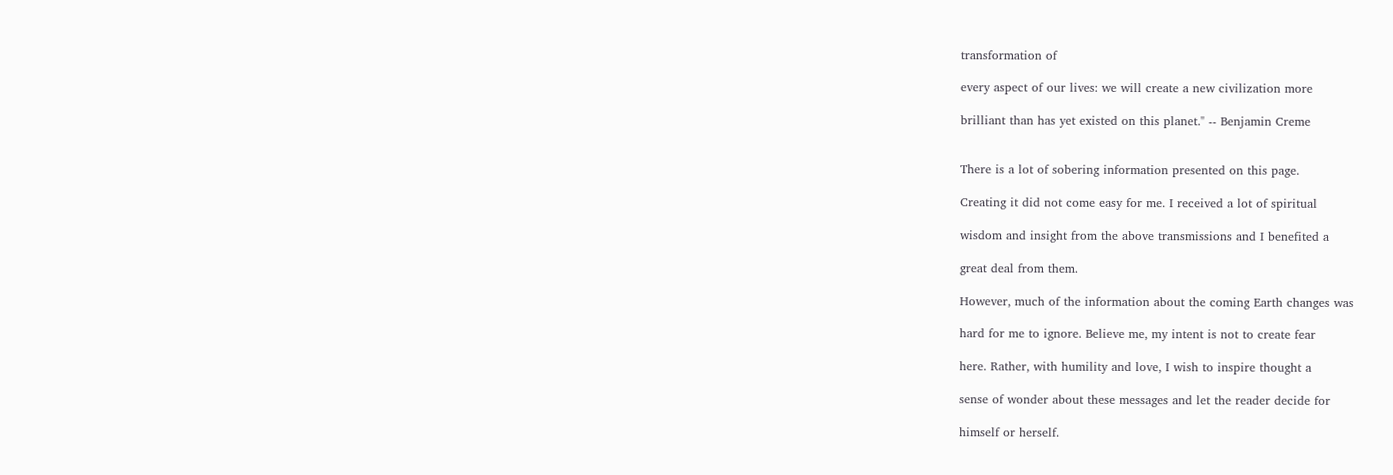transformation of

every aspect of our lives: we will create a new civilization more

brilliant than has yet existed on this planet." -- Benjamin Creme


There is a lot of sobering information presented on this page.

Creating it did not come easy for me. I received a lot of spiritual

wisdom and insight from the above transmissions and I benefited a

great deal from them.

However, much of the information about the coming Earth changes was

hard for me to ignore. Believe me, my intent is not to create fear

here. Rather, with humility and love, I wish to inspire thought a

sense of wonder about these messages and let the reader decide for

himself or herself.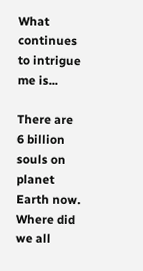What continues to intrigue me is...

There are 6 billion souls on planet Earth now. Where did we all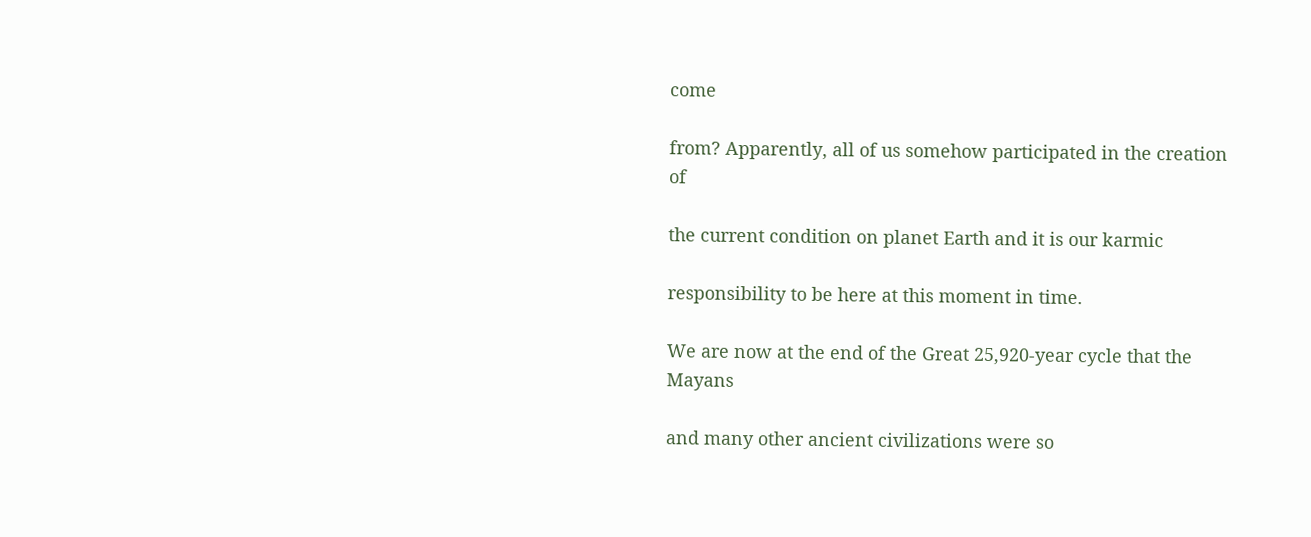come

from? Apparently, all of us somehow participated in the creation of

the current condition on planet Earth and it is our karmic

responsibility to be here at this moment in time.

We are now at the end of the Great 25,920-year cycle that the Mayans

and many other ancient civilizations were so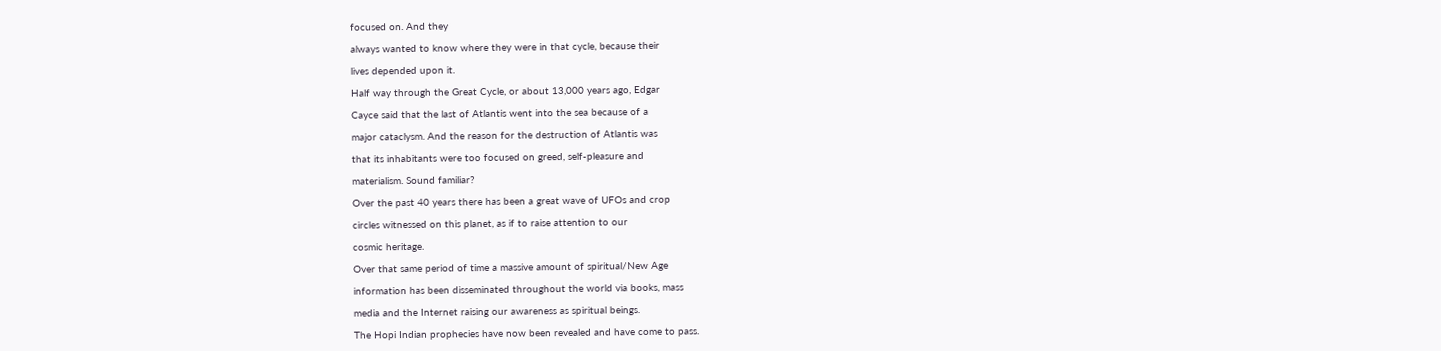focused on. And they

always wanted to know where they were in that cycle, because their

lives depended upon it.

Half way through the Great Cycle, or about 13,000 years ago, Edgar

Cayce said that the last of Atlantis went into the sea because of a

major cataclysm. And the reason for the destruction of Atlantis was

that its inhabitants were too focused on greed, self-pleasure and

materialism. Sound familiar?

Over the past 40 years there has been a great wave of UFOs and crop

circles witnessed on this planet, as if to raise attention to our

cosmic heritage.

Over that same period of time a massive amount of spiritual/New Age

information has been disseminated throughout the world via books, mass

media and the Internet raising our awareness as spiritual beings.

The Hopi Indian prophecies have now been revealed and have come to pass.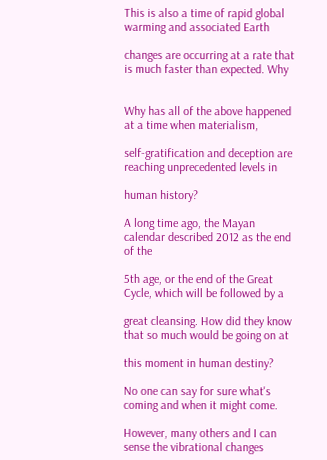This is also a time of rapid global warming and associated Earth

changes are occurring at a rate that is much faster than expected. Why


Why has all of the above happened at a time when materialism,

self-gratification and deception are reaching unprecedented levels in

human history?

A long time ago, the Mayan calendar described 2012 as the end of the

5th age, or the end of the Great Cycle, which will be followed by a

great cleansing. How did they know that so much would be going on at

this moment in human destiny?

No one can say for sure what's coming and when it might come.

However, many others and I can sense the vibrational changes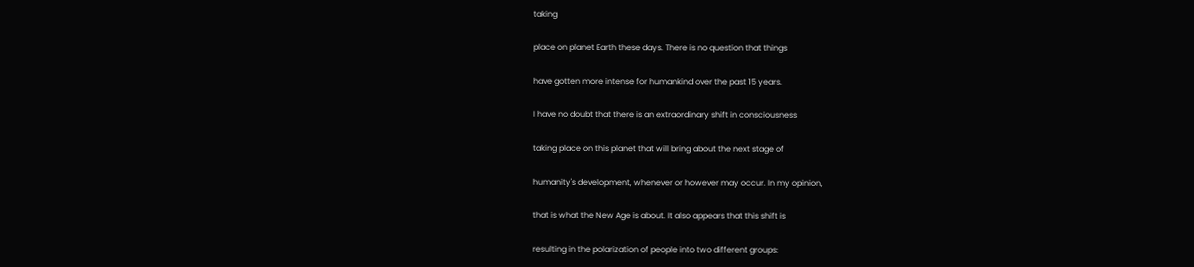taking

place on planet Earth these days. There is no question that things

have gotten more intense for humankind over the past 15 years.

I have no doubt that there is an extraordinary shift in consciousness

taking place on this planet that will bring about the next stage of

humanity's development, whenever or however may occur. In my opinion,

that is what the New Age is about. It also appears that this shift is

resulting in the polarization of people into two different groups: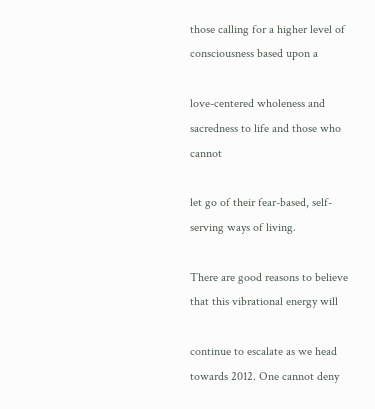those calling for a higher level of consciousness based upon a

love-centered wholeness and sacredness to life and those who cannot

let go of their fear-based, self-serving ways of living.

There are good reasons to believe that this vibrational energy will

continue to escalate as we head towards 2012. One cannot deny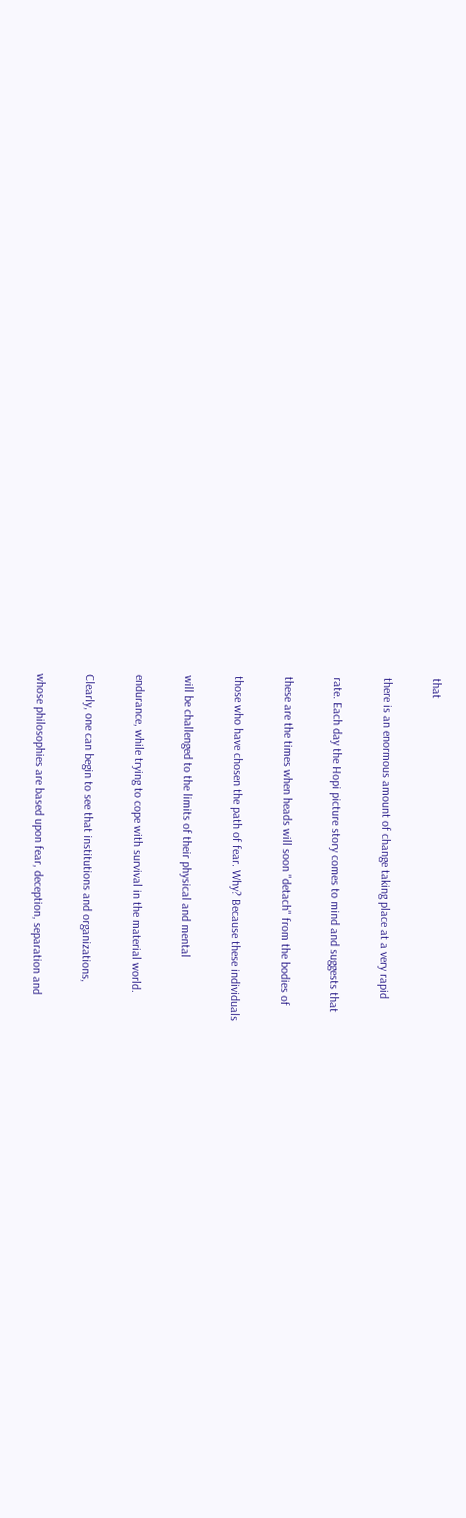that

there is an enormous amount of change taking place at a very rapid

rate. Each day the Hopi picture story comes to mind and suggests that

these are the times when heads will soon "detach" from the bodies of

those who have chosen the path of fear. Why? Because these individuals

will be challenged to the limits of their physical and mental

endurance, while trying to cope with survival in the material world.

Clearly, one can begin to see that institutions and organizations,

whose philosophies are based upon fear, deception, separation and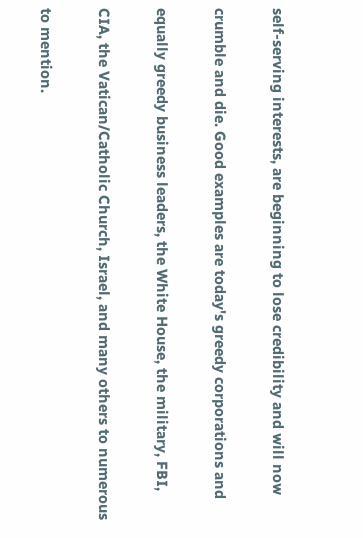self-serving interests, are beginning to lose credibility and will now

crumble and die. Good examples are today's greedy corporations and

equally greedy business leaders, the White House, the military, FBI,

CIA, the Vatican/Catholic Church, Israel, and many others to numerous

to mention.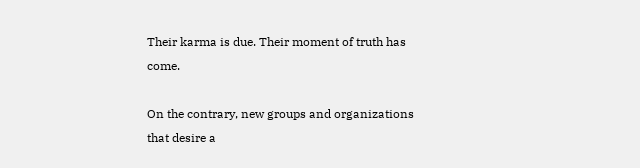Their karma is due. Their moment of truth has come.

On the contrary, new groups and organizations that desire a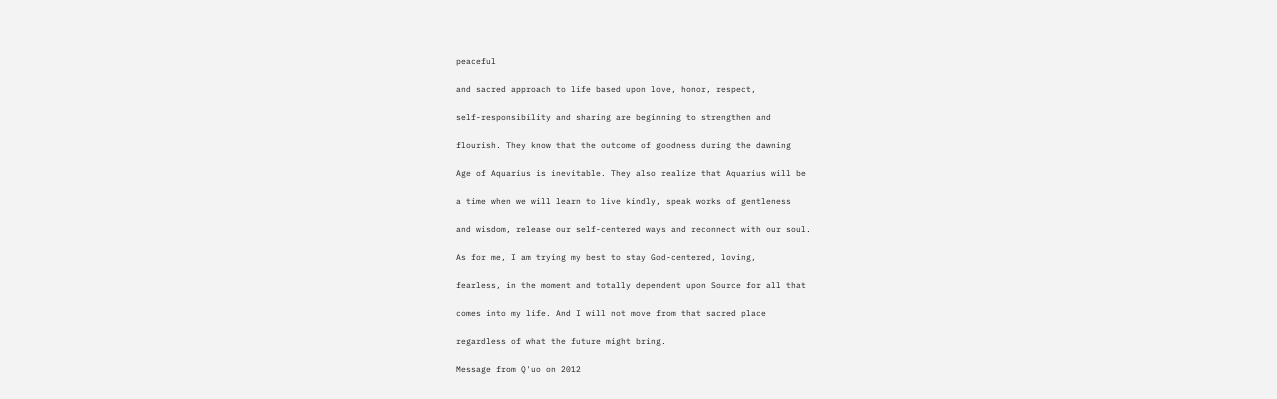peaceful

and sacred approach to life based upon love, honor, respect,

self-responsibility and sharing are beginning to strengthen and

flourish. They know that the outcome of goodness during the dawning

Age of Aquarius is inevitable. They also realize that Aquarius will be

a time when we will learn to live kindly, speak works of gentleness

and wisdom, release our self-centered ways and reconnect with our soul.

As for me, I am trying my best to stay God-centered, loving,

fearless, in the moment and totally dependent upon Source for all that

comes into my life. And I will not move from that sacred place

regardless of what the future might bring.

Message from Q'uo on 2012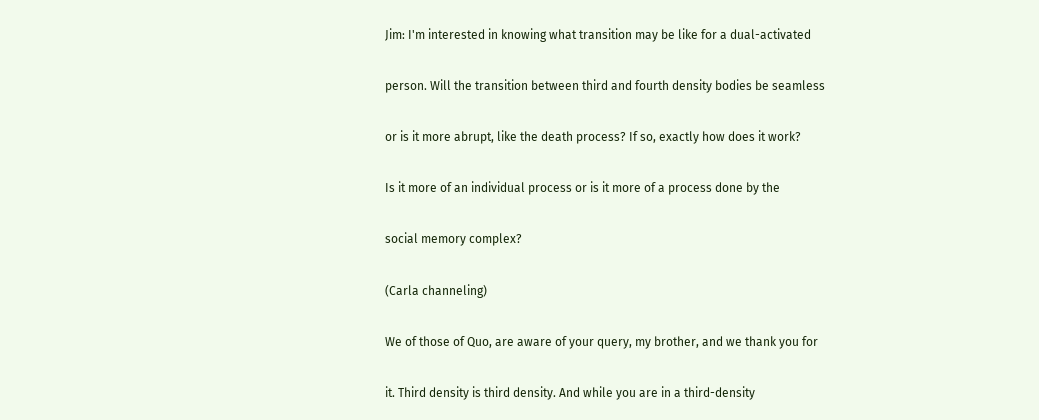Jim: I'm interested in knowing what transition may be like for a dual-activated

person. Will the transition between third and fourth density bodies be seamless

or is it more abrupt, like the death process? If so, exactly how does it work?

Is it more of an individual process or is it more of a process done by the

social memory complex?

(Carla channeling)

We of those of Quo, are aware of your query, my brother, and we thank you for

it. Third density is third density. And while you are in a third-density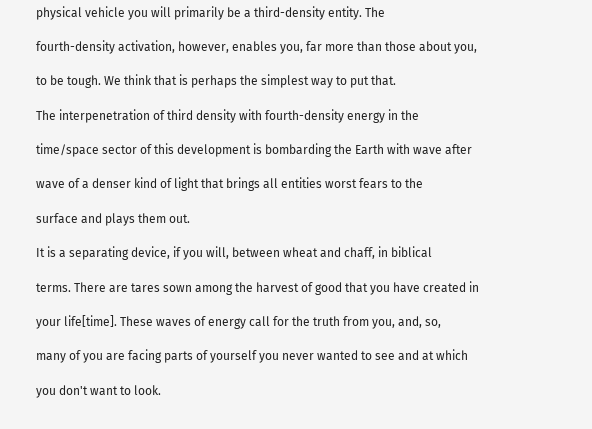physical vehicle you will primarily be a third-density entity. The

fourth-density activation, however, enables you, far more than those about you,

to be tough. We think that is perhaps the simplest way to put that.

The interpenetration of third density with fourth-density energy in the

time/space sector of this development is bombarding the Earth with wave after

wave of a denser kind of light that brings all entities worst fears to the

surface and plays them out.

It is a separating device, if you will, between wheat and chaff, in biblical

terms. There are tares sown among the harvest of good that you have created in

your life[time]. These waves of energy call for the truth from you, and, so,

many of you are facing parts of yourself you never wanted to see and at which

you don't want to look.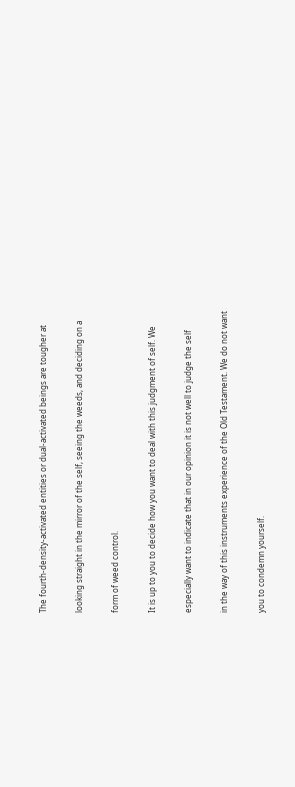The fourth-density-activated entities or dual-activated beings are tougher at

looking straight in the mirror of the self, seeing the weeds, and deciding on a

form of weed control.

It is up to you to decide how you want to deal with this judgment of self. We

especially want to indicate that in our opinion it is not well to judge the self

in the way of this instruments experience of the Old Testament. We do not want

you to condemn yourself.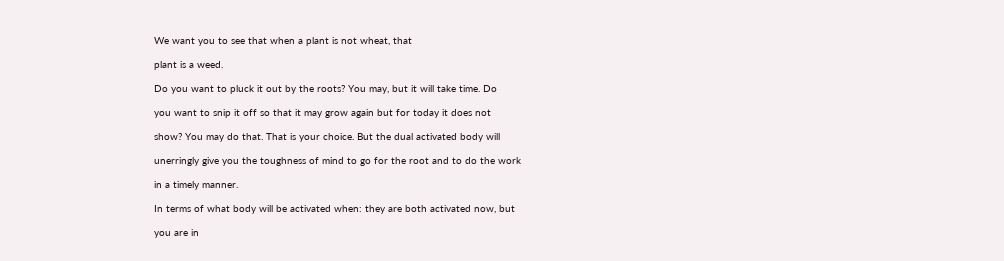We want you to see that when a plant is not wheat, that

plant is a weed.

Do you want to pluck it out by the roots? You may, but it will take time. Do

you want to snip it off so that it may grow again but for today it does not

show? You may do that. That is your choice. But the dual activated body will

unerringly give you the toughness of mind to go for the root and to do the work

in a timely manner.

In terms of what body will be activated when: they are both activated now, but

you are in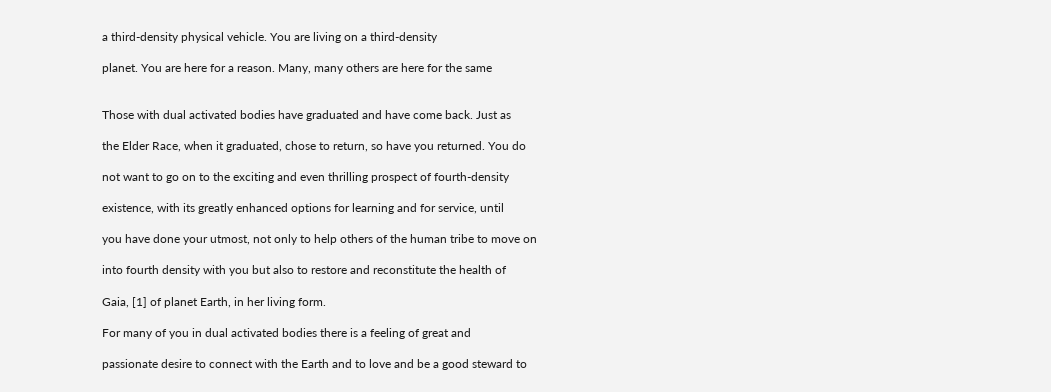a third-density physical vehicle. You are living on a third-density

planet. You are here for a reason. Many, many others are here for the same


Those with dual activated bodies have graduated and have come back. Just as

the Elder Race, when it graduated, chose to return, so have you returned. You do

not want to go on to the exciting and even thrilling prospect of fourth-density

existence, with its greatly enhanced options for learning and for service, until

you have done your utmost, not only to help others of the human tribe to move on

into fourth density with you but also to restore and reconstitute the health of

Gaia, [1] of planet Earth, in her living form.

For many of you in dual activated bodies there is a feeling of great and

passionate desire to connect with the Earth and to love and be a good steward to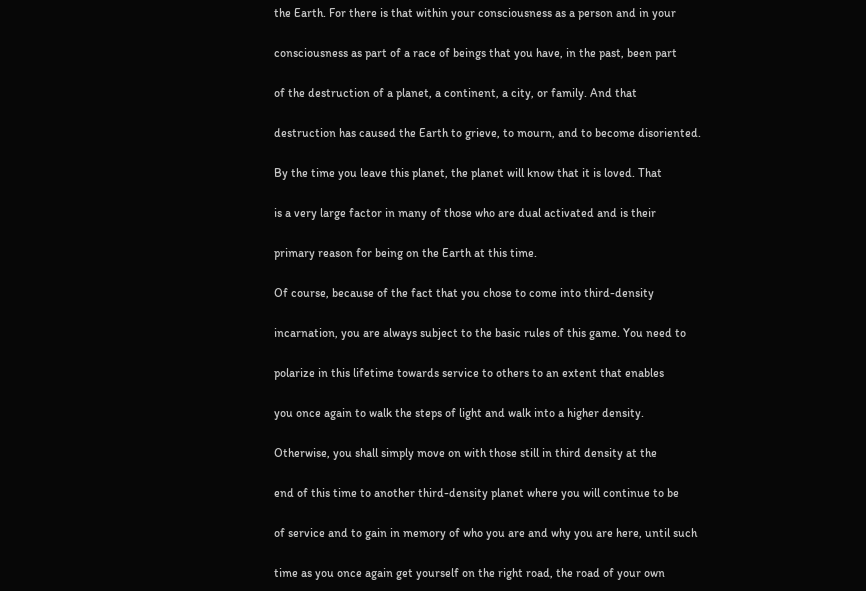the Earth. For there is that within your consciousness as a person and in your

consciousness as part of a race of beings that you have, in the past, been part

of the destruction of a planet, a continent, a city, or family. And that

destruction has caused the Earth to grieve, to mourn, and to become disoriented.

By the time you leave this planet, the planet will know that it is loved. That

is a very large factor in many of those who are dual activated and is their

primary reason for being on the Earth at this time.

Of course, because of the fact that you chose to come into third-density

incarnation, you are always subject to the basic rules of this game. You need to

polarize in this lifetime towards service to others to an extent that enables

you once again to walk the steps of light and walk into a higher density.

Otherwise, you shall simply move on with those still in third density at the

end of this time to another third-density planet where you will continue to be

of service and to gain in memory of who you are and why you are here, until such

time as you once again get yourself on the right road, the road of your own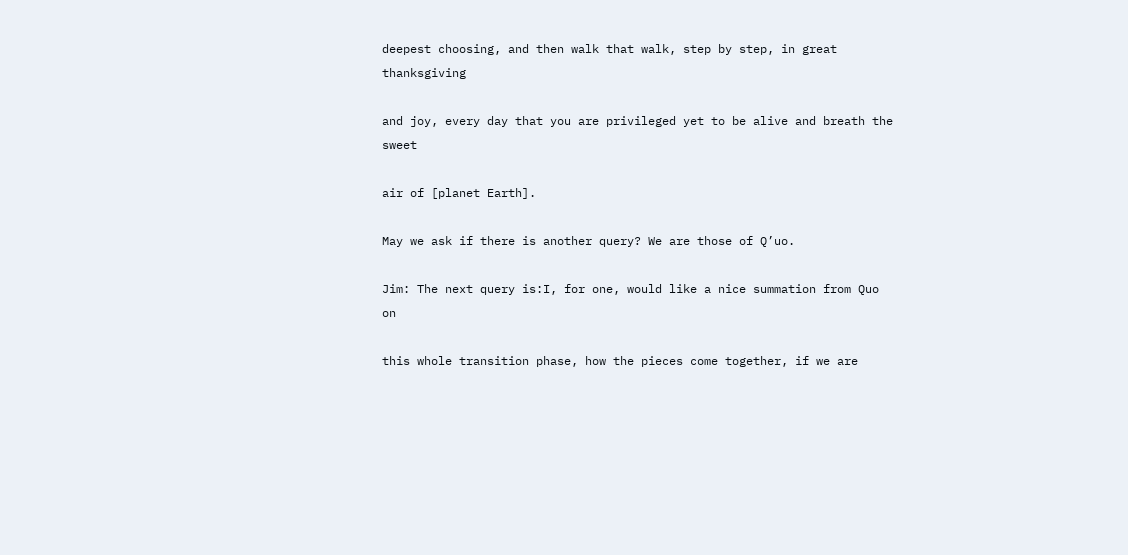deepest choosing, and then walk that walk, step by step, in great thanksgiving

and joy, every day that you are privileged yet to be alive and breath the sweet

air of [planet Earth].

May we ask if there is another query? We are those of Q’uo.

Jim: The next query is:I, for one, would like a nice summation from Quo on

this whole transition phase, how the pieces come together, if we are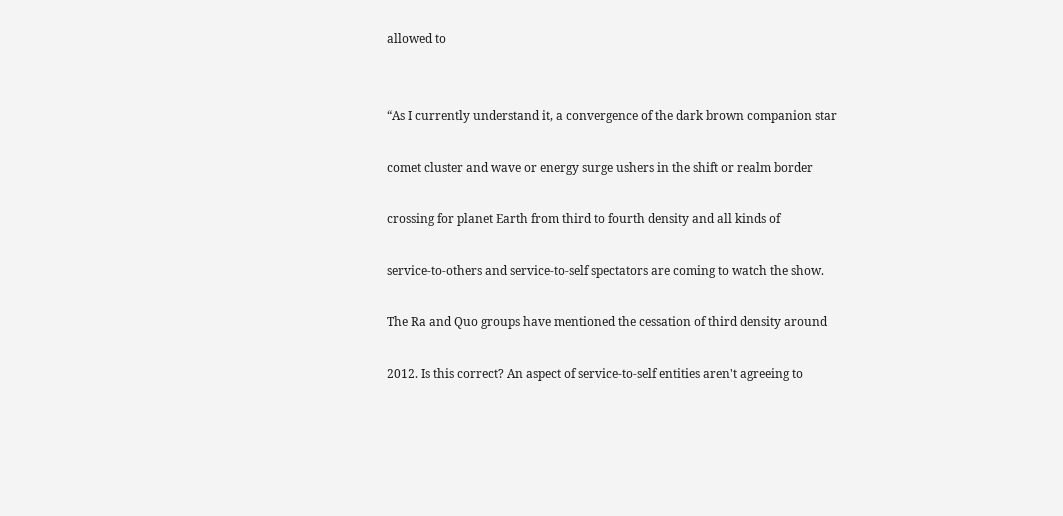allowed to


“As I currently understand it, a convergence of the dark brown companion star

comet cluster and wave or energy surge ushers in the shift or realm border

crossing for planet Earth from third to fourth density and all kinds of

service-to-others and service-to-self spectators are coming to watch the show.

The Ra and Quo groups have mentioned the cessation of third density around

2012. Is this correct? An aspect of service-to-self entities aren't agreeing to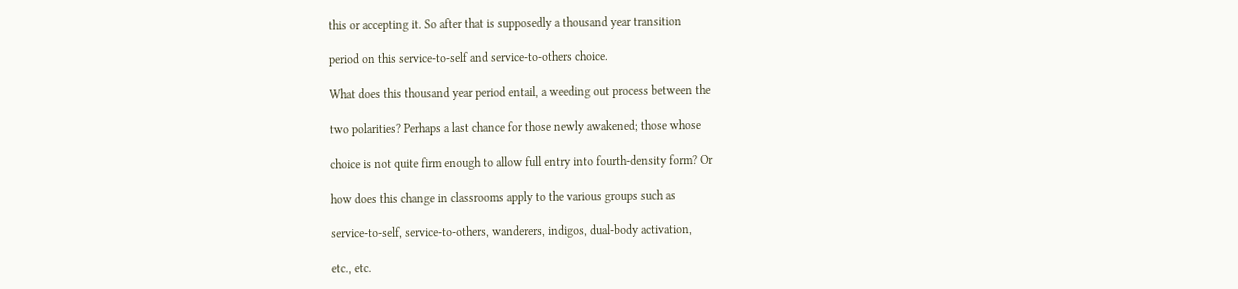this or accepting it. So after that is supposedly a thousand year transition

period on this service-to-self and service-to-others choice.

What does this thousand year period entail, a weeding out process between the

two polarities? Perhaps a last chance for those newly awakened; those whose

choice is not quite firm enough to allow full entry into fourth-density form? Or

how does this change in classrooms apply to the various groups such as

service-to-self, service-to-others, wanderers, indigos, dual-body activation,

etc., etc.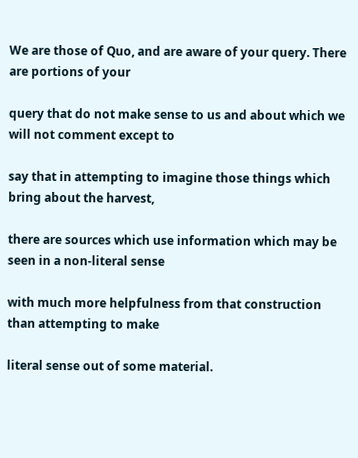We are those of Quo, and are aware of your query. There are portions of your

query that do not make sense to us and about which we will not comment except to

say that in attempting to imagine those things which bring about the harvest,

there are sources which use information which may be seen in a non-literal sense

with much more helpfulness from that construction than attempting to make

literal sense out of some material.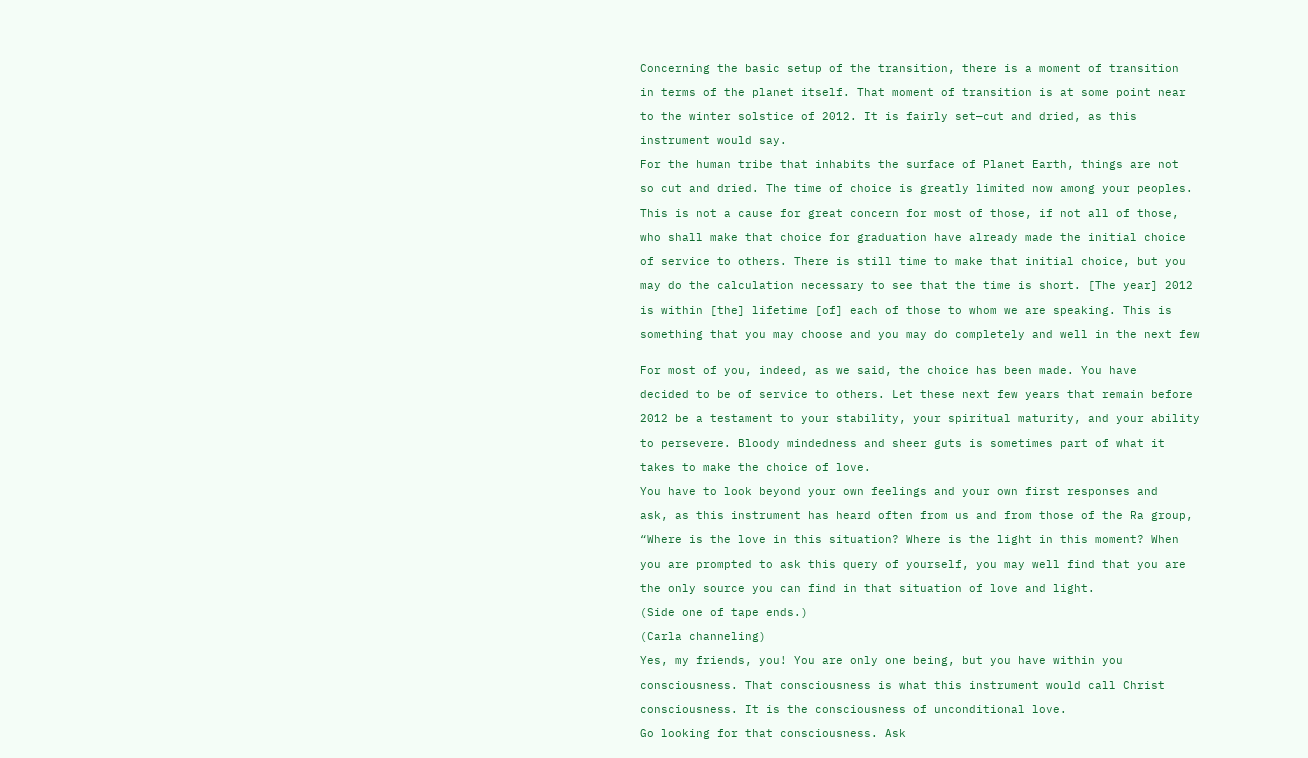Concerning the basic setup of the transition, there is a moment of transition

in terms of the planet itself. That moment of transition is at some point near

to the winter solstice of 2012. It is fairly set—cut and dried, as this

instrument would say.

For the human tribe that inhabits the surface of Planet Earth, things are not

so cut and dried. The time of choice is greatly limited now among your peoples.

This is not a cause for great concern for most of those, if not all of those,

who shall make that choice for graduation have already made the initial choice

of service to others. There is still time to make that initial choice, but you

may do the calculation necessary to see that the time is short. [The year] 2012

is within [the] lifetime [of] each of those to whom we are speaking. This is

something that you may choose and you may do completely and well in the next few


For most of you, indeed, as we said, the choice has been made. You have

decided to be of service to others. Let these next few years that remain before

2012 be a testament to your stability, your spiritual maturity, and your ability

to persevere. Bloody mindedness and sheer guts is sometimes part of what it

takes to make the choice of love.

You have to look beyond your own feelings and your own first responses and

ask, as this instrument has heard often from us and from those of the Ra group,

“Where is the love in this situation? Where is the light in this moment? When

you are prompted to ask this query of yourself, you may well find that you are

the only source you can find in that situation of love and light.

(Side one of tape ends.)

(Carla channeling)

Yes, my friends, you! You are only one being, but you have within you

consciousness. That consciousness is what this instrument would call Christ

consciousness. It is the consciousness of unconditional love.

Go looking for that consciousness. Ask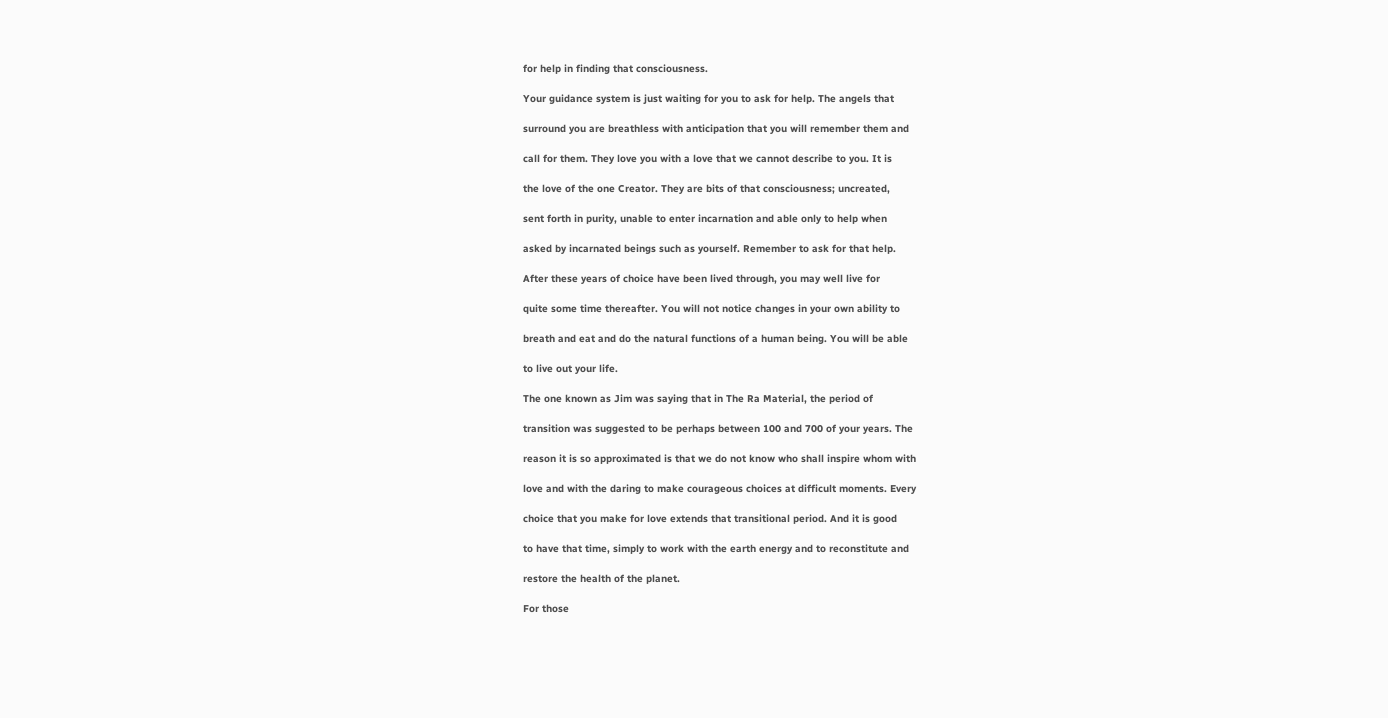for help in finding that consciousness.

Your guidance system is just waiting for you to ask for help. The angels that

surround you are breathless with anticipation that you will remember them and

call for them. They love you with a love that we cannot describe to you. It is

the love of the one Creator. They are bits of that consciousness; uncreated,

sent forth in purity, unable to enter incarnation and able only to help when

asked by incarnated beings such as yourself. Remember to ask for that help.

After these years of choice have been lived through, you may well live for

quite some time thereafter. You will not notice changes in your own ability to

breath and eat and do the natural functions of a human being. You will be able

to live out your life.

The one known as Jim was saying that in The Ra Material, the period of

transition was suggested to be perhaps between 100 and 700 of your years. The

reason it is so approximated is that we do not know who shall inspire whom with

love and with the daring to make courageous choices at difficult moments. Every

choice that you make for love extends that transitional period. And it is good

to have that time, simply to work with the earth energy and to reconstitute and

restore the health of the planet.

For those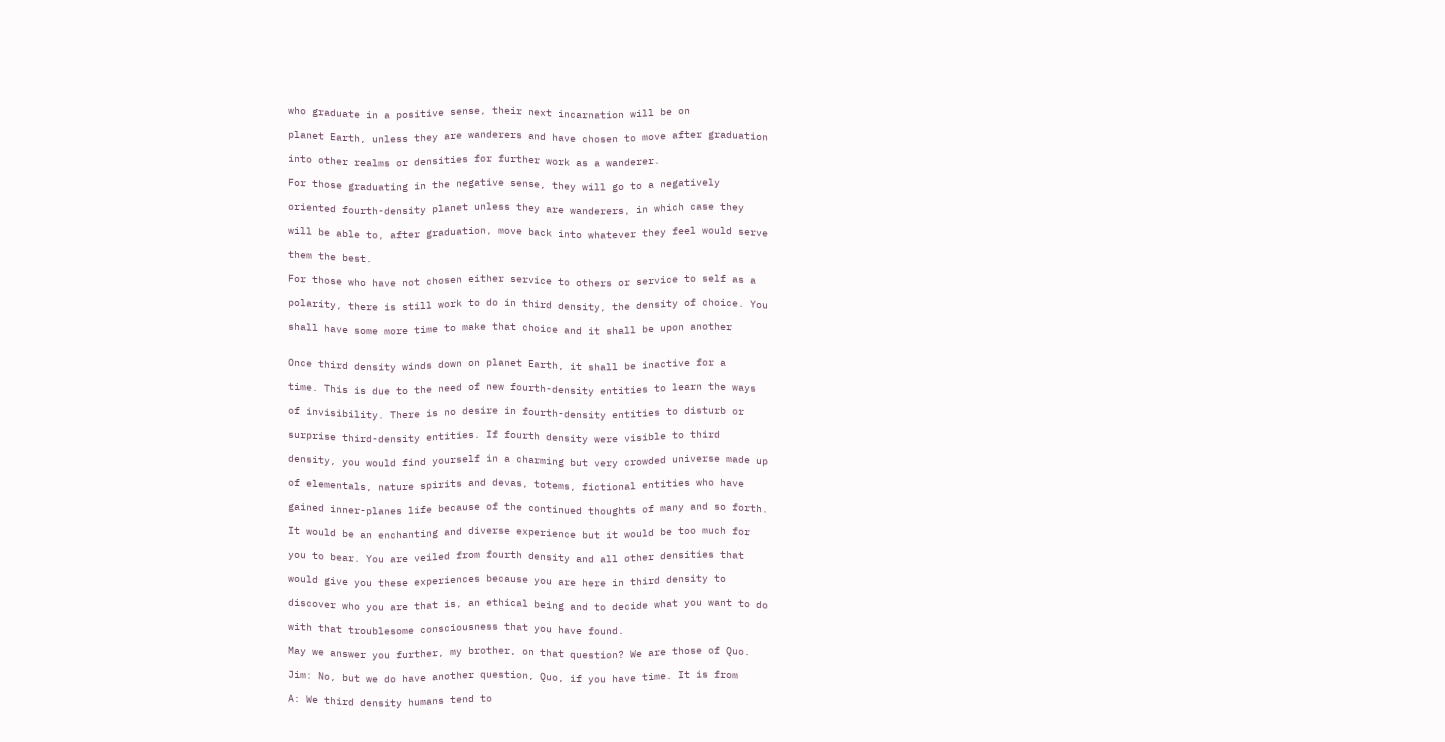who graduate in a positive sense, their next incarnation will be on

planet Earth, unless they are wanderers and have chosen to move after graduation

into other realms or densities for further work as a wanderer.

For those graduating in the negative sense, they will go to a negatively

oriented fourth-density planet unless they are wanderers, in which case they

will be able to, after graduation, move back into whatever they feel would serve

them the best.

For those who have not chosen either service to others or service to self as a

polarity, there is still work to do in third density, the density of choice. You

shall have some more time to make that choice and it shall be upon another


Once third density winds down on planet Earth, it shall be inactive for a

time. This is due to the need of new fourth-density entities to learn the ways

of invisibility. There is no desire in fourth-density entities to disturb or

surprise third-density entities. If fourth density were visible to third

density, you would find yourself in a charming but very crowded universe made up

of elementals, nature spirits and devas, totems, fictional entities who have

gained inner-planes life because of the continued thoughts of many and so forth.

It would be an enchanting and diverse experience but it would be too much for

you to bear. You are veiled from fourth density and all other densities that

would give you these experiences because you are here in third density to

discover who you are that is, an ethical being and to decide what you want to do

with that troublesome consciousness that you have found.

May we answer you further, my brother, on that question? We are those of Quo.

Jim: No, but we do have another question, Quo, if you have time. It is from

A: We third density humans tend to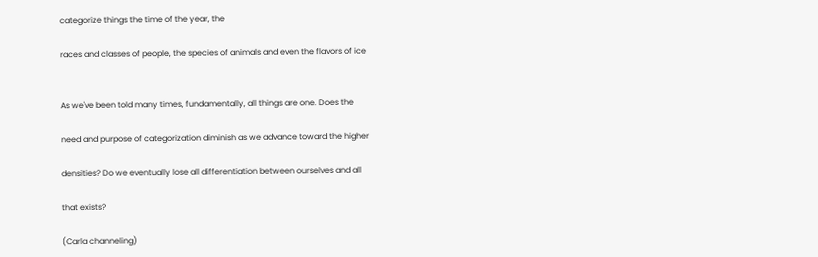categorize things the time of the year, the

races and classes of people, the species of animals and even the flavors of ice


As we've been told many times, fundamentally, all things are one. Does the

need and purpose of categorization diminish as we advance toward the higher

densities? Do we eventually lose all differentiation between ourselves and all

that exists?

(Carla channeling)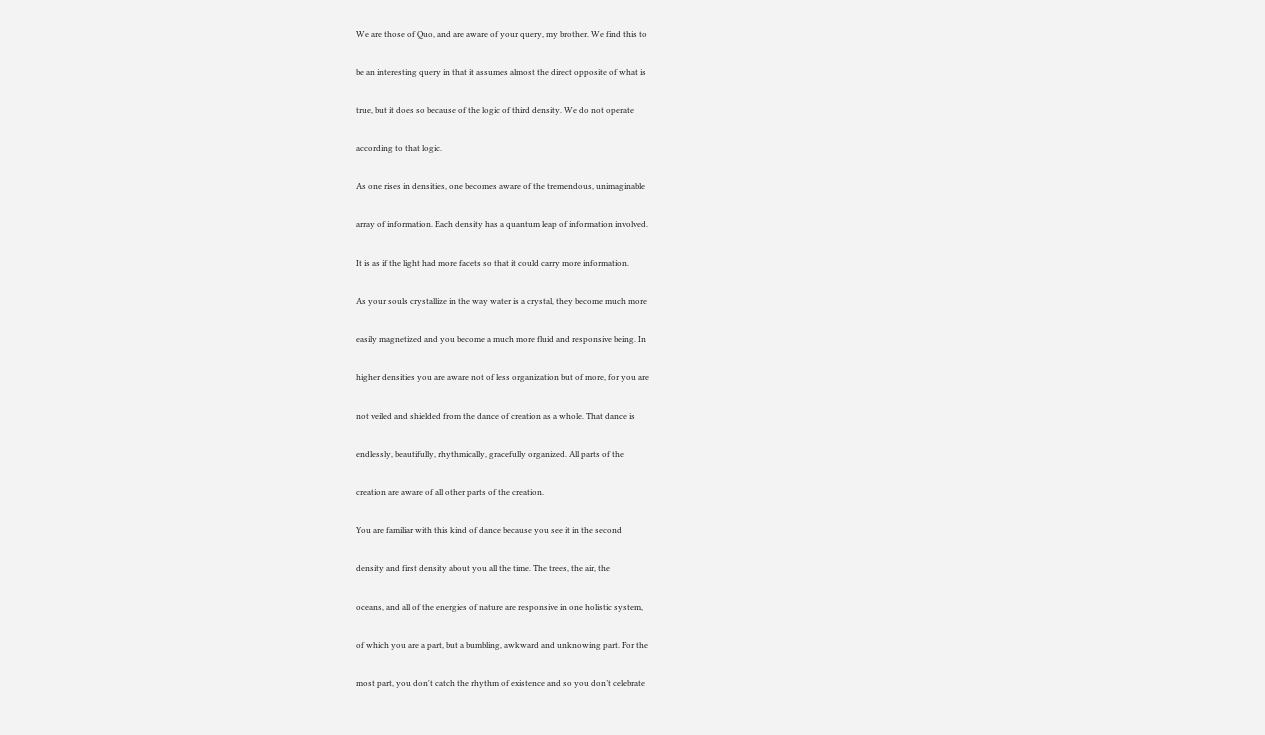We are those of Quo, and are aware of your query, my brother. We find this to

be an interesting query in that it assumes almost the direct opposite of what is

true, but it does so because of the logic of third density. We do not operate

according to that logic.

As one rises in densities, one becomes aware of the tremendous, unimaginable

array of information. Each density has a quantum leap of information involved.

It is as if the light had more facets so that it could carry more information.

As your souls crystallize in the way water is a crystal, they become much more

easily magnetized and you become a much more fluid and responsive being. In

higher densities you are aware not of less organization but of more, for you are

not veiled and shielded from the dance of creation as a whole. That dance is

endlessly, beautifully, rhythmically, gracefully organized. All parts of the

creation are aware of all other parts of the creation.

You are familiar with this kind of dance because you see it in the second

density and first density about you all the time. The trees, the air, the

oceans, and all of the energies of nature are responsive in one holistic system,

of which you are a part, but a bumbling, awkward and unknowing part. For the

most part, you don't catch the rhythm of existence and so you don’t celebrate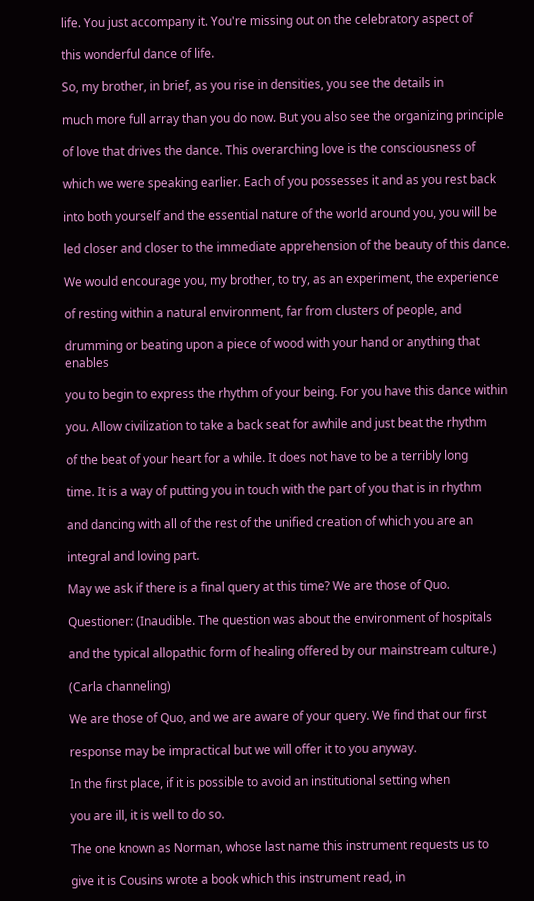life. You just accompany it. You're missing out on the celebratory aspect of

this wonderful dance of life.

So, my brother, in brief, as you rise in densities, you see the details in

much more full array than you do now. But you also see the organizing principle

of love that drives the dance. This overarching love is the consciousness of

which we were speaking earlier. Each of you possesses it and as you rest back

into both yourself and the essential nature of the world around you, you will be

led closer and closer to the immediate apprehension of the beauty of this dance.

We would encourage you, my brother, to try, as an experiment, the experience

of resting within a natural environment, far from clusters of people, and

drumming or beating upon a piece of wood with your hand or anything that enables

you to begin to express the rhythm of your being. For you have this dance within

you. Allow civilization to take a back seat for awhile and just beat the rhythm

of the beat of your heart for a while. It does not have to be a terribly long

time. It is a way of putting you in touch with the part of you that is in rhythm

and dancing with all of the rest of the unified creation of which you are an

integral and loving part.

May we ask if there is a final query at this time? We are those of Quo.

Questioner: (Inaudible. The question was about the environment of hospitals

and the typical allopathic form of healing offered by our mainstream culture.)

(Carla channeling)

We are those of Quo, and we are aware of your query. We find that our first

response may be impractical but we will offer it to you anyway.

In the first place, if it is possible to avoid an institutional setting when

you are ill, it is well to do so.

The one known as Norman, whose last name this instrument requests us to

give it is Cousins wrote a book which this instrument read, in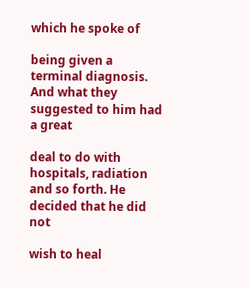which he spoke of

being given a terminal diagnosis. And what they suggested to him had a great

deal to do with hospitals, radiation and so forth. He decided that he did not

wish to heal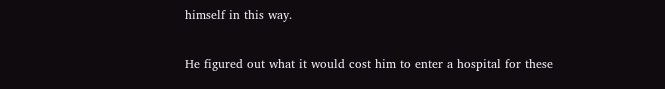himself in this way.

He figured out what it would cost him to enter a hospital for these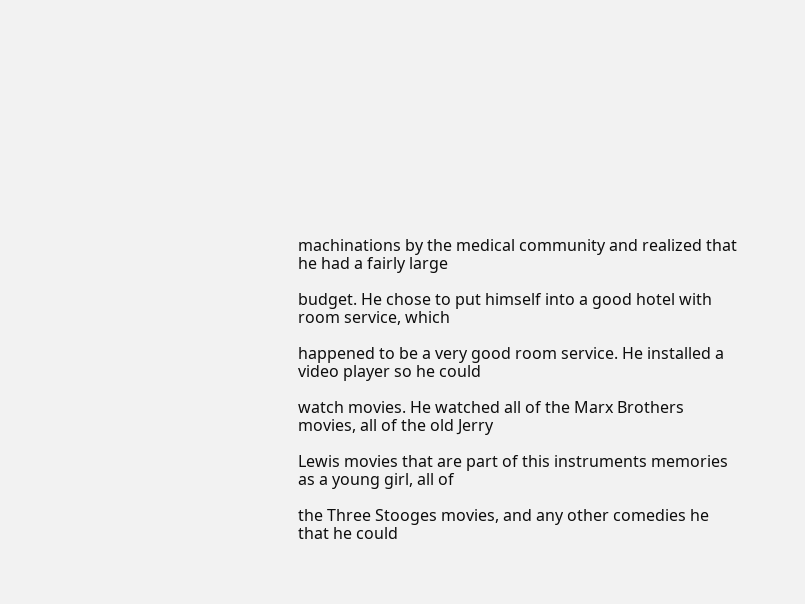machinations by the medical community and realized that he had a fairly large

budget. He chose to put himself into a good hotel with room service, which

happened to be a very good room service. He installed a video player so he could

watch movies. He watched all of the Marx Brothers movies, all of the old Jerry

Lewis movies that are part of this instruments memories as a young girl, all of

the Three Stooges movies, and any other comedies he that he could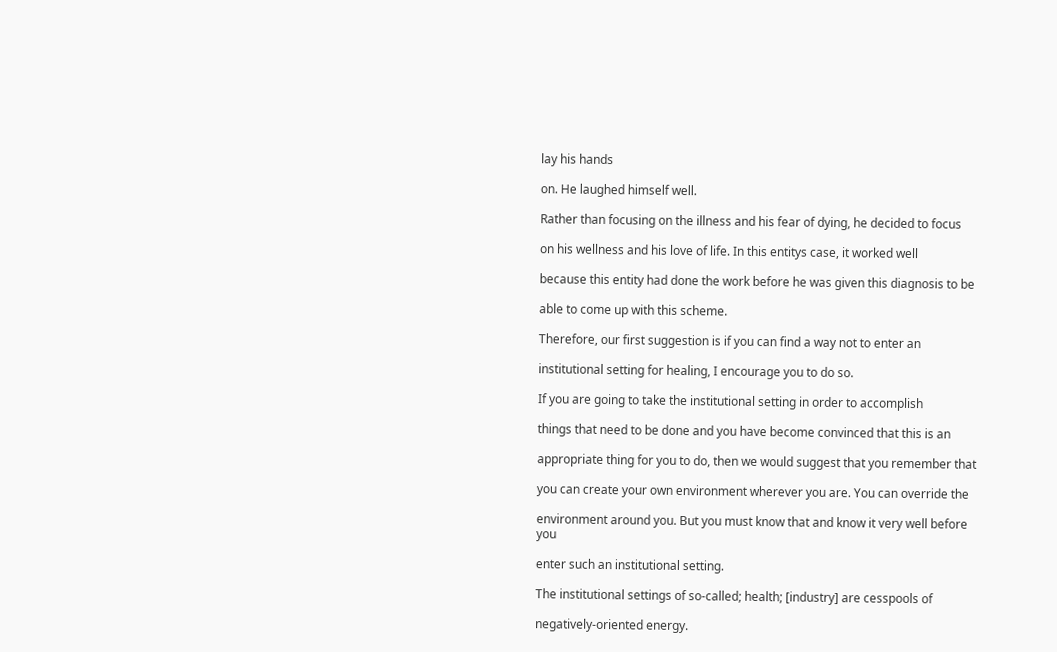lay his hands

on. He laughed himself well.

Rather than focusing on the illness and his fear of dying, he decided to focus

on his wellness and his love of life. In this entitys case, it worked well

because this entity had done the work before he was given this diagnosis to be

able to come up with this scheme.

Therefore, our first suggestion is if you can find a way not to enter an

institutional setting for healing, I encourage you to do so.

If you are going to take the institutional setting in order to accomplish

things that need to be done and you have become convinced that this is an

appropriate thing for you to do, then we would suggest that you remember that

you can create your own environment wherever you are. You can override the

environment around you. But you must know that and know it very well before you

enter such an institutional setting.

The institutional settings of so-called; health; [industry] are cesspools of

negatively-oriented energy.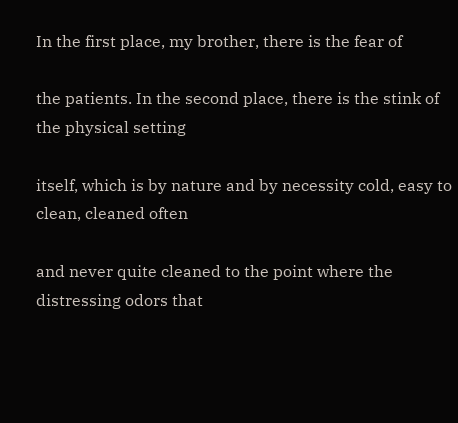In the first place, my brother, there is the fear of

the patients. In the second place, there is the stink of the physical setting

itself, which is by nature and by necessity cold, easy to clean, cleaned often

and never quite cleaned to the point where the distressing odors that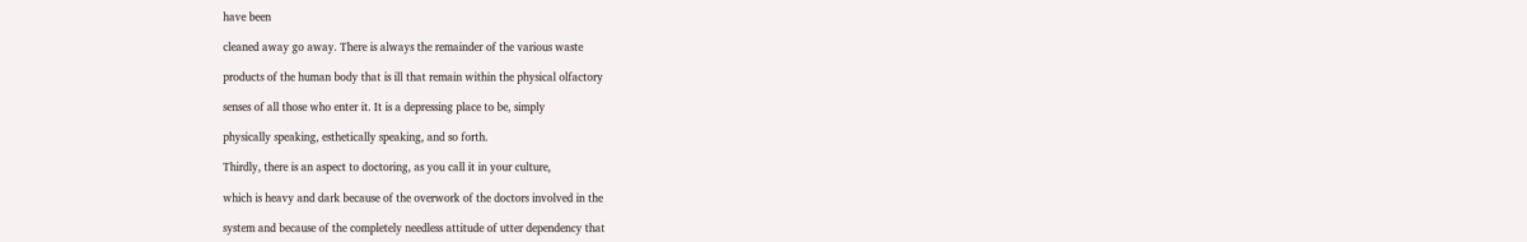have been

cleaned away go away. There is always the remainder of the various waste

products of the human body that is ill that remain within the physical olfactory

senses of all those who enter it. It is a depressing place to be, simply

physically speaking, esthetically speaking, and so forth.

Thirdly, there is an aspect to doctoring, as you call it in your culture,

which is heavy and dark because of the overwork of the doctors involved in the

system and because of the completely needless attitude of utter dependency that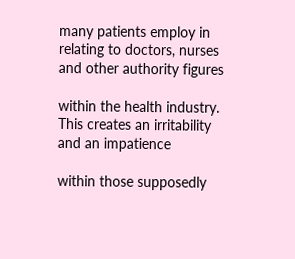many patients employ in relating to doctors, nurses and other authority figures

within the health industry. This creates an irritability and an impatience

within those supposedly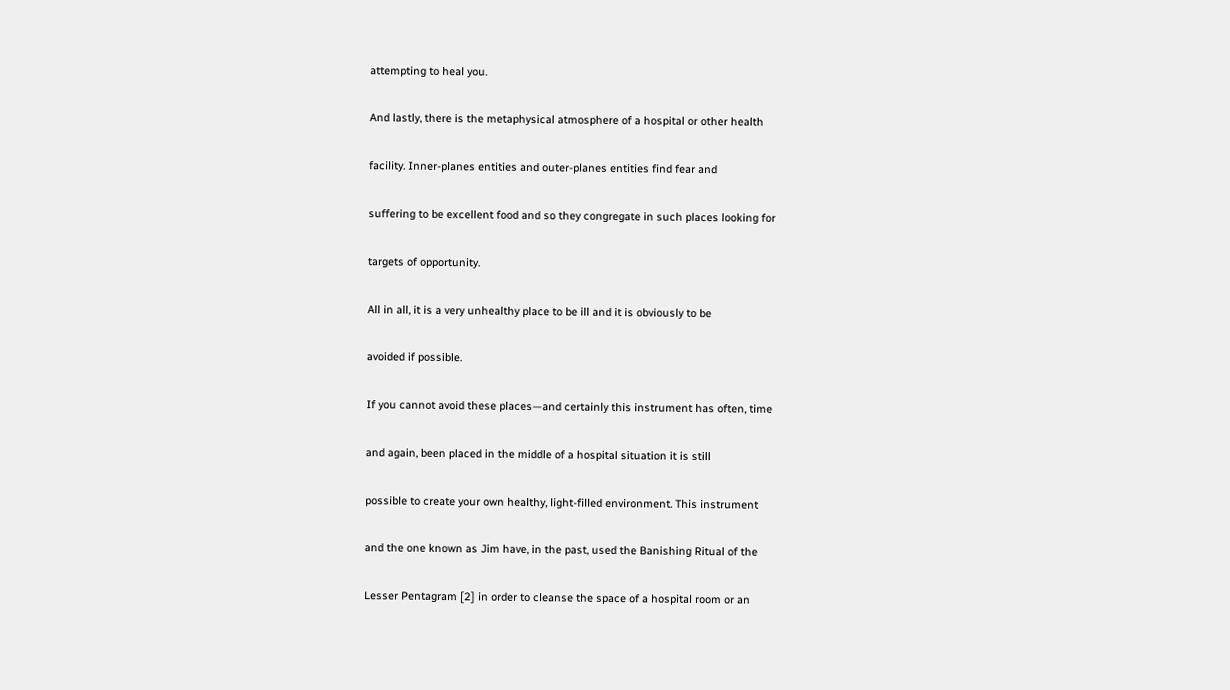attempting to heal you.

And lastly, there is the metaphysical atmosphere of a hospital or other health

facility. Inner-planes entities and outer-planes entities find fear and

suffering to be excellent food and so they congregate in such places looking for

targets of opportunity.

All in all, it is a very unhealthy place to be ill and it is obviously to be

avoided if possible.

If you cannot avoid these places—and certainly this instrument has often, time

and again, been placed in the middle of a hospital situation it is still

possible to create your own healthy, light-filled environment. This instrument

and the one known as Jim have, in the past, used the Banishing Ritual of the

Lesser Pentagram [2] in order to cleanse the space of a hospital room or an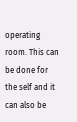operating room. This can be done for the self and it can also be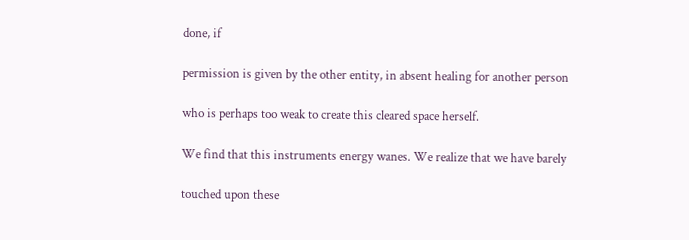done, if

permission is given by the other entity, in absent healing for another person

who is perhaps too weak to create this cleared space herself.

We find that this instruments energy wanes. We realize that we have barely

touched upon these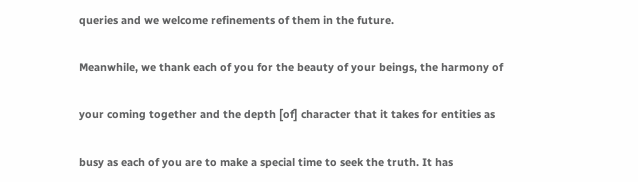queries and we welcome refinements of them in the future.

Meanwhile, we thank each of you for the beauty of your beings, the harmony of

your coming together and the depth [of] character that it takes for entities as

busy as each of you are to make a special time to seek the truth. It has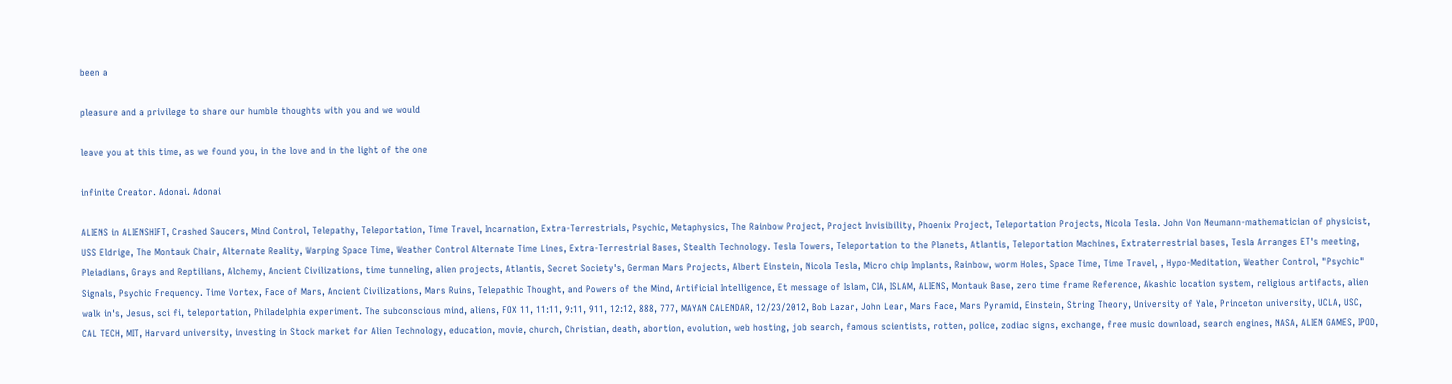been a

pleasure and a privilege to share our humble thoughts with you and we would

leave you at this time, as we found you, in the love and in the light of the one

infinite Creator. Adonai. Adonai

ALIENS in ALIENSHIFT, Crashed Saucers, Mind Control, Telepathy, Teleportation, Time Travel, Incarnation, Extra-Terrestrials, Psychic, Metaphysics, The Rainbow Project, Project Invisibility, Phoenix Project, Teleportation Projects, Nicola Tesla. John Von Neumann-mathematician of physicist, USS Eldrige, The Montauk Chair, Alternate Reality, Warping Space Time, Weather Control Alternate Time Lines, Extra-Terrestrial Bases, Stealth Technology. Tesla Towers, Teleportation to the Planets, Atlantis, Teleportation Machines, Extraterrestrial bases, Tesla Arranges ET's meeting, Pleiadians, Grays and Reptilians, Alchemy, Ancient Civilizations, time tunneling, alien projects, Atlantis, Secret Society's, German Mars Projects, Albert Einstein, Nicola Tesla, Micro chip Implants, Rainbow, worm Holes, Space Time, Time Travel, , Hypo-Meditation, Weather Control, "Psychic" Signals, Psychic Frequency. Time Vortex, Face of Mars, Ancient Civilizations, Mars Ruins, Telepathic Thought, and Powers of the Mind, Artificial Intelligence, Et message of Islam, CIA, ISLAM, ALIENS, Montauk Base, zero time frame Reference, Akashic location system, religious artifacts, alien walk in's, Jesus, sci fi, teleportation, Philadelphia experiment. The subconscious mind, aliens, FOX 11, 11:11, 9:11, 911, 12:12, 888, 777, MAYAN CALENDAR, 12/23/2012, Bob Lazar, John Lear, Mars Face, Mars Pyramid, Einstein, String Theory, University of Yale, Princeton university, UCLA, USC, CAL TECH, MIT, Harvard university, investing in Stock market for Alien Technology, education, movie, church, Christian, death, abortion, evolution, web hosting, job search, famous scientists, rotten, police, zodiac signs, exchange, free music download, search engines, NASA, ALIEN GAMES, IPOD,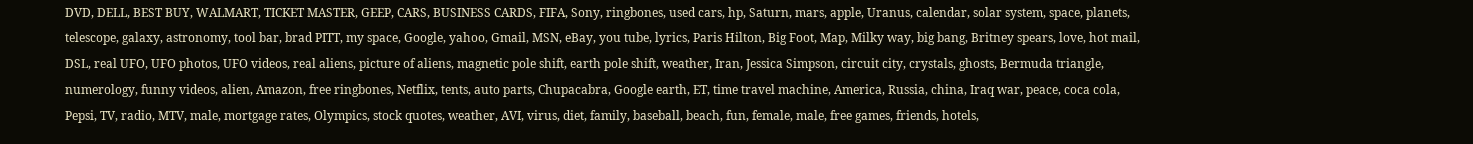DVD, DELL, BEST BUY, WALMART, TICKET MASTER, GEEP, CARS, BUSINESS CARDS, FIFA, Sony, ringbones, used cars, hp, Saturn, mars, apple, Uranus, calendar, solar system, space, planets, telescope, galaxy, astronomy, tool bar, brad PITT, my space, Google, yahoo, Gmail, MSN, eBay, you tube, lyrics, Paris Hilton, Big Foot, Map, Milky way, big bang, Britney spears, love, hot mail, DSL, real UFO, UFO photos, UFO videos, real aliens, picture of aliens, magnetic pole shift, earth pole shift, weather, Iran, Jessica Simpson, circuit city, crystals, ghosts, Bermuda triangle, numerology, funny videos, alien, Amazon, free ringbones, Netflix, tents, auto parts, Chupacabra, Google earth, ET, time travel machine, America, Russia, china, Iraq war, peace, coca cola, Pepsi, TV, radio, MTV, male, mortgage rates, Olympics, stock quotes, weather, AVI, virus, diet, family, baseball, beach, fun, female, male, free games, friends, hotels,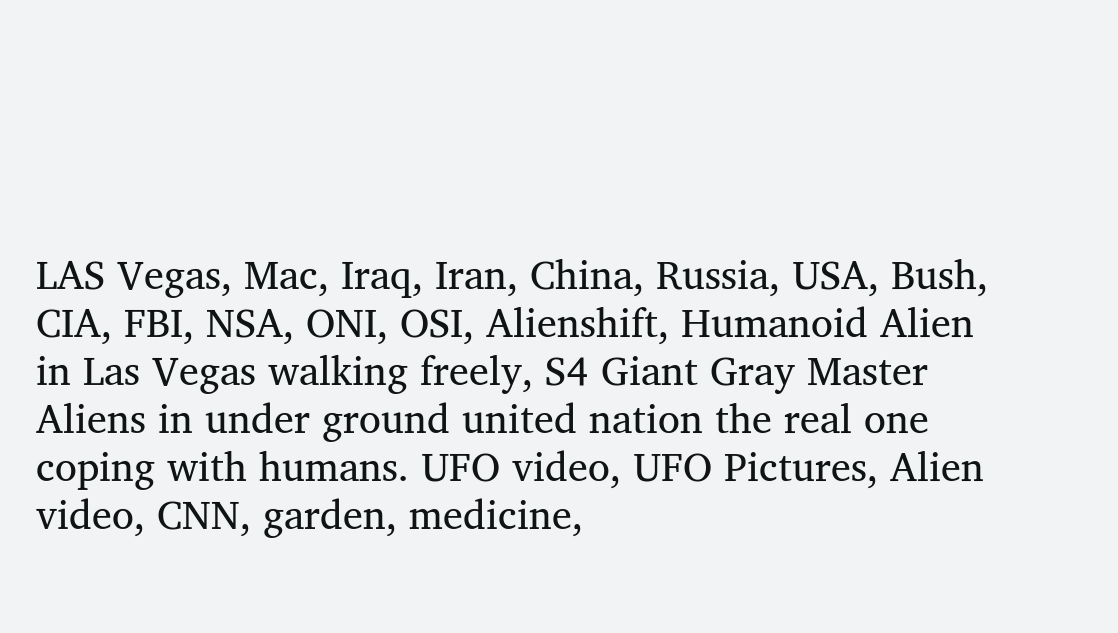LAS Vegas, Mac, Iraq, Iran, China, Russia, USA, Bush, CIA, FBI, NSA, ONI, OSI, Alienshift, Humanoid Alien in Las Vegas walking freely, S4 Giant Gray Master Aliens in under ground united nation the real one coping with humans. UFO video, UFO Pictures, Alien video, CNN, garden, medicine,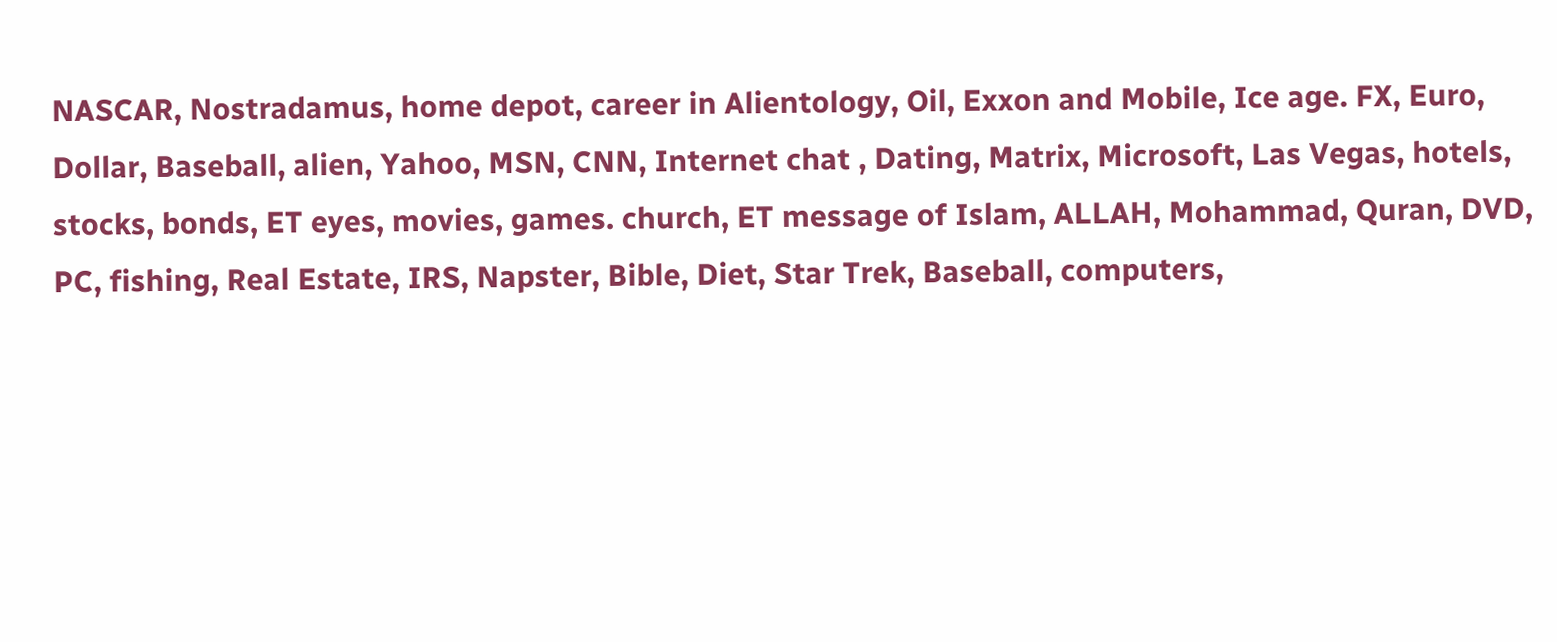NASCAR, Nostradamus, home depot, career in Alientology, Oil, Exxon and Mobile, Ice age. FX, Euro, Dollar, Baseball, alien, Yahoo, MSN, CNN, Internet chat , Dating, Matrix, Microsoft, Las Vegas, hotels, stocks, bonds, ET eyes, movies, games. church, ET message of Islam, ALLAH, Mohammad, Quran, DVD, PC, fishing, Real Estate, IRS, Napster, Bible, Diet, Star Trek, Baseball, computers,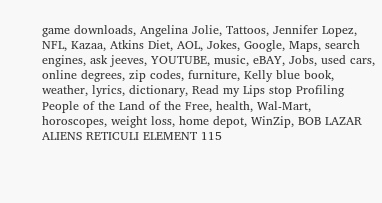game downloads, Angelina Jolie, Tattoos, Jennifer Lopez, NFL, Kazaa, Atkins Diet, AOL, Jokes, Google, Maps, search engines, ask jeeves, YOUTUBE, music, eBAY, Jobs, used cars, online degrees, zip codes, furniture, Kelly blue book, weather, lyrics, dictionary, Read my Lips stop Profiling People of the Land of the Free, health, Wal-Mart, horoscopes, weight loss, home depot, WinZip, BOB LAZAR ALIENS RETICULI ELEMENT 115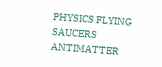PHYSICS FLYING SAUCERS ANTIMATTER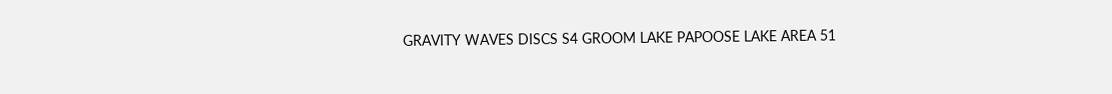GRAVITY WAVES DISCS S4 GROOM LAKE PAPOOSE LAKE AREA 51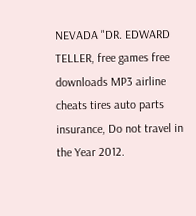NEVADA "DR. EDWARD TELLER, free games free downloads MP3 airline cheats tires auto parts insurance, Do not travel in the Year 2012.